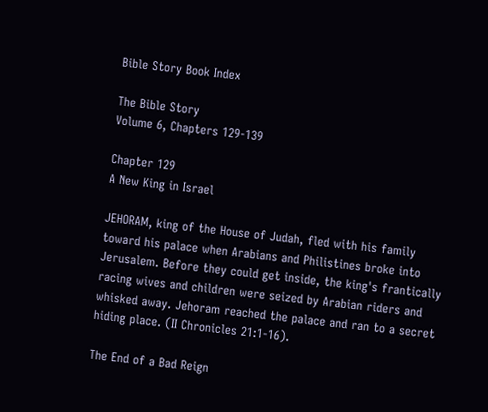Bible Story Book Index

The Bible Story
Volume 6, Chapters 129-139

Chapter 129
A New King in Israel

JEHORAM, king of the House of Judah, fled with his family toward his palace when Arabians and Philistines broke into Jerusalem. Before they could get inside, the king's frantically racing wives and children were seized by Arabian riders and whisked away. Jehoram reached the palace and ran to a secret hiding place. (II Chronicles 21:1-16).

The End of a Bad Reign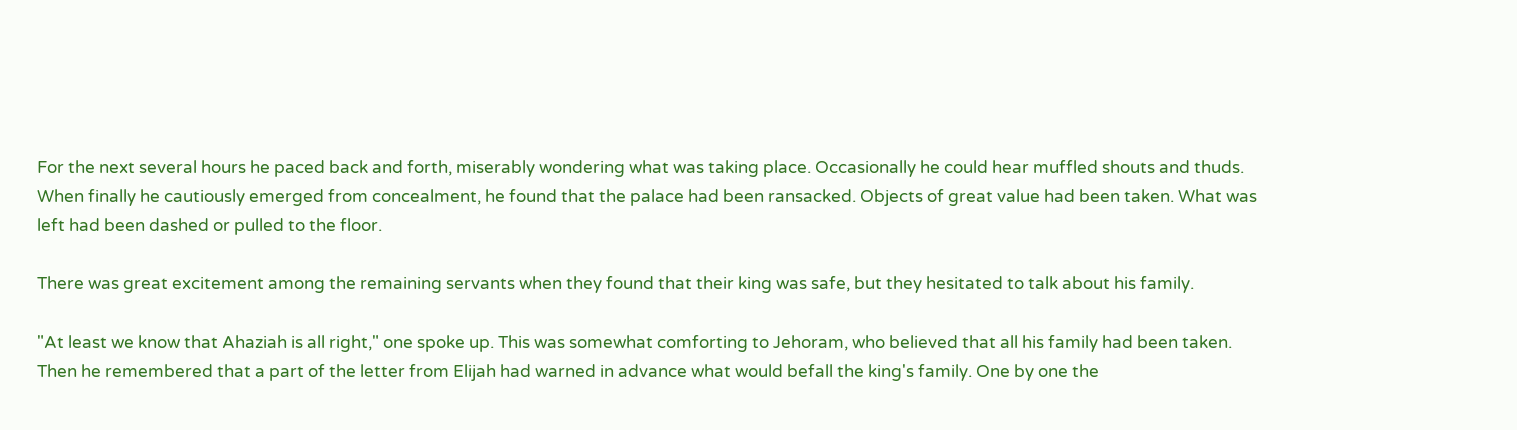For the next several hours he paced back and forth, miserably wondering what was taking place. Occasionally he could hear muffled shouts and thuds. When finally he cautiously emerged from concealment, he found that the palace had been ransacked. Objects of great value had been taken. What was left had been dashed or pulled to the floor.

There was great excitement among the remaining servants when they found that their king was safe, but they hesitated to talk about his family.

"At least we know that Ahaziah is all right," one spoke up. This was somewhat comforting to Jehoram, who believed that all his family had been taken. Then he remembered that a part of the letter from Elijah had warned in advance what would befall the king's family. One by one the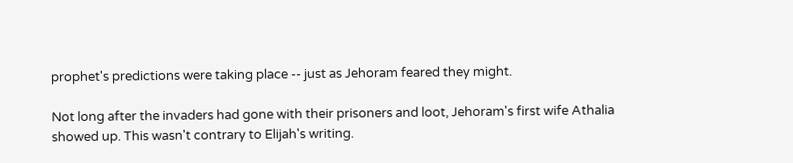prophet's predictions were taking place -- just as Jehoram feared they might.

Not long after the invaders had gone with their prisoners and loot, Jehoram's first wife Athalia showed up. This wasn't contrary to Elijah's writing.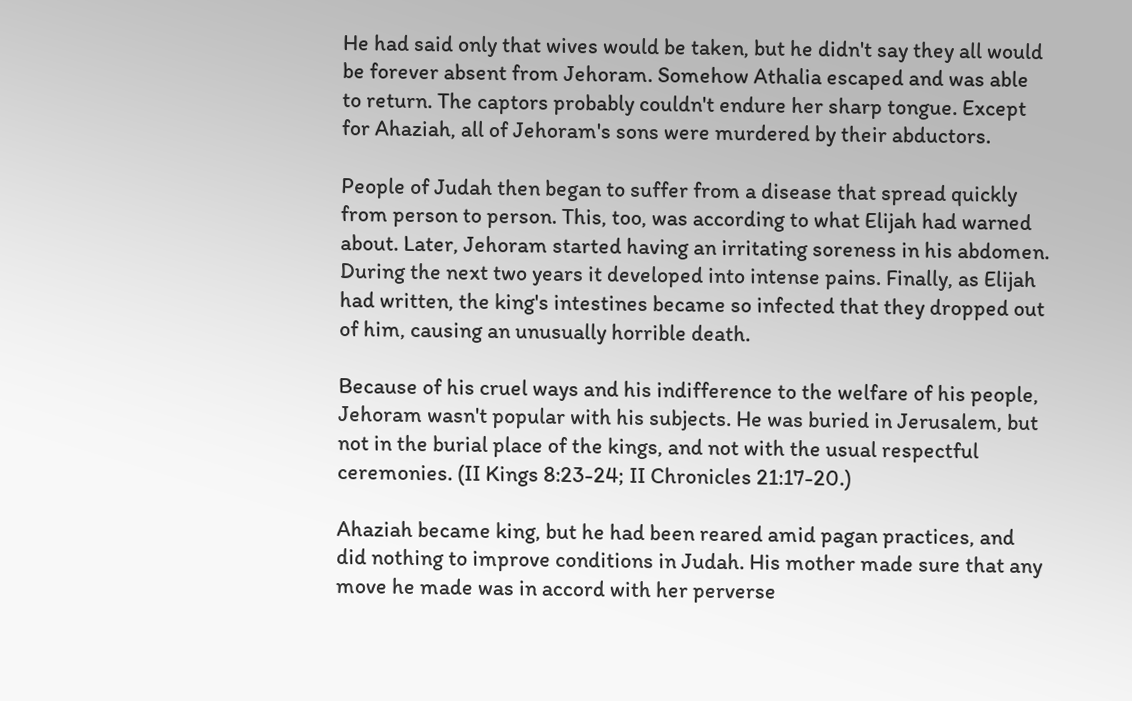He had said only that wives would be taken, but he didn't say they all would be forever absent from Jehoram. Somehow Athalia escaped and was able to return. The captors probably couldn't endure her sharp tongue. Except for Ahaziah, all of Jehoram's sons were murdered by their abductors.

People of Judah then began to suffer from a disease that spread quickly from person to person. This, too, was according to what Elijah had warned about. Later, Jehoram started having an irritating soreness in his abdomen. During the next two years it developed into intense pains. Finally, as Elijah had written, the king's intestines became so infected that they dropped out of him, causing an unusually horrible death.

Because of his cruel ways and his indifference to the welfare of his people, Jehoram wasn't popular with his subjects. He was buried in Jerusalem, but not in the burial place of the kings, and not with the usual respectful ceremonies. (II Kings 8:23-24; II Chronicles 21:17-20.)

Ahaziah became king, but he had been reared amid pagan practices, and did nothing to improve conditions in Judah. His mother made sure that any move he made was in accord with her perverse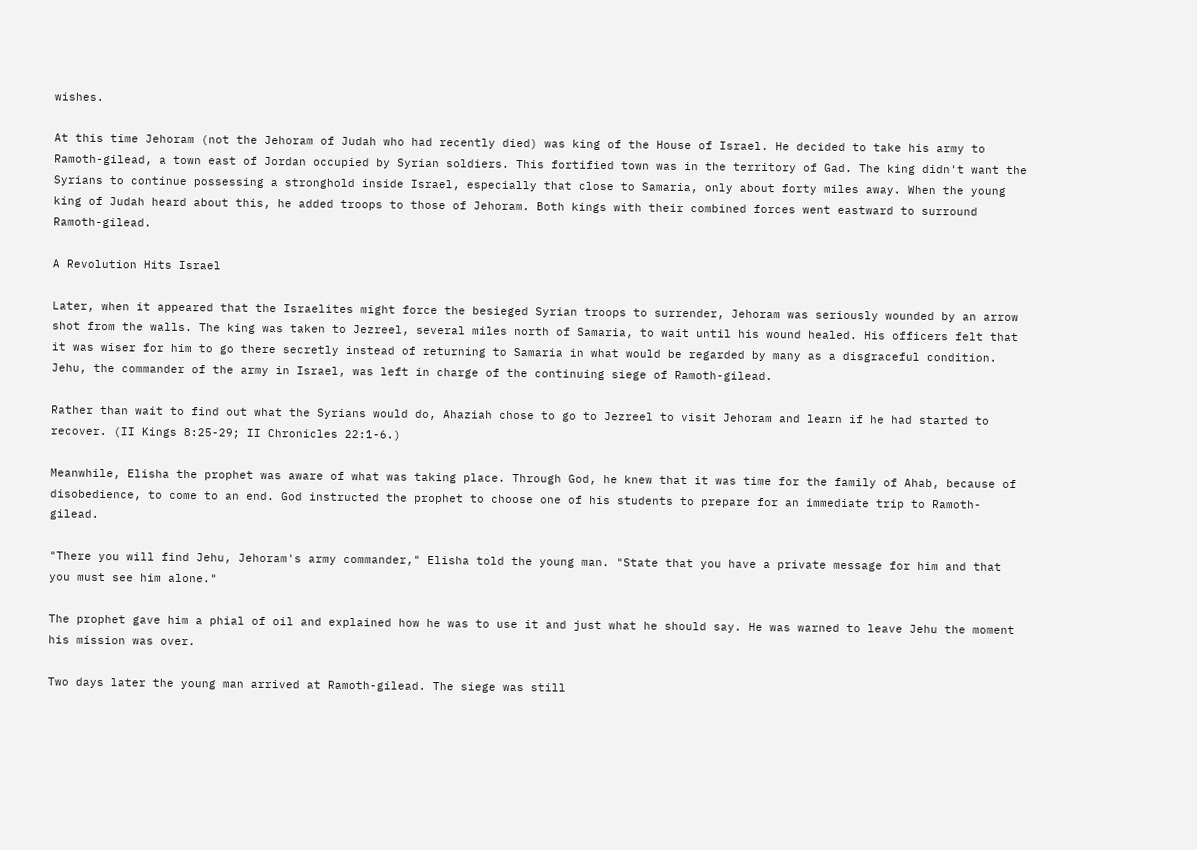wishes.

At this time Jehoram (not the Jehoram of Judah who had recently died) was king of the House of Israel. He decided to take his army to Ramoth-gilead, a town east of Jordan occupied by Syrian soldiers. This fortified town was in the territory of Gad. The king didn't want the Syrians to continue possessing a stronghold inside Israel, especially that close to Samaria, only about forty miles away. When the young king of Judah heard about this, he added troops to those of Jehoram. Both kings with their combined forces went eastward to surround Ramoth-gilead.

A Revolution Hits Israel

Later, when it appeared that the Israelites might force the besieged Syrian troops to surrender, Jehoram was seriously wounded by an arrow shot from the walls. The king was taken to Jezreel, several miles north of Samaria, to wait until his wound healed. His officers felt that it was wiser for him to go there secretly instead of returning to Samaria in what would be regarded by many as a disgraceful condition. Jehu, the commander of the army in Israel, was left in charge of the continuing siege of Ramoth-gilead.

Rather than wait to find out what the Syrians would do, Ahaziah chose to go to Jezreel to visit Jehoram and learn if he had started to recover. (II Kings 8:25-29; II Chronicles 22:1-6.)

Meanwhile, Elisha the prophet was aware of what was taking place. Through God, he knew that it was time for the family of Ahab, because of disobedience, to come to an end. God instructed the prophet to choose one of his students to prepare for an immediate trip to Ramoth-gilead.

"There you will find Jehu, Jehoram's army commander," Elisha told the young man. "State that you have a private message for him and that you must see him alone."

The prophet gave him a phial of oil and explained how he was to use it and just what he should say. He was warned to leave Jehu the moment his mission was over.

Two days later the young man arrived at Ramoth-gilead. The siege was still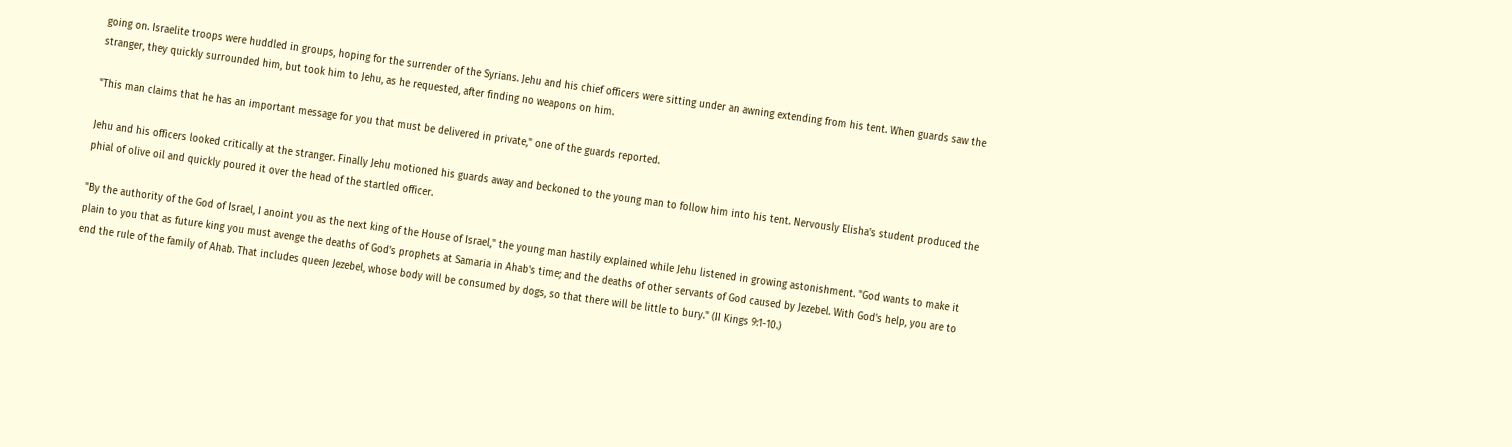going on. Israelite troops were huddled in groups, hoping for the surrender of the Syrians. Jehu and his chief officers were sitting under an awning extending from his tent. When guards saw the stranger, they quickly surrounded him, but took him to Jehu, as he requested, after finding no weapons on him.

"This man claims that he has an important message for you that must be delivered in private," one of the guards reported.

Jehu and his officers looked critically at the stranger. Finally Jehu motioned his guards away and beckoned to the young man to follow him into his tent. Nervously Elisha's student produced the phial of olive oil and quickly poured it over the head of the startled officer.

"By the authority of the God of Israel, I anoint you as the next king of the House of Israel," the young man hastily explained while Jehu listened in growing astonishment. "God wants to make it plain to you that as future king you must avenge the deaths of God's prophets at Samaria in Ahab's time; and the deaths of other servants of God caused by Jezebel. With God's help, you are to end the rule of the family of Ahab. That includes queen Jezebel, whose body will be consumed by dogs, so that there will be little to bury." (II Kings 9:1-10.)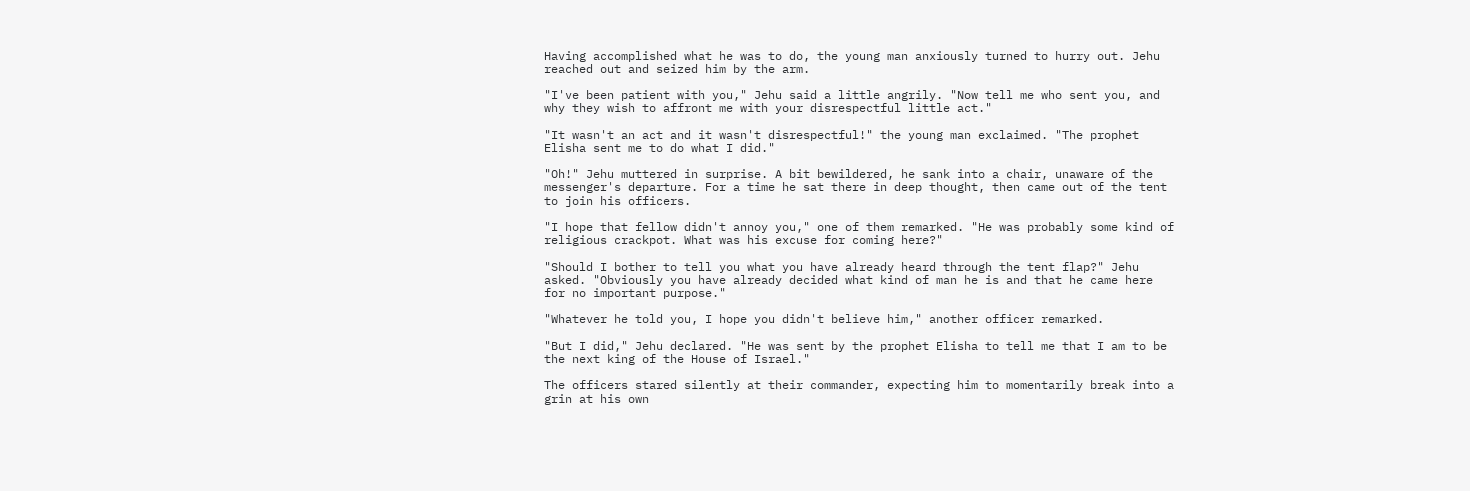Having accomplished what he was to do, the young man anxiously turned to hurry out. Jehu reached out and seized him by the arm.

"I've been patient with you," Jehu said a little angrily. "Now tell me who sent you, and why they wish to affront me with your disrespectful little act."

"It wasn't an act and it wasn't disrespectful!" the young man exclaimed. "The prophet Elisha sent me to do what I did."

"Oh!" Jehu muttered in surprise. A bit bewildered, he sank into a chair, unaware of the messenger's departure. For a time he sat there in deep thought, then came out of the tent to join his officers.

"I hope that fellow didn't annoy you," one of them remarked. "He was probably some kind of religious crackpot. What was his excuse for coming here?"

"Should I bother to tell you what you have already heard through the tent flap?" Jehu asked. "Obviously you have already decided what kind of man he is and that he came here for no important purpose."

"Whatever he told you, I hope you didn't believe him," another officer remarked.

"But I did," Jehu declared. "He was sent by the prophet Elisha to tell me that I am to be the next king of the House of Israel."

The officers stared silently at their commander, expecting him to momentarily break into a grin at his own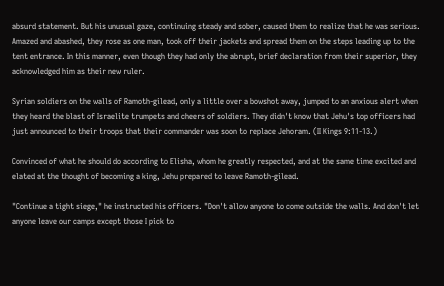absurd statement. But his unusual gaze, continuing steady and sober, caused them to realize that he was serious. Amazed and abashed, they rose as one man, took off their jackets and spread them on the steps leading up to the tent entrance. In this manner, even though they had only the abrupt, brief declaration from their superior, they acknowledged him as their new ruler.

Syrian soldiers on the walls of Ramoth-gilead, only a little over a bowshot away, jumped to an anxious alert when they heard the blast of Israelite trumpets and cheers of soldiers. They didn't know that Jehu's top officers had just announced to their troops that their commander was soon to replace Jehoram. (II Kings 9:11-13.)

Convinced of what he should do according to Elisha, whom he greatly respected, and at the same time excited and elated at the thought of becoming a king, Jehu prepared to leave Ramoth-gilead.

"Continue a tight siege," he instructed his officers. "Don't allow anyone to come outside the walls. And don't let anyone leave our camps except those I pick to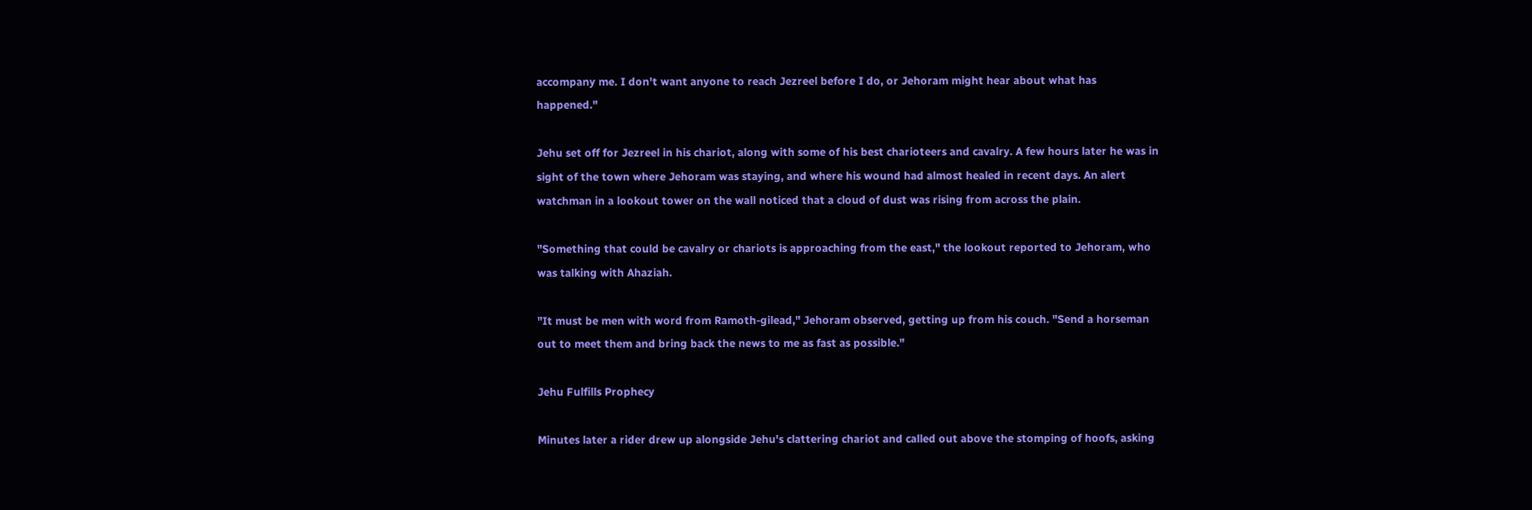accompany me. I don't want anyone to reach Jezreel before I do, or Jehoram might hear about what has happened."

Jehu set off for Jezreel in his chariot, along with some of his best charioteers and cavalry. A few hours later he was in sight of the town where Jehoram was staying, and where his wound had almost healed in recent days. An alert watchman in a lookout tower on the wall noticed that a cloud of dust was rising from across the plain.

"Something that could be cavalry or chariots is approaching from the east," the lookout reported to Jehoram, who was talking with Ahaziah.

"It must be men with word from Ramoth-gilead," Jehoram observed, getting up from his couch. "Send a horseman out to meet them and bring back the news to me as fast as possible."

Jehu Fulfills Prophecy

Minutes later a rider drew up alongside Jehu's clattering chariot and called out above the stomping of hoofs, asking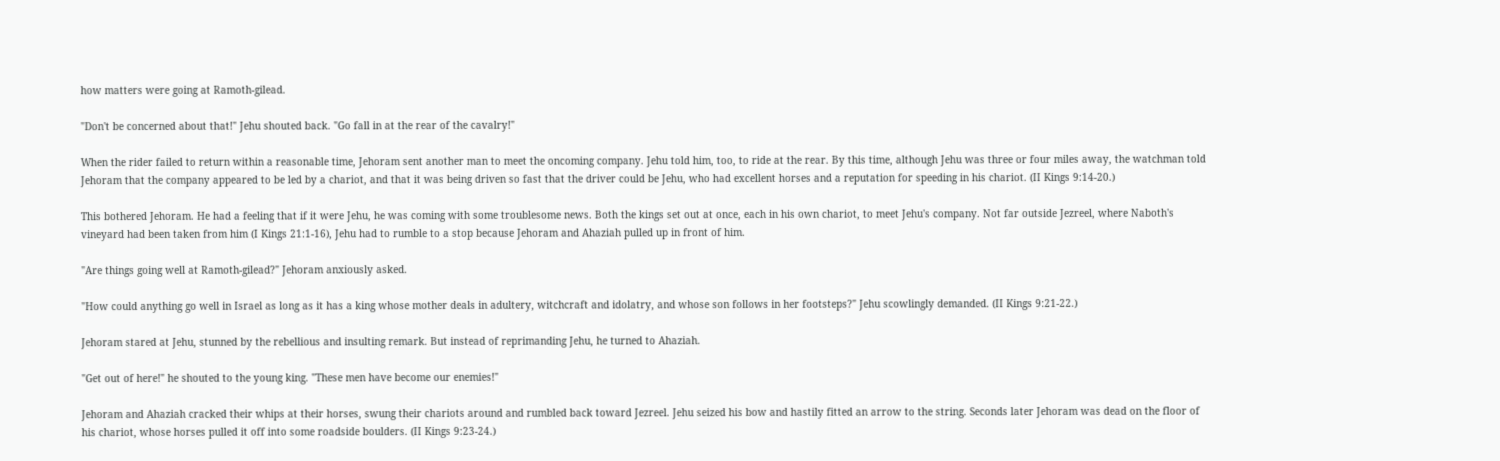how matters were going at Ramoth-gilead.

"Don't be concerned about that!" Jehu shouted back. "Go fall in at the rear of the cavalry!"

When the rider failed to return within a reasonable time, Jehoram sent another man to meet the oncoming company. Jehu told him, too, to ride at the rear. By this time, although Jehu was three or four miles away, the watchman told Jehoram that the company appeared to be led by a chariot, and that it was being driven so fast that the driver could be Jehu, who had excellent horses and a reputation for speeding in his chariot. (II Kings 9:14-20.)

This bothered Jehoram. He had a feeling that if it were Jehu, he was coming with some troublesome news. Both the kings set out at once, each in his own chariot, to meet Jehu's company. Not far outside Jezreel, where Naboth's vineyard had been taken from him (I Kings 21:1-16), Jehu had to rumble to a stop because Jehoram and Ahaziah pulled up in front of him.

"Are things going well at Ramoth-gilead?" Jehoram anxiously asked.

"How could anything go well in Israel as long as it has a king whose mother deals in adultery, witchcraft and idolatry, and whose son follows in her footsteps?" Jehu scowlingly demanded. (II Kings 9:21-22.)

Jehoram stared at Jehu, stunned by the rebellious and insulting remark. But instead of reprimanding Jehu, he turned to Ahaziah.

"Get out of here!" he shouted to the young king. "These men have become our enemies!"

Jehoram and Ahaziah cracked their whips at their horses, swung their chariots around and rumbled back toward Jezreel. Jehu seized his bow and hastily fitted an arrow to the string. Seconds later Jehoram was dead on the floor of his chariot, whose horses pulled it off into some roadside boulders. (II Kings 9:23-24.)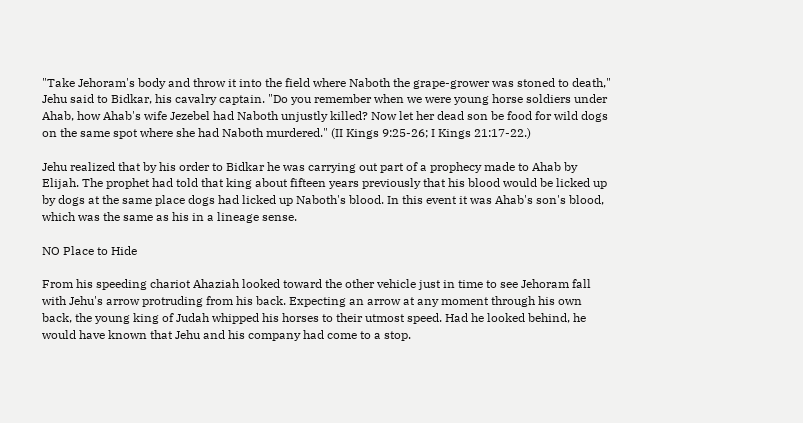"Take Jehoram's body and throw it into the field where Naboth the grape-grower was stoned to death," Jehu said to Bidkar, his cavalry captain. "Do you remember when we were young horse soldiers under Ahab, how Ahab's wife Jezebel had Naboth unjustly killed? Now let her dead son be food for wild dogs on the same spot where she had Naboth murdered." (II Kings 9:25-26; I Kings 21:17-22.)

Jehu realized that by his order to Bidkar he was carrying out part of a prophecy made to Ahab by Elijah. The prophet had told that king about fifteen years previously that his blood would be licked up by dogs at the same place dogs had licked up Naboth's blood. In this event it was Ahab's son's blood, which was the same as his in a lineage sense.

NO Place to Hide

From his speeding chariot Ahaziah looked toward the other vehicle just in time to see Jehoram fall with Jehu's arrow protruding from his back. Expecting an arrow at any moment through his own back, the young king of Judah whipped his horses to their utmost speed. Had he looked behind, he would have known that Jehu and his company had come to a stop.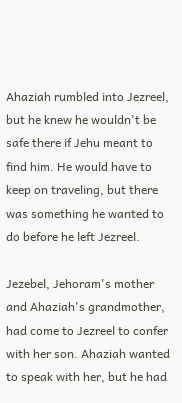Ahaziah rumbled into Jezreel, but he knew he wouldn't be safe there if Jehu meant to find him. He would have to keep on traveling, but there was something he wanted to do before he left Jezreel.

Jezebel, Jehoram's mother and Ahaziah's grandmother, had come to Jezreel to confer with her son. Ahaziah wanted to speak with her, but he had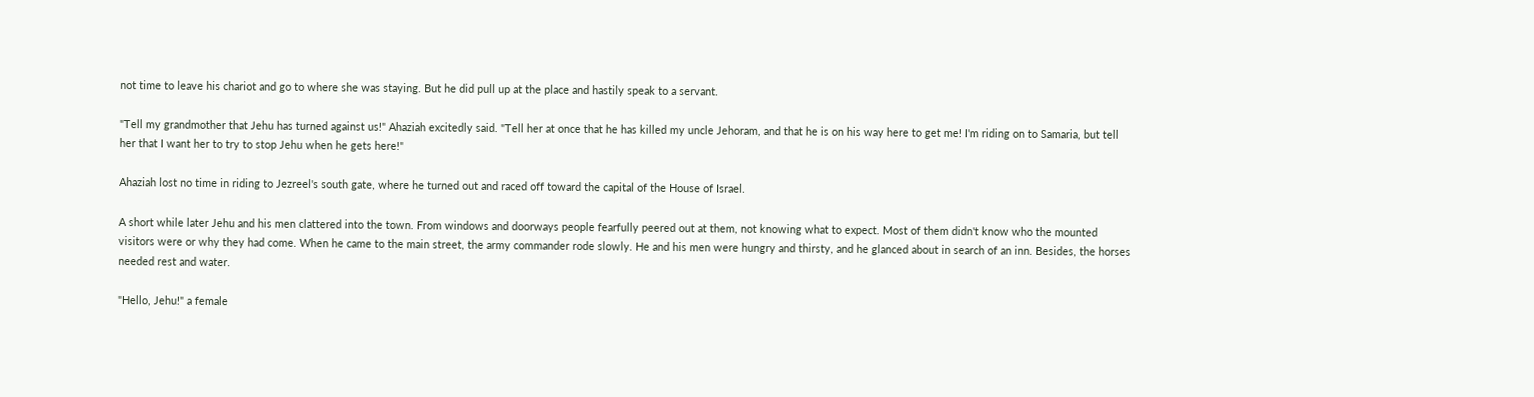not time to leave his chariot and go to where she was staying. But he did pull up at the place and hastily speak to a servant.

"Tell my grandmother that Jehu has turned against us!" Ahaziah excitedly said. "Tell her at once that he has killed my uncle Jehoram, and that he is on his way here to get me! I'm riding on to Samaria, but tell her that I want her to try to stop Jehu when he gets here!"

Ahaziah lost no time in riding to Jezreel's south gate, where he turned out and raced off toward the capital of the House of Israel.

A short while later Jehu and his men clattered into the town. From windows and doorways people fearfully peered out at them, not knowing what to expect. Most of them didn't know who the mounted visitors were or why they had come. When he came to the main street, the army commander rode slowly. He and his men were hungry and thirsty, and he glanced about in search of an inn. Besides, the horses needed rest and water.

"Hello, Jehu!" a female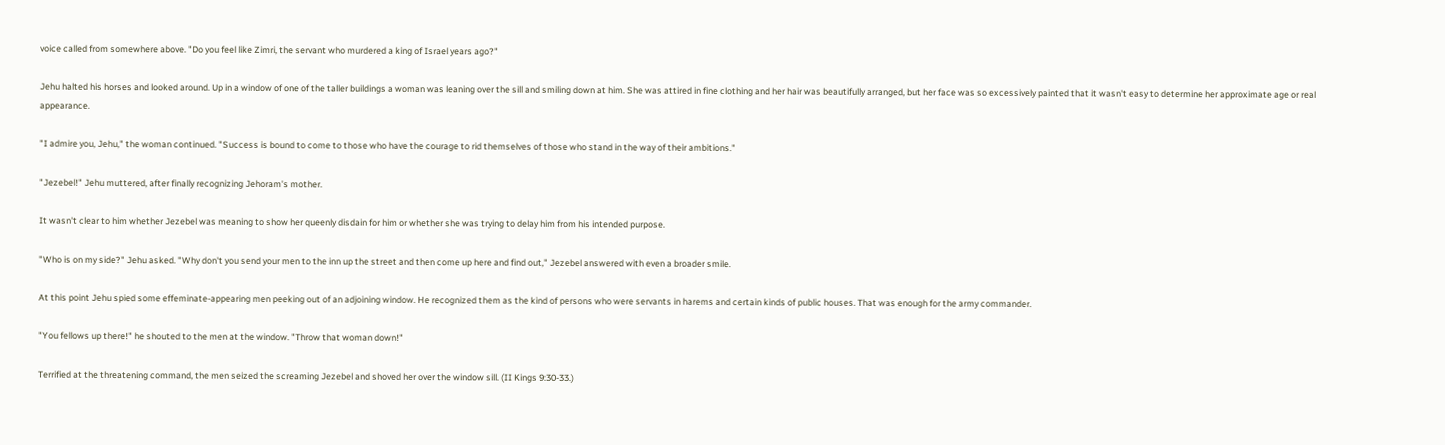voice called from somewhere above. "Do you feel like Zimri, the servant who murdered a king of Israel years ago?"

Jehu halted his horses and looked around. Up in a window of one of the taller buildings a woman was leaning over the sill and smiling down at him. She was attired in fine clothing and her hair was beautifully arranged, but her face was so excessively painted that it wasn't easy to determine her approximate age or real appearance.

"I admire you, Jehu," the woman continued. "Success is bound to come to those who have the courage to rid themselves of those who stand in the way of their ambitions."

"Jezebel!" Jehu muttered, after finally recognizing Jehoram's mother.

It wasn't clear to him whether Jezebel was meaning to show her queenly disdain for him or whether she was trying to delay him from his intended purpose.

"Who is on my side?" Jehu asked. "Why don't you send your men to the inn up the street and then come up here and find out," Jezebel answered with even a broader smile.

At this point Jehu spied some effeminate-appearing men peeking out of an adjoining window. He recognized them as the kind of persons who were servants in harems and certain kinds of public houses. That was enough for the army commander.

"You fellows up there!" he shouted to the men at the window. "Throw that woman down!"

Terrified at the threatening command, the men seized the screaming Jezebel and shoved her over the window sill. (II Kings 9:30-33.)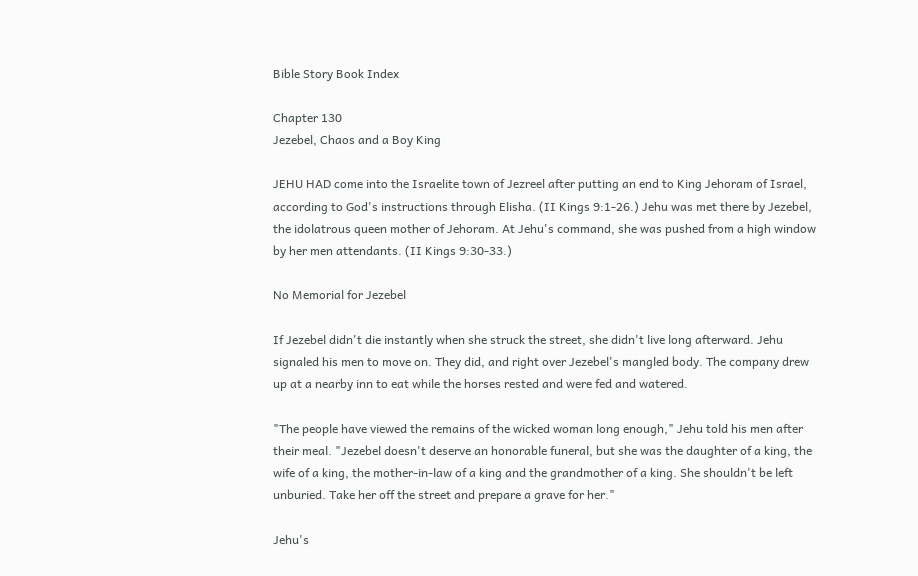Bible Story Book Index

Chapter 130
Jezebel, Chaos and a Boy King

JEHU HAD come into the Israelite town of Jezreel after putting an end to King Jehoram of Israel, according to God's instructions through Elisha. (II Kings 9:1-26.) Jehu was met there by Jezebel, the idolatrous queen mother of Jehoram. At Jehu's command, she was pushed from a high window by her men attendants. (II Kings 9:30-33.)

No Memorial for Jezebel

If Jezebel didn't die instantly when she struck the street, she didn't live long afterward. Jehu signaled his men to move on. They did, and right over Jezebel's mangled body. The company drew up at a nearby inn to eat while the horses rested and were fed and watered.

"The people have viewed the remains of the wicked woman long enough," Jehu told his men after their meal. "Jezebel doesn't deserve an honorable funeral, but she was the daughter of a king, the wife of a king, the mother-in-law of a king and the grandmother of a king. She shouldn't be left unburied. Take her off the street and prepare a grave for her."

Jehu's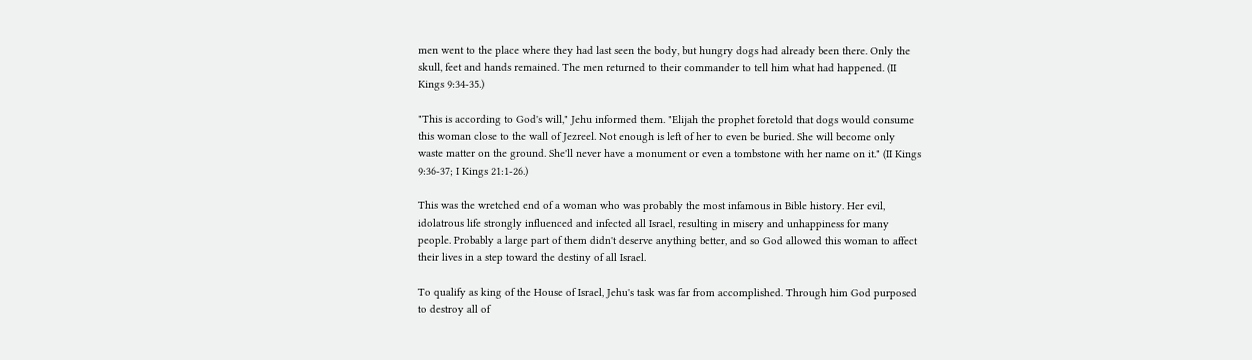men went to the place where they had last seen the body, but hungry dogs had already been there. Only the skull, feet and hands remained. The men returned to their commander to tell him what had happened. (II Kings 9:34-35.)

"This is according to God's will," Jehu informed them. "Elijah the prophet foretold that dogs would consume this woman close to the wall of Jezreel. Not enough is left of her to even be buried. She will become only waste matter on the ground. She'll never have a monument or even a tombstone with her name on it." (II Kings 9:36-37; I Kings 21:1-26.)

This was the wretched end of a woman who was probably the most infamous in Bible history. Her evil, idolatrous life strongly influenced and infected all Israel, resulting in misery and unhappiness for many people. Probably a large part of them didn't deserve anything better, and so God allowed this woman to affect their lives in a step toward the destiny of all Israel.

To qualify as king of the House of Israel, Jehu's task was far from accomplished. Through him God purposed to destroy all of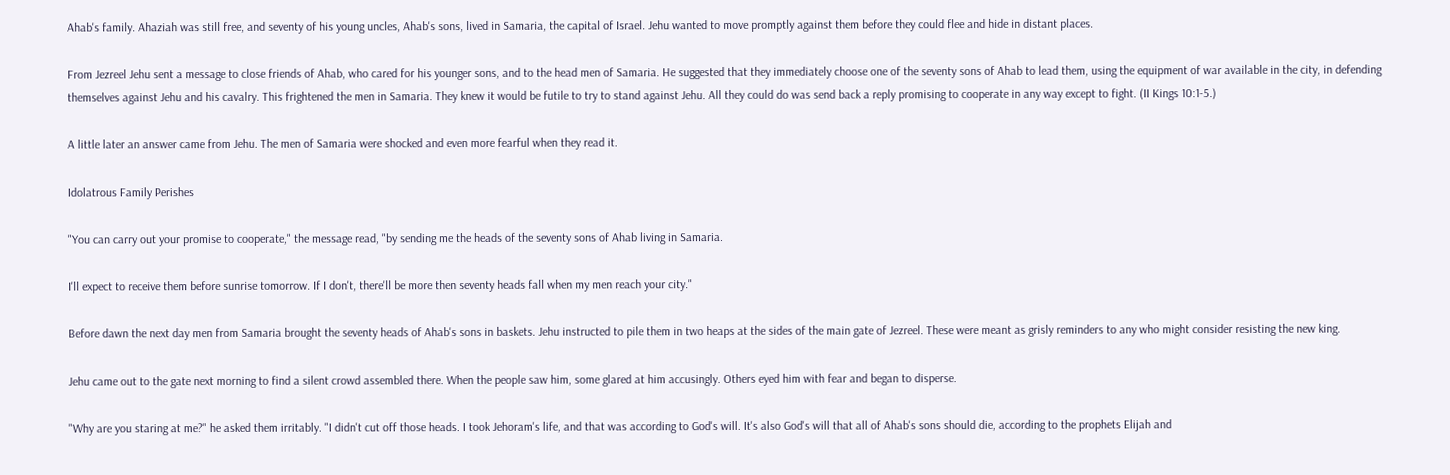Ahab's family. Ahaziah was still free, and seventy of his young uncles, Ahab's sons, lived in Samaria, the capital of Israel. Jehu wanted to move promptly against them before they could flee and hide in distant places.

From Jezreel Jehu sent a message to close friends of Ahab, who cared for his younger sons, and to the head men of Samaria. He suggested that they immediately choose one of the seventy sons of Ahab to lead them, using the equipment of war available in the city, in defending themselves against Jehu and his cavalry. This frightened the men in Samaria. They knew it would be futile to try to stand against Jehu. All they could do was send back a reply promising to cooperate in any way except to fight. (II Kings 10:1-5.)

A little later an answer came from Jehu. The men of Samaria were shocked and even more fearful when they read it.

Idolatrous Family Perishes

"You can carry out your promise to cooperate," the message read, "by sending me the heads of the seventy sons of Ahab living in Samaria.

I'll expect to receive them before sunrise tomorrow. If I don't, there'll be more then seventy heads fall when my men reach your city."

Before dawn the next day men from Samaria brought the seventy heads of Ahab's sons in baskets. Jehu instructed to pile them in two heaps at the sides of the main gate of Jezreel. These were meant as grisly reminders to any who might consider resisting the new king.

Jehu came out to the gate next morning to find a silent crowd assembled there. When the people saw him, some glared at him accusingly. Others eyed him with fear and began to disperse.

"Why are you staring at me?" he asked them irritably. "I didn't cut off those heads. I took Jehoram's life, and that was according to God's will. It's also God's will that all of Ahab's sons should die, according to the prophets Elijah and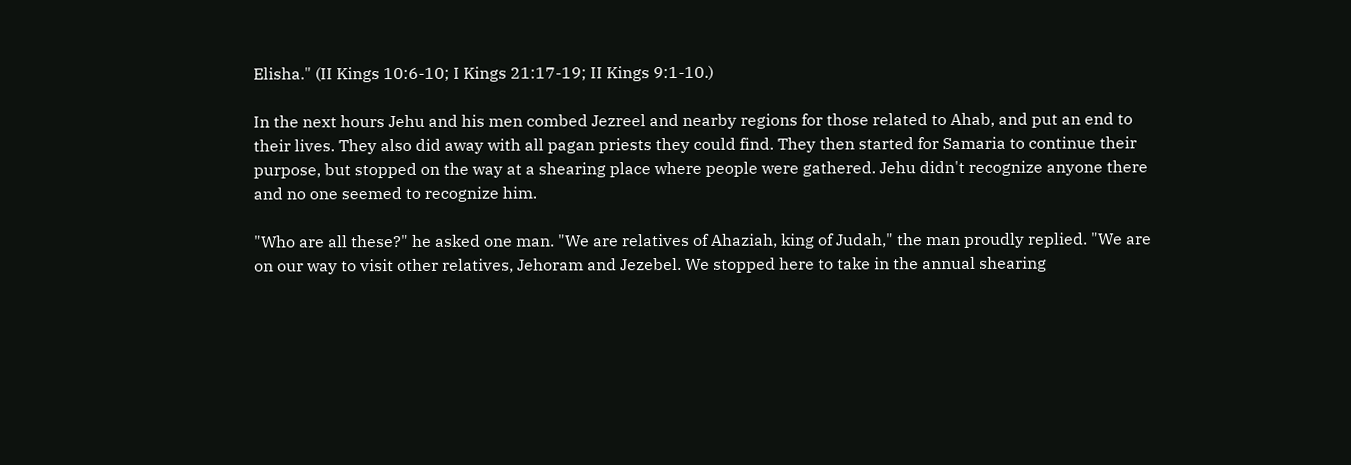Elisha." (II Kings 10:6-10; I Kings 21:17-19; II Kings 9:1-10.)

In the next hours Jehu and his men combed Jezreel and nearby regions for those related to Ahab, and put an end to their lives. They also did away with all pagan priests they could find. They then started for Samaria to continue their purpose, but stopped on the way at a shearing place where people were gathered. Jehu didn't recognize anyone there and no one seemed to recognize him.

"Who are all these?" he asked one man. "We are relatives of Ahaziah, king of Judah," the man proudly replied. "We are on our way to visit other relatives, Jehoram and Jezebel. We stopped here to take in the annual shearing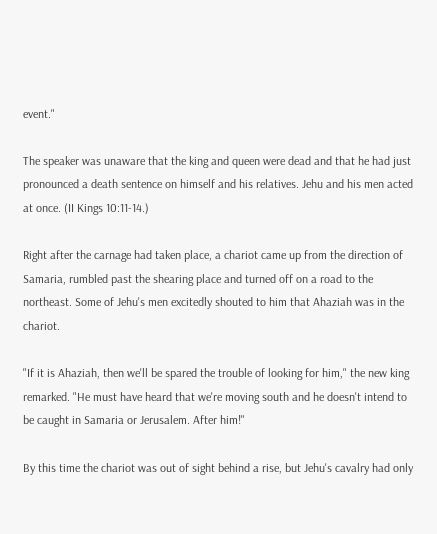event."

The speaker was unaware that the king and queen were dead and that he had just pronounced a death sentence on himself and his relatives. Jehu and his men acted at once. (II Kings 10:11-14.)

Right after the carnage had taken place, a chariot came up from the direction of Samaria, rumbled past the shearing place and turned off on a road to the northeast. Some of Jehu's men excitedly shouted to him that Ahaziah was in the chariot.

"If it is Ahaziah, then we'll be spared the trouble of looking for him," the new king remarked. "He must have heard that we're moving south and he doesn't intend to be caught in Samaria or Jerusalem. After him!"

By this time the chariot was out of sight behind a rise, but Jehu's cavalry had only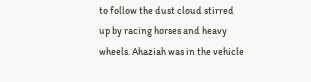to follow the dust cloud stirred up by racing horses and heavy wheels. Ahaziah was in the vehicle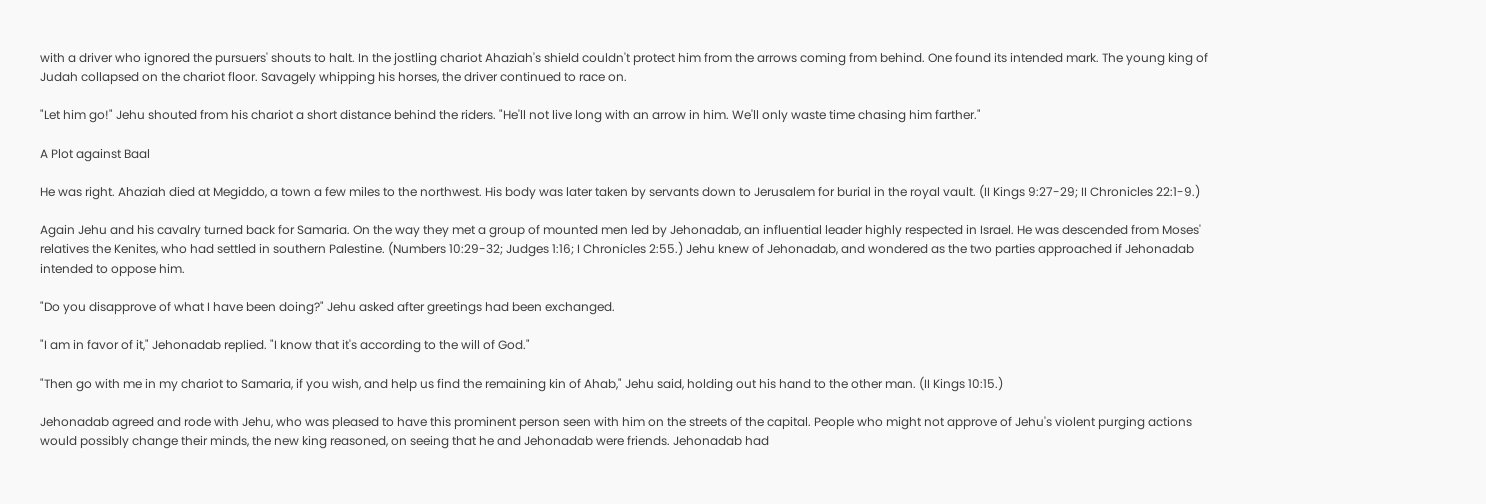with a driver who ignored the pursuers' shouts to halt. In the jostling chariot Ahaziah's shield couldn't protect him from the arrows coming from behind. One found its intended mark. The young king of Judah collapsed on the chariot floor. Savagely whipping his horses, the driver continued to race on.

"Let him go!" Jehu shouted from his chariot a short distance behind the riders. "He'll not live long with an arrow in him. We'll only waste time chasing him farther."

A Plot against Baal

He was right. Ahaziah died at Megiddo, a town a few miles to the northwest. His body was later taken by servants down to Jerusalem for burial in the royal vault. (II Kings 9:27-29; II Chronicles 22:1-9.)

Again Jehu and his cavalry turned back for Samaria. On the way they met a group of mounted men led by Jehonadab, an influential leader highly respected in Israel. He was descended from Moses' relatives the Kenites, who had settled in southern Palestine. (Numbers 10:29-32; Judges 1:16; I Chronicles 2:55.) Jehu knew of Jehonadab, and wondered as the two parties approached if Jehonadab intended to oppose him.

"Do you disapprove of what I have been doing?" Jehu asked after greetings had been exchanged.

"I am in favor of it," Jehonadab replied. "I know that it's according to the will of God."

"Then go with me in my chariot to Samaria, if you wish, and help us find the remaining kin of Ahab," Jehu said, holding out his hand to the other man. (II Kings 10:15.)

Jehonadab agreed and rode with Jehu, who was pleased to have this prominent person seen with him on the streets of the capital. People who might not approve of Jehu's violent purging actions would possibly change their minds, the new king reasoned, on seeing that he and Jehonadab were friends. Jehonadab had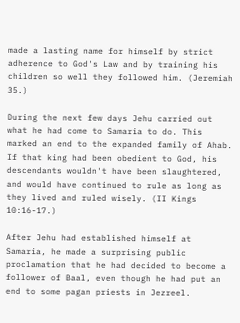made a lasting name for himself by strict adherence to God's Law and by training his children so well they followed him. (Jeremiah 35.)

During the next few days Jehu carried out what he had come to Samaria to do. This marked an end to the expanded family of Ahab. If that king had been obedient to God, his descendants wouldn't have been slaughtered, and would have continued to rule as long as they lived and ruled wisely. (II Kings 10:16-17.)

After Jehu had established himself at Samaria, he made a surprising public proclamation that he had decided to become a follower of Baal, even though he had put an end to some pagan priests in Jezreel.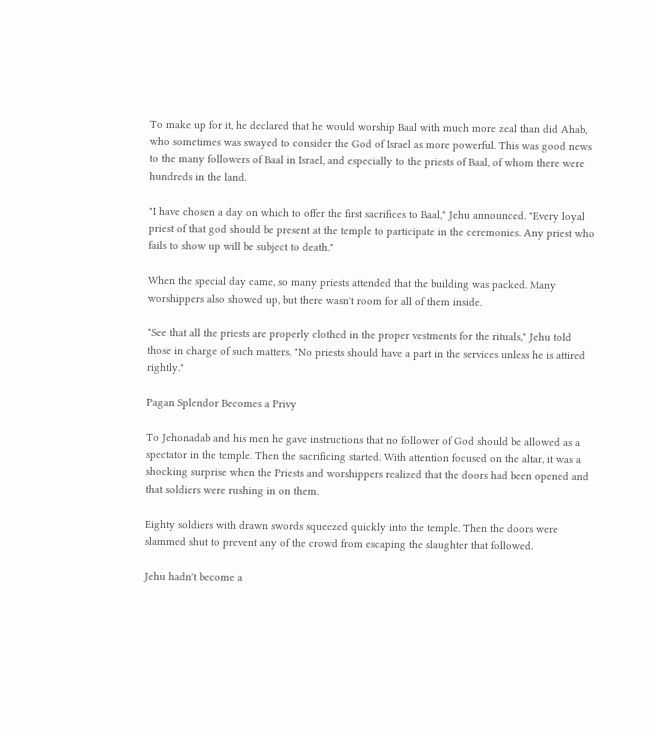To make up for it, he declared that he would worship Baal with much more zeal than did Ahab, who sometimes was swayed to consider the God of Israel as more powerful. This was good news to the many followers of Baal in Israel, and especially to the priests of Baal, of whom there were hundreds in the land.

"I have chosen a day on which to offer the first sacrifices to Baal," Jehu announced. "Every loyal priest of that god should be present at the temple to participate in the ceremonies. Any priest who fails to show up will be subject to death."

When the special day came, so many priests attended that the building was packed. Many worshippers also showed up, but there wasn't room for all of them inside.

"See that all the priests are properly clothed in the proper vestments for the rituals," Jehu told those in charge of such matters. "No priests should have a part in the services unless he is attired rightly."

Pagan Splendor Becomes a Privy

To Jehonadab and his men he gave instructions that no follower of God should be allowed as a spectator in the temple. Then the sacrificing started. With attention focused on the altar, it was a shocking surprise when the Priests and worshippers realized that the doors had been opened and that soldiers were rushing in on them.

Eighty soldiers with drawn swords squeezed quickly into the temple. Then the doors were slammed shut to prevent any of the crowd from escaping the slaughter that followed.

Jehu hadn't become a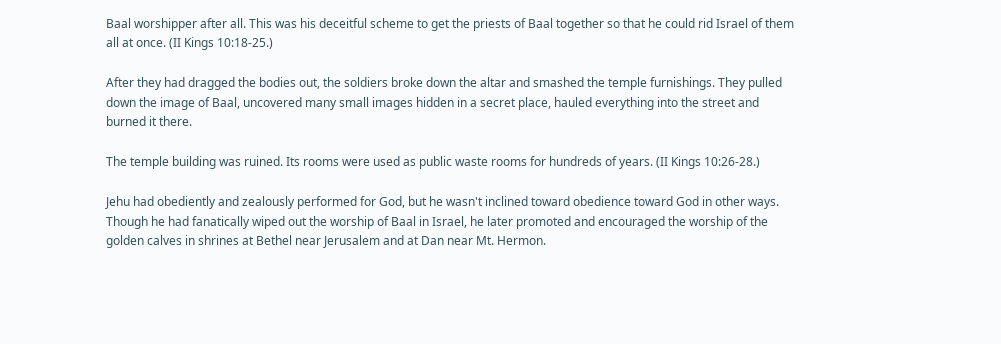Baal worshipper after all. This was his deceitful scheme to get the priests of Baal together so that he could rid Israel of them all at once. (II Kings 10:18-25.)

After they had dragged the bodies out, the soldiers broke down the altar and smashed the temple furnishings. They pulled down the image of Baal, uncovered many small images hidden in a secret place, hauled everything into the street and burned it there.

The temple building was ruined. Its rooms were used as public waste rooms for hundreds of years. (II Kings 10:26-28.)

Jehu had obediently and zealously performed for God, but he wasn't inclined toward obedience toward God in other ways. Though he had fanatically wiped out the worship of Baal in Israel, he later promoted and encouraged the worship of the golden calves in shrines at Bethel near Jerusalem and at Dan near Mt. Hermon.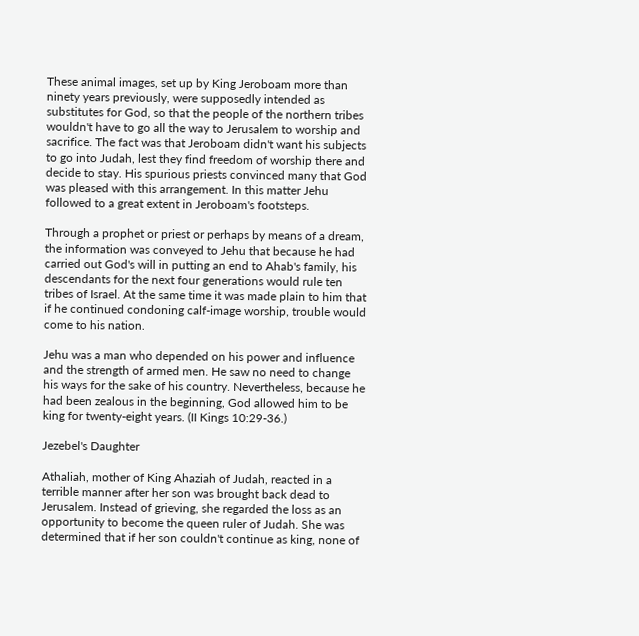These animal images, set up by King Jeroboam more than ninety years previously, were supposedly intended as substitutes for God, so that the people of the northern tribes wouldn't have to go all the way to Jerusalem to worship and sacrifice. The fact was that Jeroboam didn't want his subjects to go into Judah, lest they find freedom of worship there and decide to stay. His spurious priests convinced many that God was pleased with this arrangement. In this matter Jehu followed to a great extent in Jeroboam's footsteps.

Through a prophet or priest or perhaps by means of a dream, the information was conveyed to Jehu that because he had carried out God's will in putting an end to Ahab's family, his descendants for the next four generations would rule ten tribes of Israel. At the same time it was made plain to him that if he continued condoning calf-image worship, trouble would come to his nation.

Jehu was a man who depended on his power and influence and the strength of armed men. He saw no need to change his ways for the sake of his country. Nevertheless, because he had been zealous in the beginning, God allowed him to be king for twenty-eight years. (II Kings 10:29-36.)

Jezebel's Daughter

Athaliah, mother of King Ahaziah of Judah, reacted in a terrible manner after her son was brought back dead to Jerusalem. Instead of grieving, she regarded the loss as an opportunity to become the queen ruler of Judah. She was determined that if her son couldn't continue as king, none of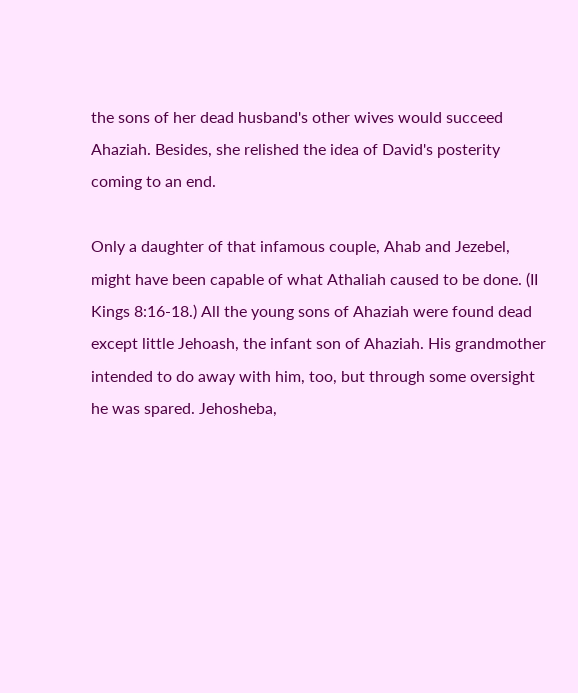the sons of her dead husband's other wives would succeed Ahaziah. Besides, she relished the idea of David's posterity coming to an end.

Only a daughter of that infamous couple, Ahab and Jezebel, might have been capable of what Athaliah caused to be done. (II Kings 8:16-18.) All the young sons of Ahaziah were found dead except little Jehoash, the infant son of Ahaziah. His grandmother intended to do away with him, too, but through some oversight he was spared. Jehosheba,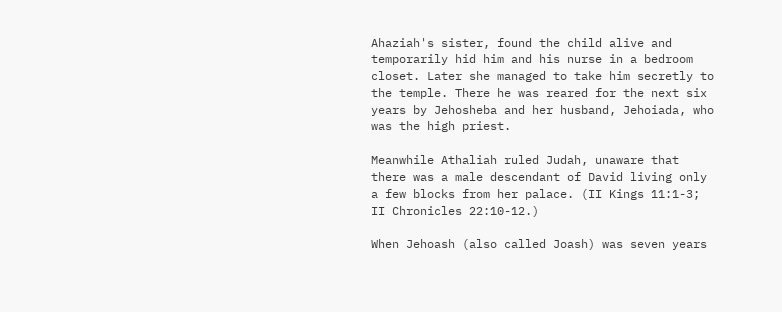Ahaziah's sister, found the child alive and temporarily hid him and his nurse in a bedroom closet. Later she managed to take him secretly to the temple. There he was reared for the next six years by Jehosheba and her husband, Jehoiada, who was the high priest.

Meanwhile Athaliah ruled Judah, unaware that there was a male descendant of David living only a few blocks from her palace. (II Kings 11:1-3; II Chronicles 22:10-12.)

When Jehoash (also called Joash) was seven years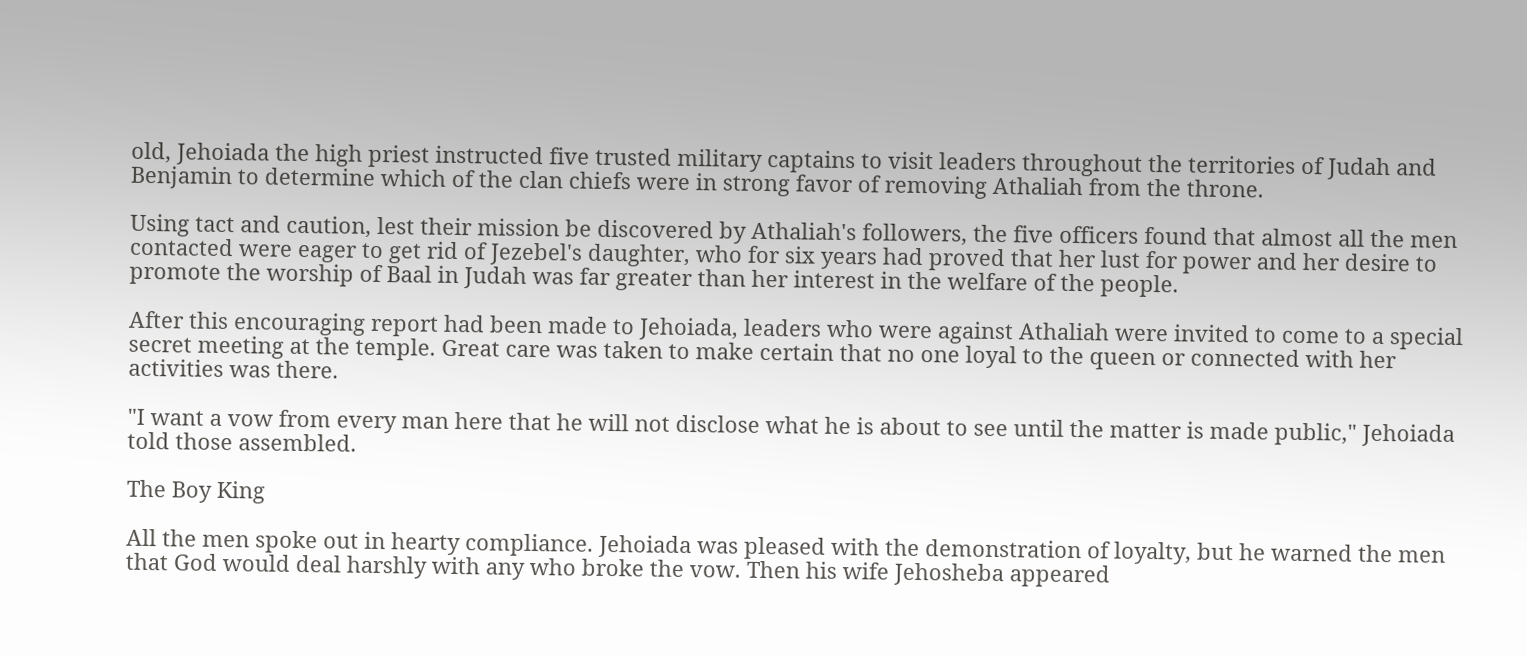old, Jehoiada the high priest instructed five trusted military captains to visit leaders throughout the territories of Judah and Benjamin to determine which of the clan chiefs were in strong favor of removing Athaliah from the throne.

Using tact and caution, lest their mission be discovered by Athaliah's followers, the five officers found that almost all the men contacted were eager to get rid of Jezebel's daughter, who for six years had proved that her lust for power and her desire to promote the worship of Baal in Judah was far greater than her interest in the welfare of the people.

After this encouraging report had been made to Jehoiada, leaders who were against Athaliah were invited to come to a special secret meeting at the temple. Great care was taken to make certain that no one loyal to the queen or connected with her activities was there.

"I want a vow from every man here that he will not disclose what he is about to see until the matter is made public," Jehoiada told those assembled.

The Boy King

All the men spoke out in hearty compliance. Jehoiada was pleased with the demonstration of loyalty, but he warned the men that God would deal harshly with any who broke the vow. Then his wife Jehosheba appeared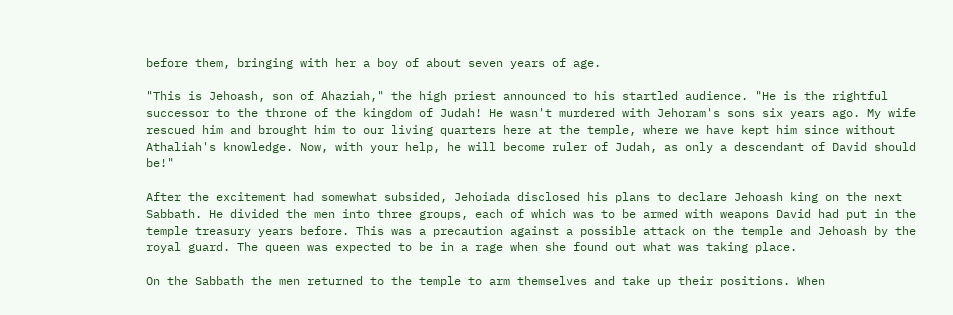before them, bringing with her a boy of about seven years of age.

"This is Jehoash, son of Ahaziah," the high priest announced to his startled audience. "He is the rightful successor to the throne of the kingdom of Judah! He wasn't murdered with Jehoram's sons six years ago. My wife rescued him and brought him to our living quarters here at the temple, where we have kept him since without Athaliah's knowledge. Now, with your help, he will become ruler of Judah, as only a descendant of David should be!"

After the excitement had somewhat subsided, Jehoiada disclosed his plans to declare Jehoash king on the next Sabbath. He divided the men into three groups, each of which was to be armed with weapons David had put in the temple treasury years before. This was a precaution against a possible attack on the temple and Jehoash by the royal guard. The queen was expected to be in a rage when she found out what was taking place.

On the Sabbath the men returned to the temple to arm themselves and take up their positions. When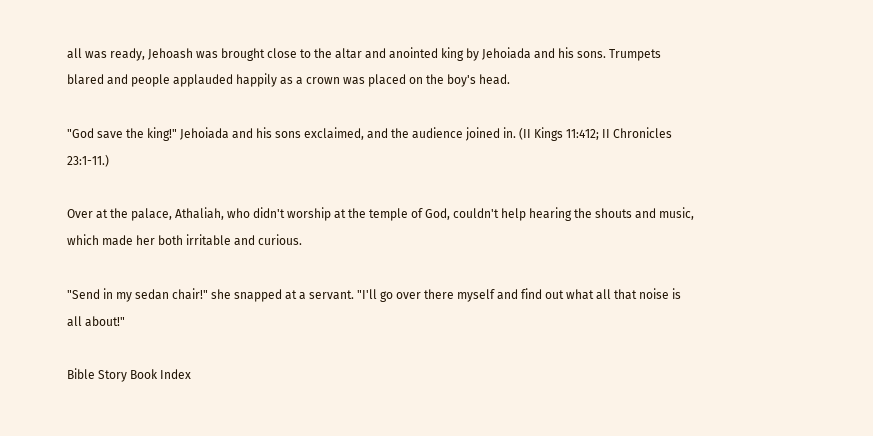all was ready, Jehoash was brought close to the altar and anointed king by Jehoiada and his sons. Trumpets blared and people applauded happily as a crown was placed on the boy's head.

"God save the king!" Jehoiada and his sons exclaimed, and the audience joined in. (II Kings 11:412; II Chronicles 23:1-11.)

Over at the palace, Athaliah, who didn't worship at the temple of God, couldn't help hearing the shouts and music, which made her both irritable and curious.

"Send in my sedan chair!" she snapped at a servant. "I'll go over there myself and find out what all that noise is all about!"

Bible Story Book Index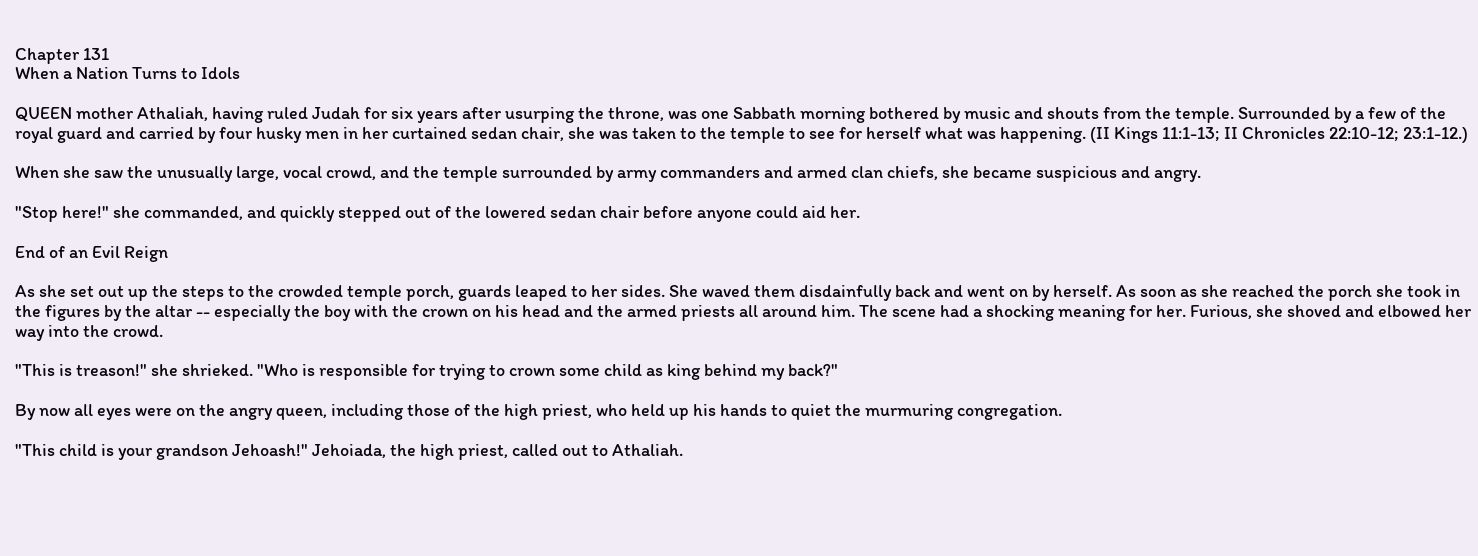Chapter 131
When a Nation Turns to Idols

QUEEN mother Athaliah, having ruled Judah for six years after usurping the throne, was one Sabbath morning bothered by music and shouts from the temple. Surrounded by a few of the royal guard and carried by four husky men in her curtained sedan chair, she was taken to the temple to see for herself what was happening. (II Kings 11:1-13; II Chronicles 22:10-12; 23:1-12.)

When she saw the unusually large, vocal crowd, and the temple surrounded by army commanders and armed clan chiefs, she became suspicious and angry.

"Stop here!" she commanded, and quickly stepped out of the lowered sedan chair before anyone could aid her.

End of an Evil Reign

As she set out up the steps to the crowded temple porch, guards leaped to her sides. She waved them disdainfully back and went on by herself. As soon as she reached the porch she took in the figures by the altar -- especially the boy with the crown on his head and the armed priests all around him. The scene had a shocking meaning for her. Furious, she shoved and elbowed her way into the crowd.

"This is treason!" she shrieked. "Who is responsible for trying to crown some child as king behind my back?"

By now all eyes were on the angry queen, including those of the high priest, who held up his hands to quiet the murmuring congregation.

"This child is your grandson Jehoash!" Jehoiada, the high priest, called out to Athaliah.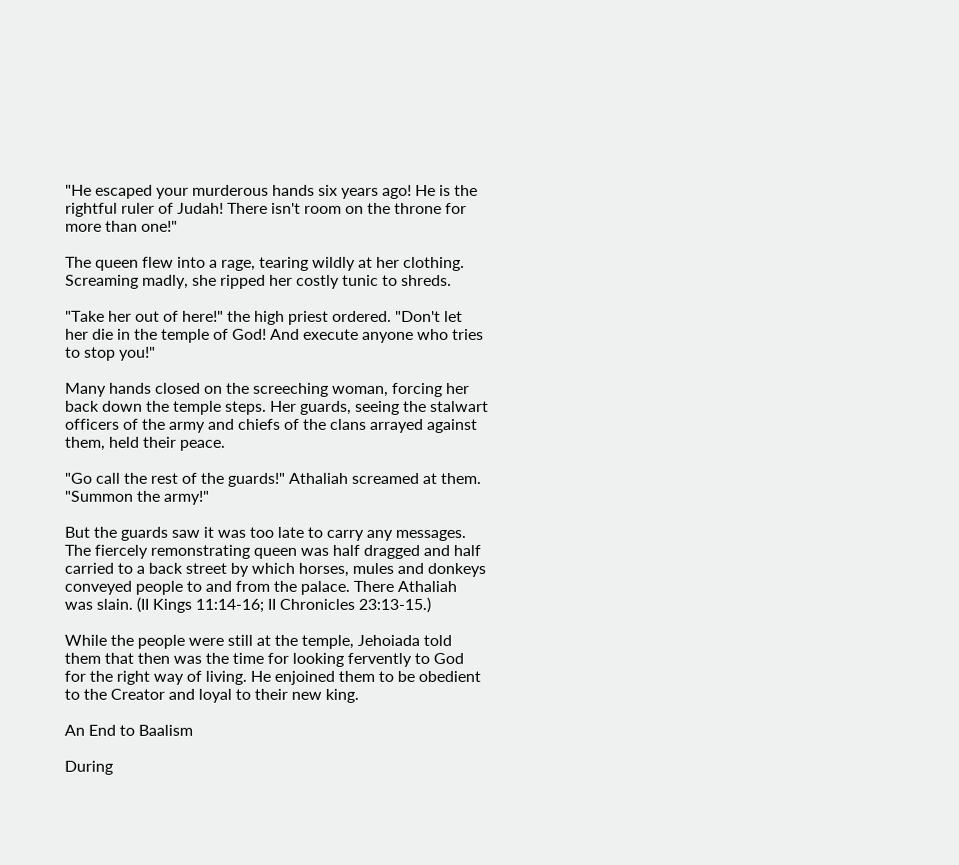"He escaped your murderous hands six years ago! He is the rightful ruler of Judah! There isn't room on the throne for more than one!"

The queen flew into a rage, tearing wildly at her clothing. Screaming madly, she ripped her costly tunic to shreds.

"Take her out of here!" the high priest ordered. "Don't let her die in the temple of God! And execute anyone who tries to stop you!"

Many hands closed on the screeching woman, forcing her back down the temple steps. Her guards, seeing the stalwart officers of the army and chiefs of the clans arrayed against them, held their peace.

"Go call the rest of the guards!" Athaliah screamed at them. "Summon the army!"

But the guards saw it was too late to carry any messages. The fiercely remonstrating queen was half dragged and half carried to a back street by which horses, mules and donkeys conveyed people to and from the palace. There Athaliah was slain. (II Kings 11:14-16; II Chronicles 23:13-15.)

While the people were still at the temple, Jehoiada told them that then was the time for looking fervently to God for the right way of living. He enjoined them to be obedient to the Creator and loyal to their new king.

An End to Baalism

During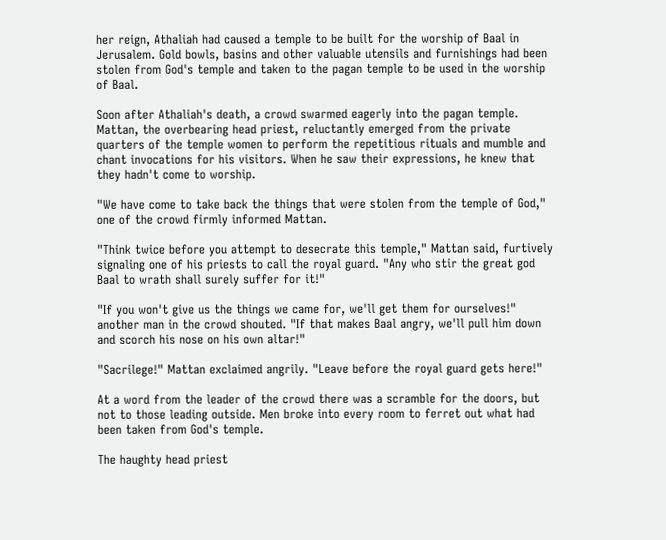her reign, Athaliah had caused a temple to be built for the worship of Baal in Jerusalem. Gold bowls, basins and other valuable utensils and furnishings had been stolen from God's temple and taken to the pagan temple to be used in the worship of Baal.

Soon after Athaliah's death, a crowd swarmed eagerly into the pagan temple. Mattan, the overbearing head priest, reluctantly emerged from the private quarters of the temple women to perform the repetitious rituals and mumble and chant invocations for his visitors. When he saw their expressions, he knew that they hadn't come to worship.

"We have come to take back the things that were stolen from the temple of God," one of the crowd firmly informed Mattan.

"Think twice before you attempt to desecrate this temple," Mattan said, furtively signaling one of his priests to call the royal guard. "Any who stir the great god Baal to wrath shall surely suffer for it!"

"If you won't give us the things we came for, we'll get them for ourselves!" another man in the crowd shouted. "If that makes Baal angry, we'll pull him down and scorch his nose on his own altar!"

"Sacrilege!" Mattan exclaimed angrily. "Leave before the royal guard gets here!"

At a word from the leader of the crowd there was a scramble for the doors, but not to those leading outside. Men broke into every room to ferret out what had been taken from God's temple.

The haughty head priest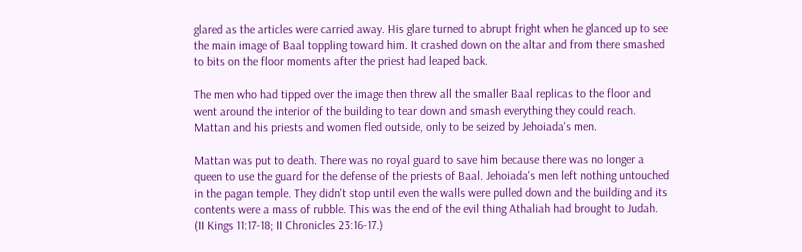glared as the articles were carried away. His glare turned to abrupt fright when he glanced up to see the main image of Baal toppling toward him. It crashed down on the altar and from there smashed to bits on the floor moments after the priest had leaped back.

The men who had tipped over the image then threw all the smaller Baal replicas to the floor and went around the interior of the building to tear down and smash everything they could reach. Mattan and his priests and women fled outside, only to be seized by Jehoiada's men.

Mattan was put to death. There was no royal guard to save him because there was no longer a queen to use the guard for the defense of the priests of Baal. Jehoiada's men left nothing untouched in the pagan temple. They didn't stop until even the walls were pulled down and the building and its contents were a mass of rubble. This was the end of the evil thing Athaliah had brought to Judah. (II Kings 11:17-18; II Chronicles 23:16-17.)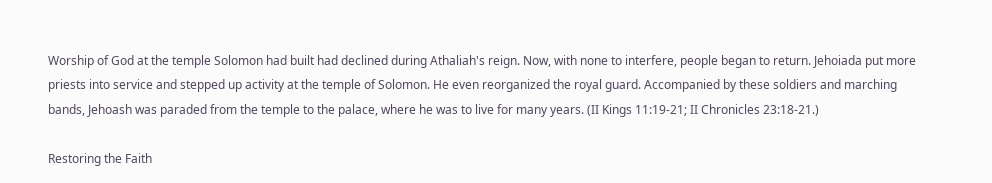Worship of God at the temple Solomon had built had declined during Athaliah's reign. Now, with none to interfere, people began to return. Jehoiada put more priests into service and stepped up activity at the temple of Solomon. He even reorganized the royal guard. Accompanied by these soldiers and marching bands, Jehoash was paraded from the temple to the palace, where he was to live for many years. (II Kings 11:19-21; II Chronicles 23:18-21.)

Restoring the Faith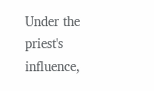Under the priest's influence,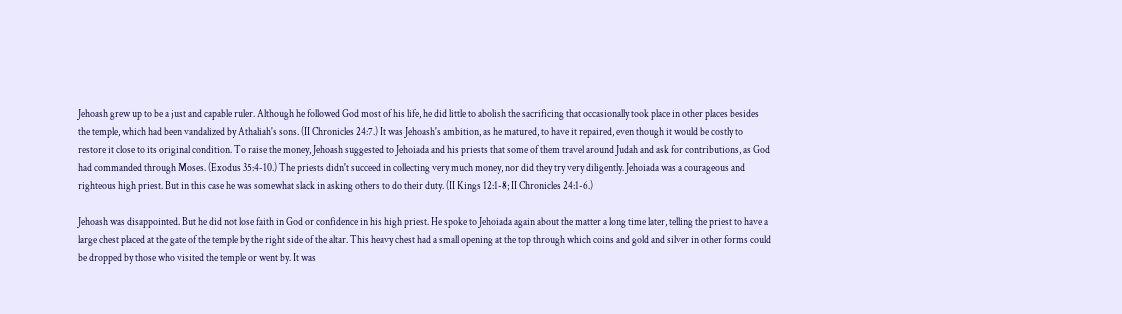Jehoash grew up to be a just and capable ruler. Although he followed God most of his life, he did little to abolish the sacrificing that occasionally took place in other places besides the temple, which had been vandalized by Athaliah's sons. (II Chronicles 24:7.) It was Jehoash's ambition, as he matured, to have it repaired, even though it would be costly to restore it close to its original condition. To raise the money, Jehoash suggested to Jehoiada and his priests that some of them travel around Judah and ask for contributions, as God had commanded through Moses. (Exodus 35:4-10.) The priests didn't succeed in collecting very much money, nor did they try very diligently. Jehoiada was a courageous and righteous high priest. But in this case he was somewhat slack in asking others to do their duty. (II Kings 12:1-8; II Chronicles 24:1-6.)

Jehoash was disappointed. But he did not lose faith in God or confidence in his high priest. He spoke to Jehoiada again about the matter a long time later, telling the priest to have a large chest placed at the gate of the temple by the right side of the altar. This heavy chest had a small opening at the top through which coins and gold and silver in other forms could be dropped by those who visited the temple or went by. It was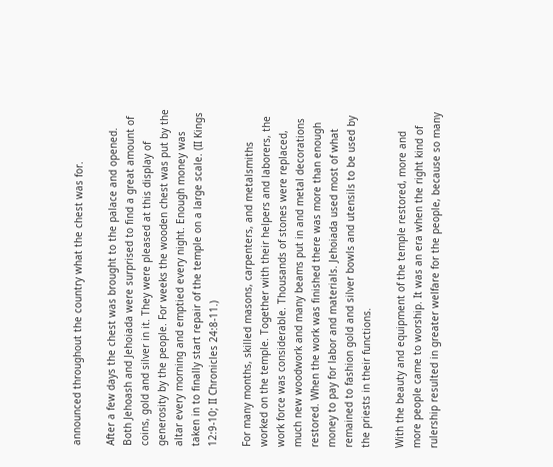announced throughout the country what the chest was for.

After a few days the chest was brought to the palace and opened. Both Jehoash and Jehoiada were surprised to find a great amount of coins, gold and silver in it. They were pleased at this display of generosity by the people. For weeks the wooden chest was put by the altar every morning and emptied every night. Enough money was taken in to finally start repair of the temple on a large scale. (II Kings 12:9-10; II Chronicles 24:8-11.)

For many months, skilled masons, carpenters, and metalsmiths worked on the temple. Together with their helpers and laborers, the work force was considerable. Thousands of stones were replaced, much new woodwork and many beams put in and metal decorations restored. When the work was finished there was more than enough money to pay for labor and materials. Jehoiada used most of what remained to fashion gold and silver bowls and utensils to be used by the priests in their functions.

With the beauty and equipment of the temple restored, more and more people came to worship. It was an era when the right kind of rulership resulted in greater welfare for the people, because so many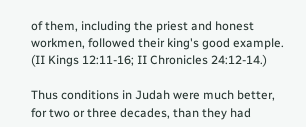of them, including the priest and honest workmen, followed their king's good example. (II Kings 12:11-16; II Chronicles 24:12-14.)

Thus conditions in Judah were much better, for two or three decades, than they had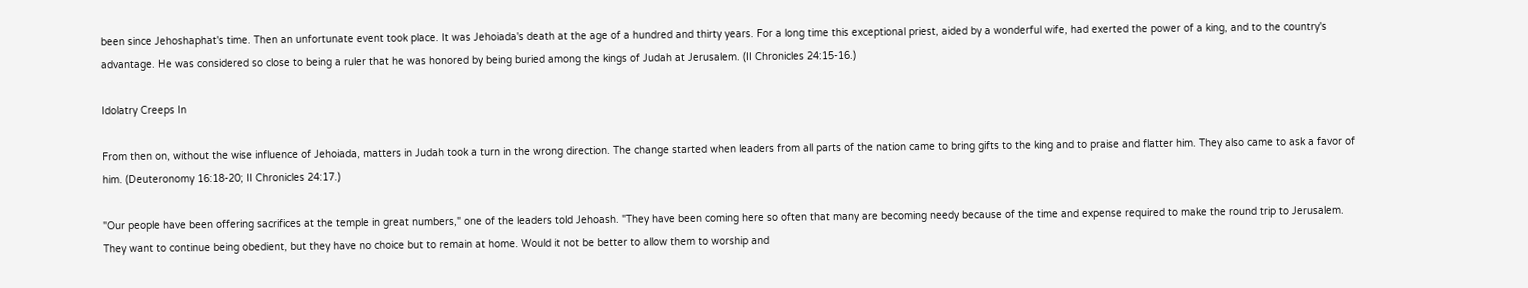been since Jehoshaphat's time. Then an unfortunate event took place. It was Jehoiada's death at the age of a hundred and thirty years. For a long time this exceptional priest, aided by a wonderful wife, had exerted the power of a king, and to the country's advantage. He was considered so close to being a ruler that he was honored by being buried among the kings of Judah at Jerusalem. (II Chronicles 24:15-16.)

Idolatry Creeps In

From then on, without the wise influence of Jehoiada, matters in Judah took a turn in the wrong direction. The change started when leaders from all parts of the nation came to bring gifts to the king and to praise and flatter him. They also came to ask a favor of him. (Deuteronomy 16:18-20; II Chronicles 24:17.)

"Our people have been offering sacrifices at the temple in great numbers," one of the leaders told Jehoash. "They have been coming here so often that many are becoming needy because of the time and expense required to make the round trip to Jerusalem. They want to continue being obedient, but they have no choice but to remain at home. Would it not be better to allow them to worship and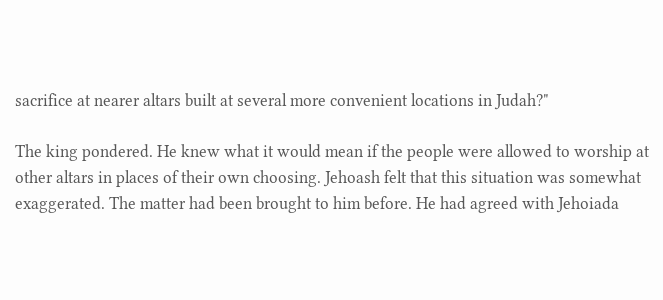sacrifice at nearer altars built at several more convenient locations in Judah?"

The king pondered. He knew what it would mean if the people were allowed to worship at other altars in places of their own choosing. Jehoash felt that this situation was somewhat exaggerated. The matter had been brought to him before. He had agreed with Jehoiada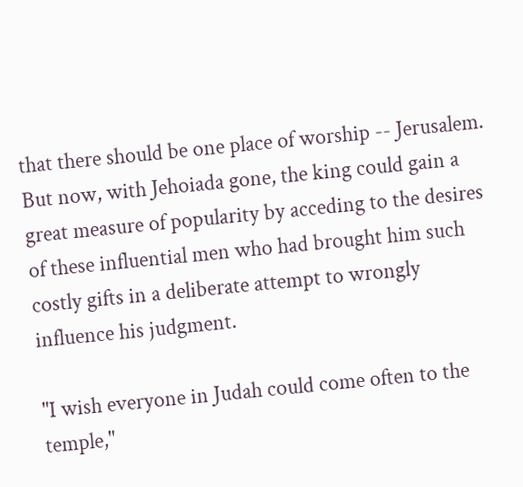that there should be one place of worship -- Jerusalem. But now, with Jehoiada gone, the king could gain a great measure of popularity by acceding to the desires of these influential men who had brought him such costly gifts in a deliberate attempt to wrongly influence his judgment.

"I wish everyone in Judah could come often to the temple,"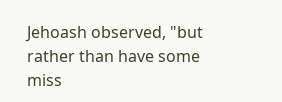Jehoash observed, "but rather than have some miss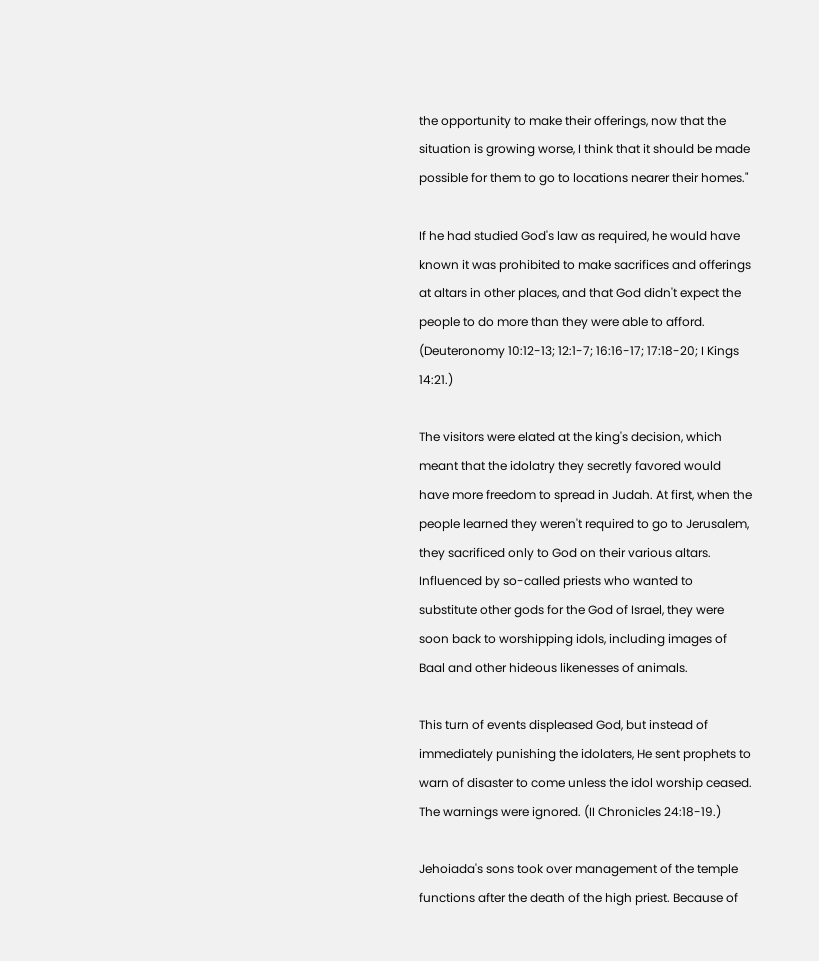the opportunity to make their offerings, now that the situation is growing worse, I think that it should be made possible for them to go to locations nearer their homes."

If he had studied God's law as required, he would have known it was prohibited to make sacrifices and offerings at altars in other places, and that God didn't expect the people to do more than they were able to afford. (Deuteronomy 10:12-13; 12:1-7; 16:16-17; 17:18-20; I Kings 14:21.)

The visitors were elated at the king's decision, which meant that the idolatry they secretly favored would have more freedom to spread in Judah. At first, when the people learned they weren't required to go to Jerusalem, they sacrificed only to God on their various altars. Influenced by so-called priests who wanted to substitute other gods for the God of Israel, they were soon back to worshipping idols, including images of Baal and other hideous likenesses of animals.

This turn of events displeased God, but instead of immediately punishing the idolaters, He sent prophets to warn of disaster to come unless the idol worship ceased. The warnings were ignored. (II Chronicles 24:18-19.)

Jehoiada's sons took over management of the temple functions after the death of the high priest. Because of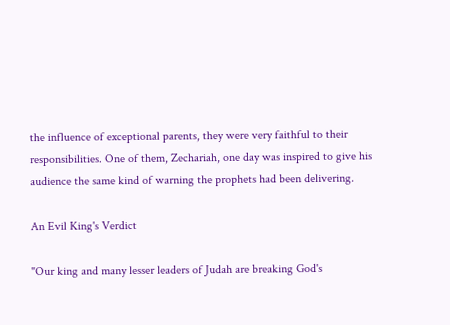the influence of exceptional parents, they were very faithful to their responsibilities. One of them, Zechariah, one day was inspired to give his audience the same kind of warning the prophets had been delivering.

An Evil King's Verdict

"Our king and many lesser leaders of Judah are breaking God's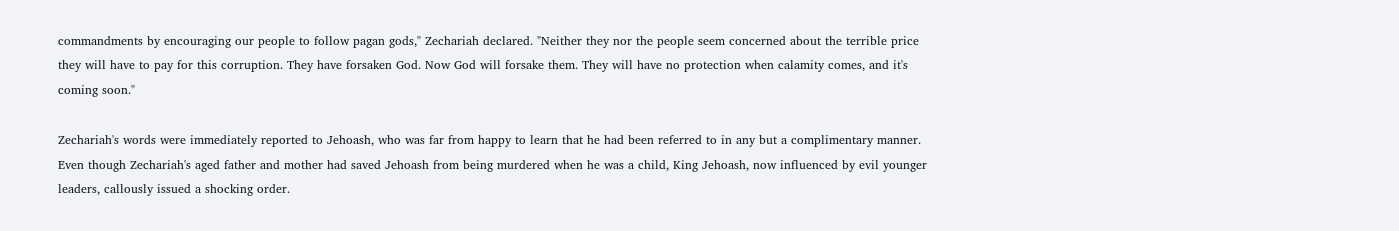commandments by encouraging our people to follow pagan gods," Zechariah declared. "Neither they nor the people seem concerned about the terrible price they will have to pay for this corruption. They have forsaken God. Now God will forsake them. They will have no protection when calamity comes, and it's coming soon."

Zechariah's words were immediately reported to Jehoash, who was far from happy to learn that he had been referred to in any but a complimentary manner. Even though Zechariah's aged father and mother had saved Jehoash from being murdered when he was a child, King Jehoash, now influenced by evil younger leaders, callously issued a shocking order.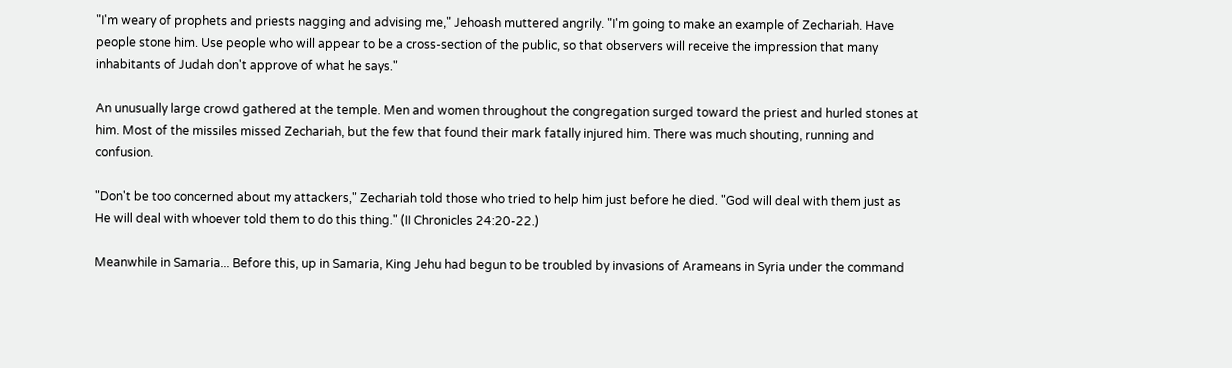"I'm weary of prophets and priests nagging and advising me," Jehoash muttered angrily. "I'm going to make an example of Zechariah. Have people stone him. Use people who will appear to be a cross-section of the public, so that observers will receive the impression that many inhabitants of Judah don't approve of what he says."

An unusually large crowd gathered at the temple. Men and women throughout the congregation surged toward the priest and hurled stones at him. Most of the missiles missed Zechariah, but the few that found their mark fatally injured him. There was much shouting, running and confusion.

"Don't be too concerned about my attackers," Zechariah told those who tried to help him just before he died. "God will deal with them just as He will deal with whoever told them to do this thing." (II Chronicles 24:20-22.)

Meanwhile in Samaria... Before this, up in Samaria, King Jehu had begun to be troubled by invasions of Arameans in Syria under the command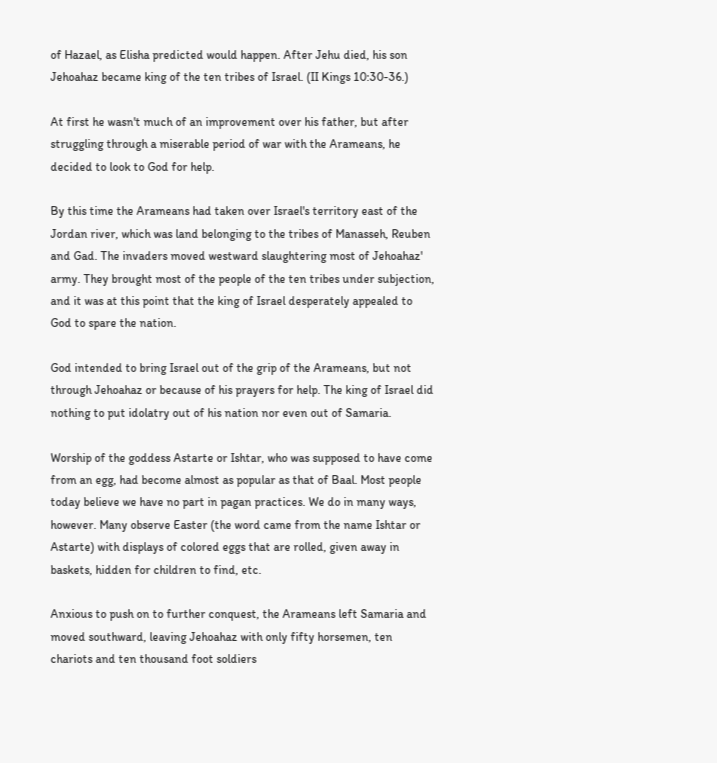of Hazael, as Elisha predicted would happen. After Jehu died, his son Jehoahaz became king of the ten tribes of Israel. (II Kings 10:30-36.)

At first he wasn't much of an improvement over his father, but after struggling through a miserable period of war with the Arameans, he decided to look to God for help.

By this time the Arameans had taken over Israel's territory east of the Jordan river, which was land belonging to the tribes of Manasseh, Reuben and Gad. The invaders moved westward slaughtering most of Jehoahaz' army. They brought most of the people of the ten tribes under subjection, and it was at this point that the king of Israel desperately appealed to God to spare the nation.

God intended to bring Israel out of the grip of the Arameans, but not through Jehoahaz or because of his prayers for help. The king of Israel did nothing to put idolatry out of his nation nor even out of Samaria.

Worship of the goddess Astarte or Ishtar, who was supposed to have come from an egg, had become almost as popular as that of Baal. Most people today believe we have no part in pagan practices. We do in many ways, however. Many observe Easter (the word came from the name Ishtar or Astarte) with displays of colored eggs that are rolled, given away in baskets, hidden for children to find, etc.

Anxious to push on to further conquest, the Arameans left Samaria and moved southward, leaving Jehoahaz with only fifty horsemen, ten chariots and ten thousand foot soldiers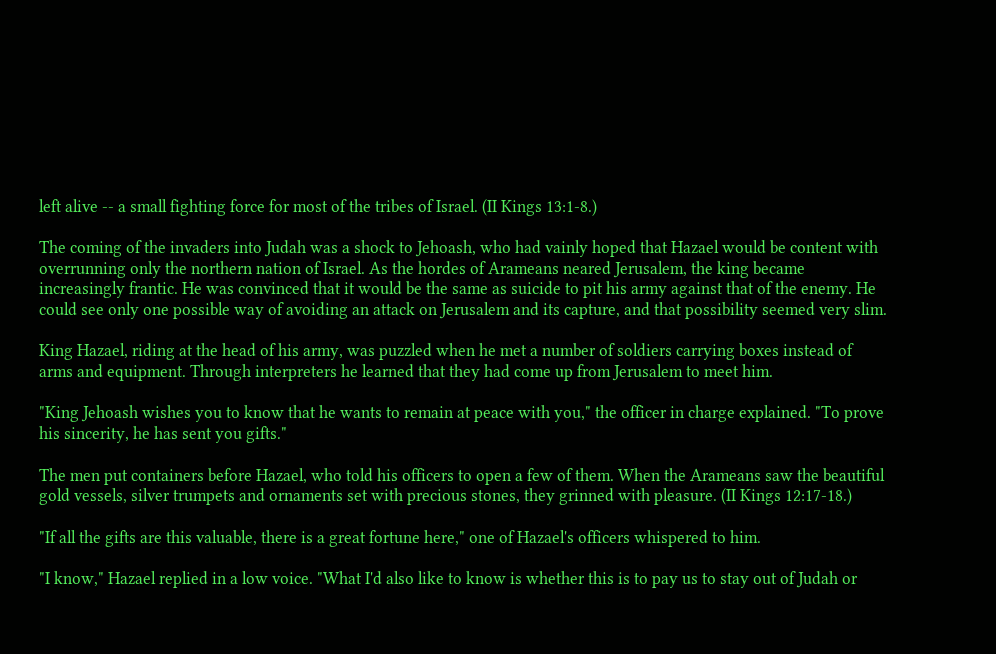left alive -- a small fighting force for most of the tribes of Israel. (II Kings 13:1-8.)

The coming of the invaders into Judah was a shock to Jehoash, who had vainly hoped that Hazael would be content with overrunning only the northern nation of Israel. As the hordes of Arameans neared Jerusalem, the king became increasingly frantic. He was convinced that it would be the same as suicide to pit his army against that of the enemy. He could see only one possible way of avoiding an attack on Jerusalem and its capture, and that possibility seemed very slim.

King Hazael, riding at the head of his army, was puzzled when he met a number of soldiers carrying boxes instead of arms and equipment. Through interpreters he learned that they had come up from Jerusalem to meet him.

"King Jehoash wishes you to know that he wants to remain at peace with you," the officer in charge explained. "To prove his sincerity, he has sent you gifts."

The men put containers before Hazael, who told his officers to open a few of them. When the Arameans saw the beautiful gold vessels, silver trumpets and ornaments set with precious stones, they grinned with pleasure. (II Kings 12:17-18.)

"If all the gifts are this valuable, there is a great fortune here," one of Hazael's officers whispered to him.

"I know," Hazael replied in a low voice. "What I'd also like to know is whether this is to pay us to stay out of Judah or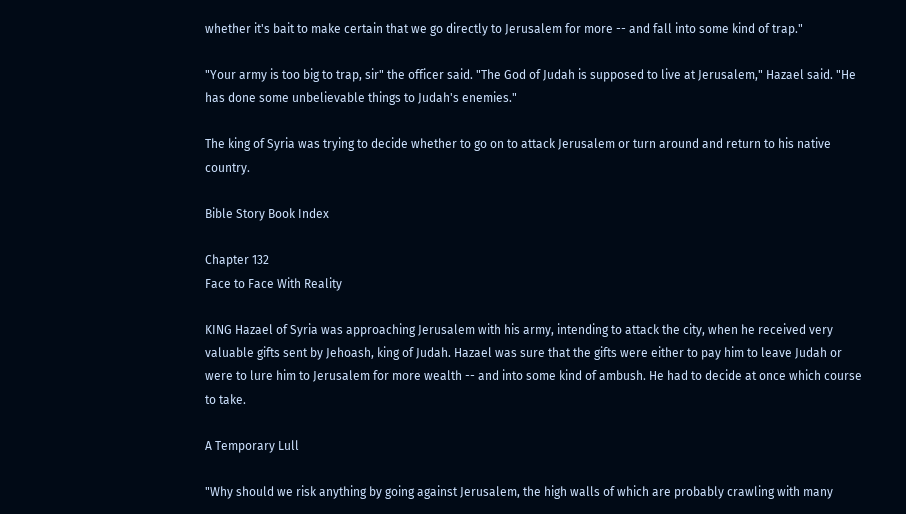whether it's bait to make certain that we go directly to Jerusalem for more -- and fall into some kind of trap."

"Your army is too big to trap, sir" the officer said. "The God of Judah is supposed to live at Jerusalem," Hazael said. "He has done some unbelievable things to Judah's enemies."

The king of Syria was trying to decide whether to go on to attack Jerusalem or turn around and return to his native country.

Bible Story Book Index

Chapter 132
Face to Face With Reality

KING Hazael of Syria was approaching Jerusalem with his army, intending to attack the city, when he received very valuable gifts sent by Jehoash, king of Judah. Hazael was sure that the gifts were either to pay him to leave Judah or were to lure him to Jerusalem for more wealth -- and into some kind of ambush. He had to decide at once which course to take.

A Temporary Lull

"Why should we risk anything by going against Jerusalem, the high walls of which are probably crawling with many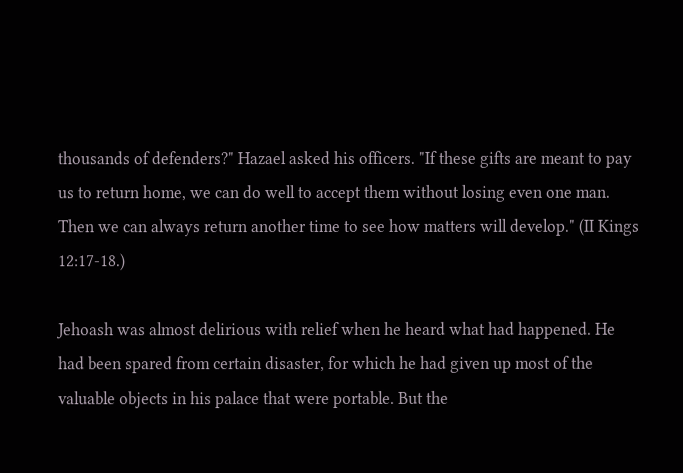thousands of defenders?" Hazael asked his officers. "If these gifts are meant to pay us to return home, we can do well to accept them without losing even one man. Then we can always return another time to see how matters will develop." (II Kings 12:17-18.)

Jehoash was almost delirious with relief when he heard what had happened. He had been spared from certain disaster, for which he had given up most of the valuable objects in his palace that were portable. But the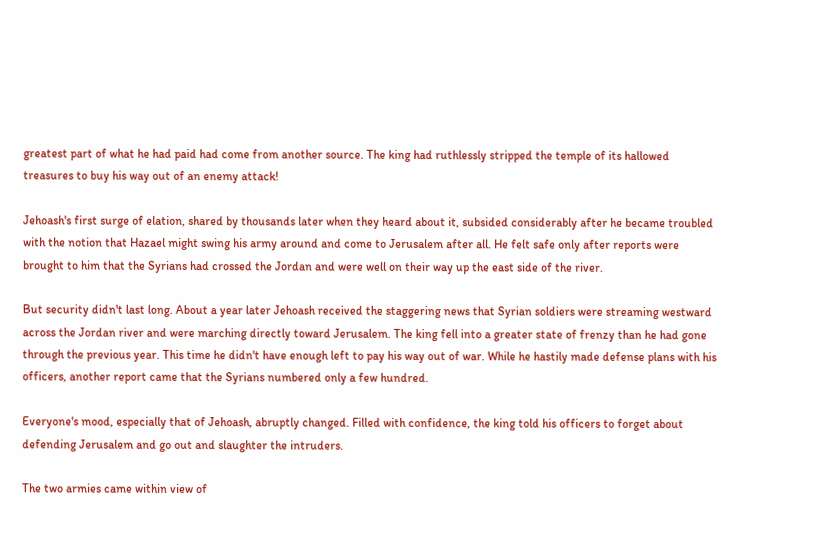greatest part of what he had paid had come from another source. The king had ruthlessly stripped the temple of its hallowed treasures to buy his way out of an enemy attack!

Jehoash's first surge of elation, shared by thousands later when they heard about it, subsided considerably after he became troubled with the notion that Hazael might swing his army around and come to Jerusalem after all. He felt safe only after reports were brought to him that the Syrians had crossed the Jordan and were well on their way up the east side of the river.

But security didn't last long. About a year later Jehoash received the staggering news that Syrian soldiers were streaming westward across the Jordan river and were marching directly toward Jerusalem. The king fell into a greater state of frenzy than he had gone through the previous year. This time he didn't have enough left to pay his way out of war. While he hastily made defense plans with his officers, another report came that the Syrians numbered only a few hundred.

Everyone's mood, especially that of Jehoash, abruptly changed. Filled with confidence, the king told his officers to forget about defending Jerusalem and go out and slaughter the intruders.

The two armies came within view of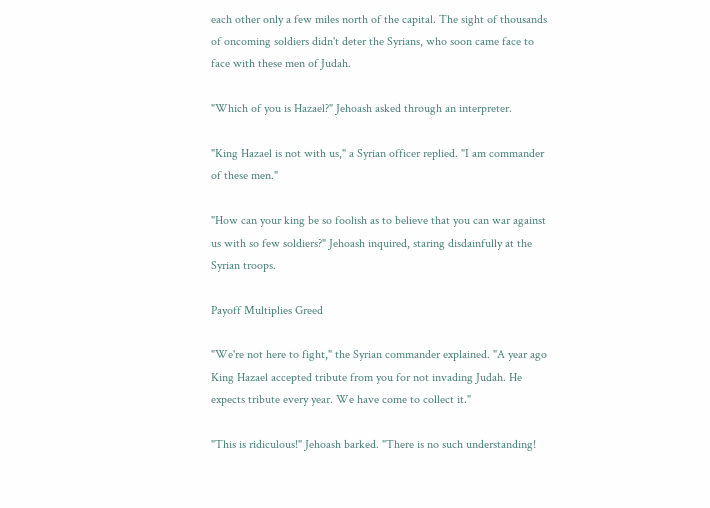each other only a few miles north of the capital. The sight of thousands of oncoming soldiers didn't deter the Syrians, who soon came face to face with these men of Judah.

"Which of you is Hazael?" Jehoash asked through an interpreter.

"King Hazael is not with us," a Syrian officer replied. "I am commander of these men."

"How can your king be so foolish as to believe that you can war against us with so few soldiers?" Jehoash inquired, staring disdainfully at the Syrian troops.

Payoff Multiplies Greed

"We're not here to fight," the Syrian commander explained. "A year ago King Hazael accepted tribute from you for not invading Judah. He expects tribute every year. We have come to collect it."

"This is ridiculous!" Jehoash barked. "There is no such understanding!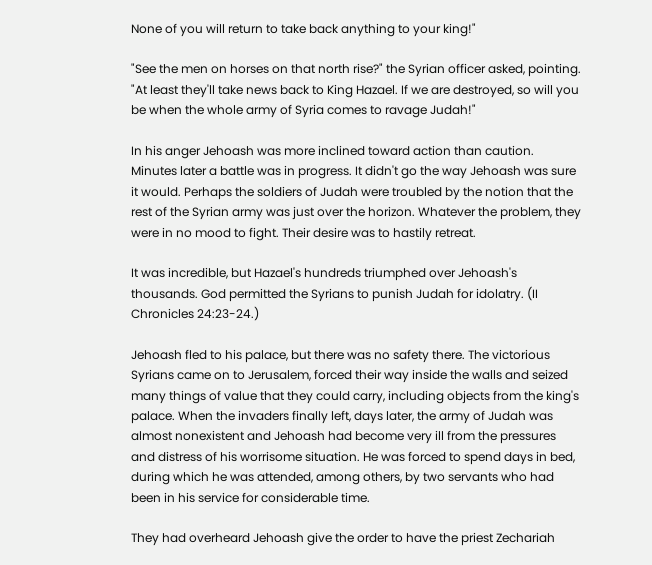None of you will return to take back anything to your king!"

"See the men on horses on that north rise?" the Syrian officer asked, pointing. "At least they'll take news back to King Hazael. If we are destroyed, so will you be when the whole army of Syria comes to ravage Judah!"

In his anger Jehoash was more inclined toward action than caution. Minutes later a battle was in progress. It didn't go the way Jehoash was sure it would. Perhaps the soldiers of Judah were troubled by the notion that the rest of the Syrian army was just over the horizon. Whatever the problem, they were in no mood to fight. Their desire was to hastily retreat.

It was incredible, but Hazael's hundreds triumphed over Jehoash's thousands. God permitted the Syrians to punish Judah for idolatry. (II Chronicles 24:23-24.)

Jehoash fled to his palace, but there was no safety there. The victorious Syrians came on to Jerusalem, forced their way inside the walls and seized many things of value that they could carry, including objects from the king's palace. When the invaders finally left, days later, the army of Judah was almost nonexistent and Jehoash had become very ill from the pressures and distress of his worrisome situation. He was forced to spend days in bed, during which he was attended, among others, by two servants who had been in his service for considerable time.

They had overheard Jehoash give the order to have the priest Zechariah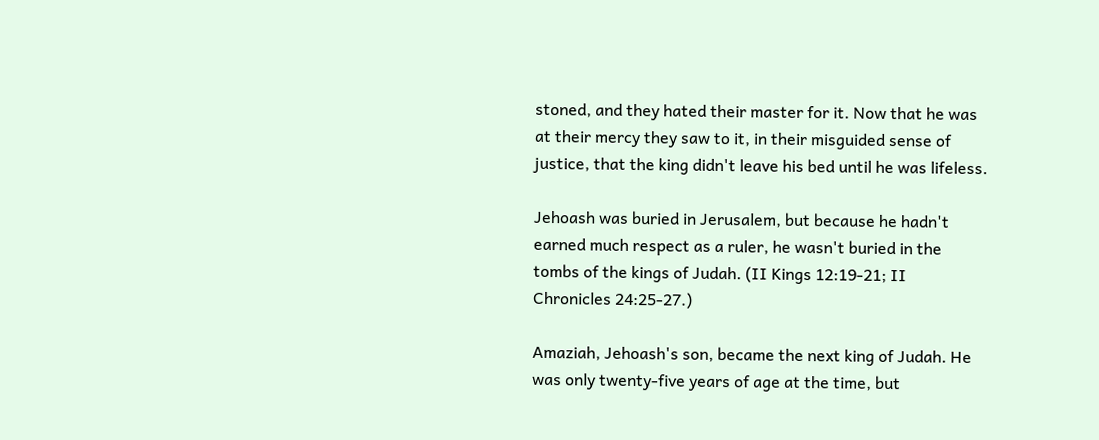stoned, and they hated their master for it. Now that he was at their mercy they saw to it, in their misguided sense of justice, that the king didn't leave his bed until he was lifeless.

Jehoash was buried in Jerusalem, but because he hadn't earned much respect as a ruler, he wasn't buried in the tombs of the kings of Judah. (II Kings 12:19-21; II Chronicles 24:25-27.)

Amaziah, Jehoash's son, became the next king of Judah. He was only twenty-five years of age at the time, but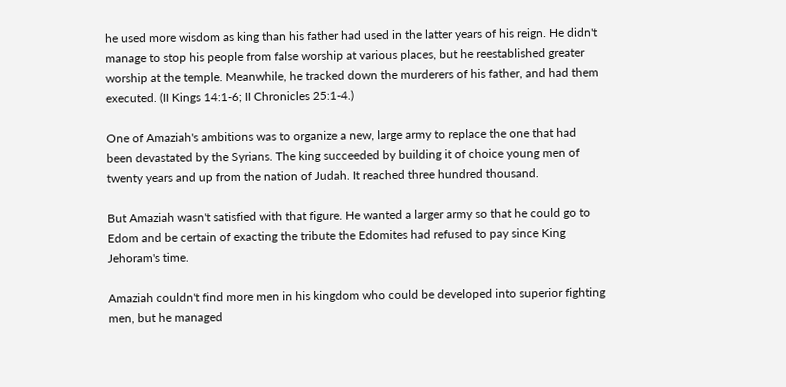he used more wisdom as king than his father had used in the latter years of his reign. He didn't manage to stop his people from false worship at various places, but he reestablished greater worship at the temple. Meanwhile, he tracked down the murderers of his father, and had them executed. (II Kings 14:1-6; II Chronicles 25:1-4.)

One of Amaziah's ambitions was to organize a new, large army to replace the one that had been devastated by the Syrians. The king succeeded by building it of choice young men of twenty years and up from the nation of Judah. It reached three hundred thousand.

But Amaziah wasn't satisfied with that figure. He wanted a larger army so that he could go to Edom and be certain of exacting the tribute the Edomites had refused to pay since King Jehoram's time.

Amaziah couldn't find more men in his kingdom who could be developed into superior fighting men, but he managed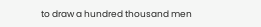to draw a hundred thousand men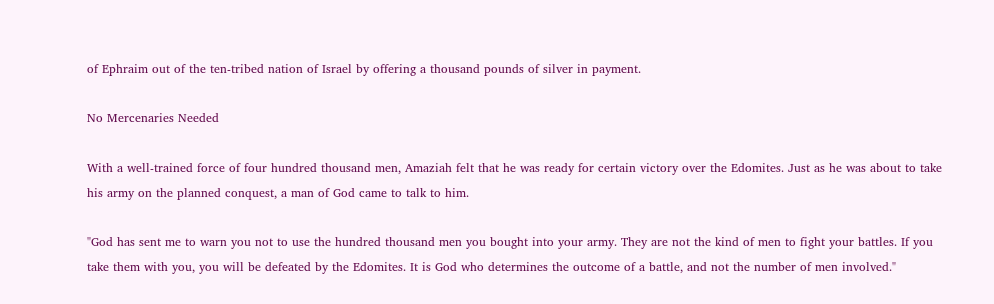of Ephraim out of the ten-tribed nation of Israel by offering a thousand pounds of silver in payment.

No Mercenaries Needed

With a well-trained force of four hundred thousand men, Amaziah felt that he was ready for certain victory over the Edomites. Just as he was about to take his army on the planned conquest, a man of God came to talk to him.

"God has sent me to warn you not to use the hundred thousand men you bought into your army. They are not the kind of men to fight your battles. If you take them with you, you will be defeated by the Edomites. It is God who determines the outcome of a battle, and not the number of men involved."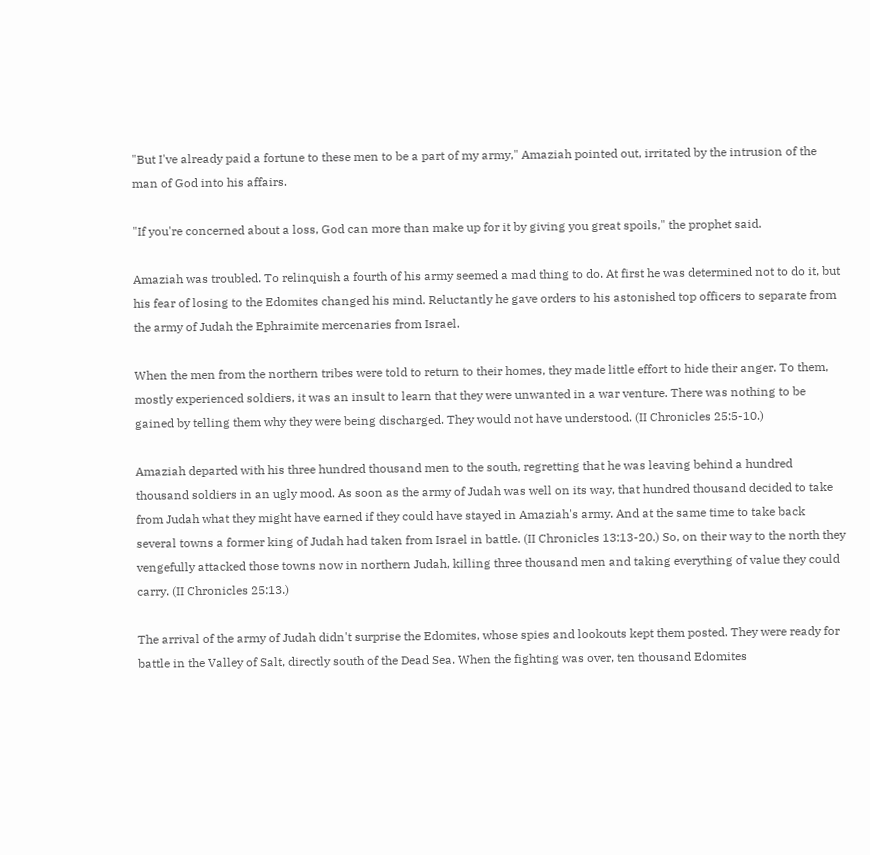"But I've already paid a fortune to these men to be a part of my army," Amaziah pointed out, irritated by the intrusion of the man of God into his affairs.

"If you're concerned about a loss, God can more than make up for it by giving you great spoils," the prophet said.

Amaziah was troubled. To relinquish a fourth of his army seemed a mad thing to do. At first he was determined not to do it, but his fear of losing to the Edomites changed his mind. Reluctantly he gave orders to his astonished top officers to separate from the army of Judah the Ephraimite mercenaries from Israel.

When the men from the northern tribes were told to return to their homes, they made little effort to hide their anger. To them, mostly experienced soldiers, it was an insult to learn that they were unwanted in a war venture. There was nothing to be gained by telling them why they were being discharged. They would not have understood. (II Chronicles 25:5-10.)

Amaziah departed with his three hundred thousand men to the south, regretting that he was leaving behind a hundred thousand soldiers in an ugly mood. As soon as the army of Judah was well on its way, that hundred thousand decided to take from Judah what they might have earned if they could have stayed in Amaziah's army. And at the same time to take back several towns a former king of Judah had taken from Israel in battle. (II Chronicles 13:13-20.) So, on their way to the north they vengefully attacked those towns now in northern Judah, killing three thousand men and taking everything of value they could carry. (II Chronicles 25:13.)

The arrival of the army of Judah didn't surprise the Edomites, whose spies and lookouts kept them posted. They were ready for battle in the Valley of Salt, directly south of the Dead Sea. When the fighting was over, ten thousand Edomites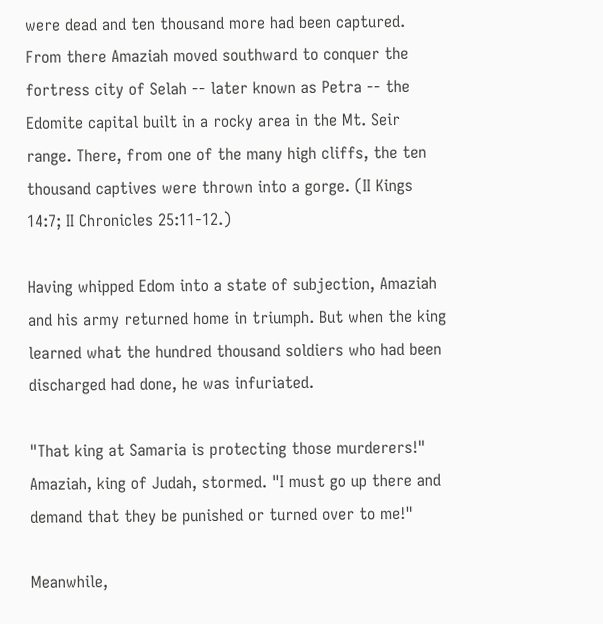were dead and ten thousand more had been captured. From there Amaziah moved southward to conquer the fortress city of Selah -- later known as Petra -- the Edomite capital built in a rocky area in the Mt. Seir range. There, from one of the many high cliffs, the ten thousand captives were thrown into a gorge. (II Kings 14:7; II Chronicles 25:11-12.)

Having whipped Edom into a state of subjection, Amaziah and his army returned home in triumph. But when the king learned what the hundred thousand soldiers who had been discharged had done, he was infuriated.

"That king at Samaria is protecting those murderers!" Amaziah, king of Judah, stormed. "I must go up there and demand that they be punished or turned over to me!"

Meanwhile,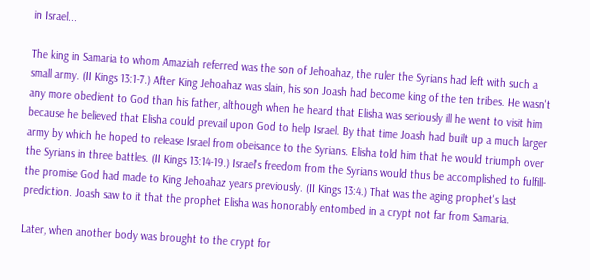in Israel...

The king in Samaria to whom Amaziah referred was the son of Jehoahaz, the ruler the Syrians had left with such a small army. (II Kings 13:1-7.) After King Jehoahaz was slain, his son Joash had become king of the ten tribes. He wasn't any more obedient to God than his father, although when he heard that Elisha was seriously ill he went to visit him because he believed that Elisha could prevail upon God to help Israel. By that time Joash had built up a much larger army by which he hoped to release Israel from obeisance to the Syrians. Elisha told him that he would triumph over the Syrians in three battles. (II Kings 13:14-19.) Israel's freedom from the Syrians would thus be accomplished to fulfill-the promise God had made to King Jehoahaz years previously. (II Kings 13:4.) That was the aging prophet's last prediction. Joash saw to it that the prophet Elisha was honorably entombed in a crypt not far from Samaria.

Later, when another body was brought to the crypt for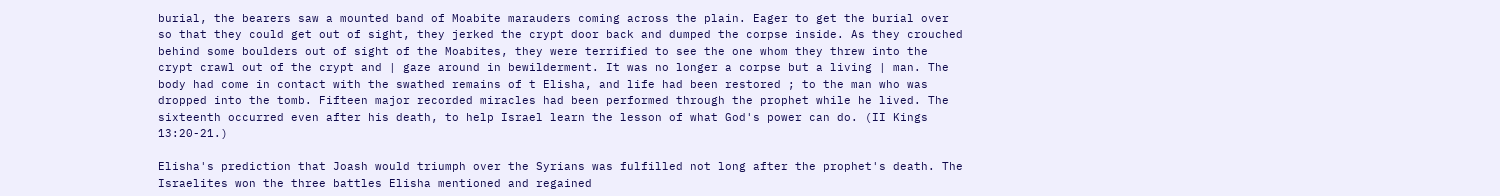burial, the bearers saw a mounted band of Moabite marauders coming across the plain. Eager to get the burial over so that they could get out of sight, they jerked the crypt door back and dumped the corpse inside. As they crouched behind some boulders out of sight of the Moabites, they were terrified to see the one whom they threw into the crypt crawl out of the crypt and | gaze around in bewilderment. It was no longer a corpse but a living | man. The body had come in contact with the swathed remains of t Elisha, and life had been restored ; to the man who was dropped into the tomb. Fifteen major recorded miracles had been performed through the prophet while he lived. The sixteenth occurred even after his death, to help Israel learn the lesson of what God's power can do. (II Kings 13:20-21.)

Elisha's prediction that Joash would triumph over the Syrians was fulfilled not long after the prophet's death. The Israelites won the three battles Elisha mentioned and regained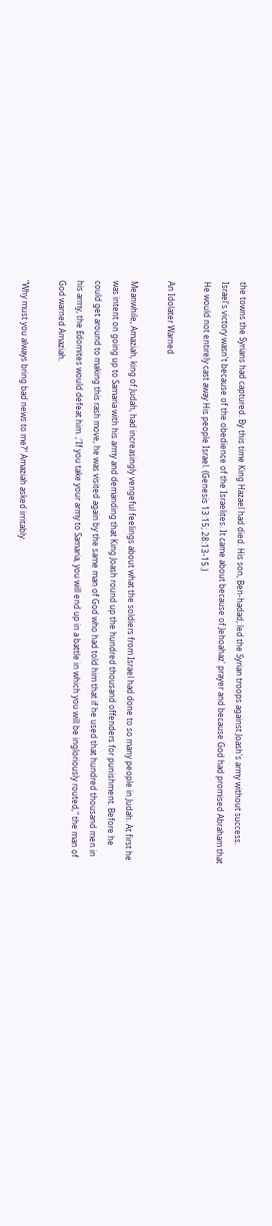the towns the Syrians had captured. By this time King Hazael had died. His son, Ben-hadad, led the Syrian troops against Joash's army without success. Israel's victory wasn't because of the obedience of the Israelites. It came about because of Jehoahaz' prayer and because God had promised Abraham that He would not entirely cast away His people Israel. (Genesis 13:15; 28:13-15.)

An Idolater Warned

Meanwhile, Amaziah, king of Judah, had increasingly vengeful feelings about what the soldiers from Israel had done to so many people in Judah. At first he was intent on going up to Samaria with his army and demanding that King Joash round up the hundred thousand offenders for punishment. Before he could get around to making this rash move, he was visited again by the same man of God who had told him that if he used that hundred thousand men in his army, the Edomites would defeat him. ;'If you take your army to Samaria, you will end up in a battle in which you will be ingloriously routed," the man of God warned Amaziah.

"Why must you always bring bad news to me?" Amaziah asked irritably.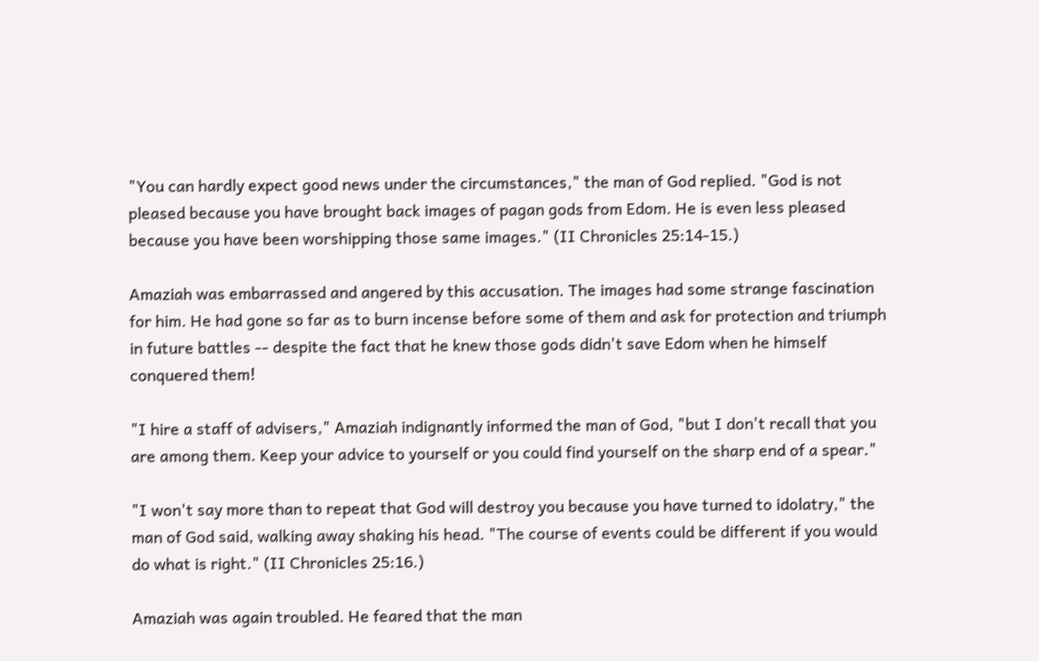"You can hardly expect good news under the circumstances," the man of God replied. "God is not pleased because you have brought back images of pagan gods from Edom. He is even less pleased because you have been worshipping those same images." (II Chronicles 25:14-15.)

Amaziah was embarrassed and angered by this accusation. The images had some strange fascination for him. He had gone so far as to burn incense before some of them and ask for protection and triumph in future battles -- despite the fact that he knew those gods didn't save Edom when he himself conquered them!

"I hire a staff of advisers," Amaziah indignantly informed the man of God, "but I don't recall that you are among them. Keep your advice to yourself or you could find yourself on the sharp end of a spear."

"I won't say more than to repeat that God will destroy you because you have turned to idolatry," the man of God said, walking away shaking his head. "The course of events could be different if you would do what is right." (II Chronicles 25:16.)

Amaziah was again troubled. He feared that the man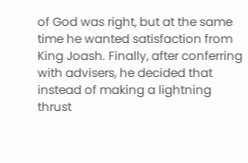of God was right, but at the same time he wanted satisfaction from King Joash. Finally, after conferring with advisers, he decided that instead of making a lightning thrust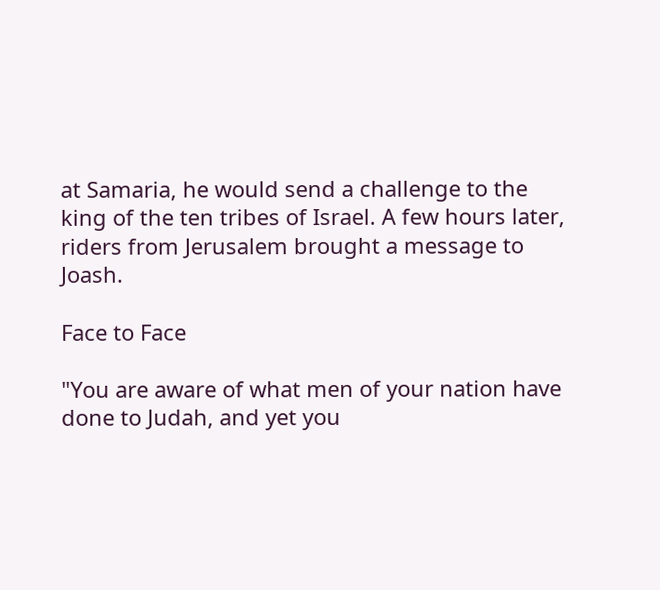at Samaria, he would send a challenge to the king of the ten tribes of Israel. A few hours later, riders from Jerusalem brought a message to Joash.

Face to Face

"You are aware of what men of your nation have done to Judah, and yet you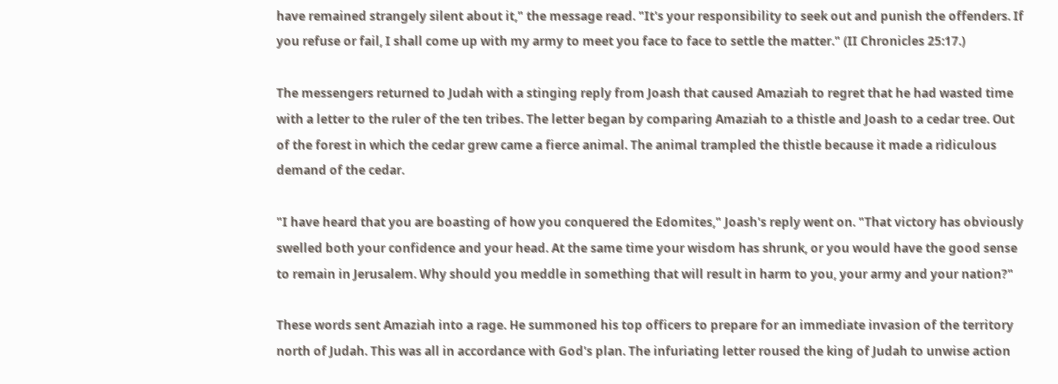have remained strangely silent about it," the message read. "It's your responsibility to seek out and punish the offenders. If you refuse or fail, I shall come up with my army to meet you face to face to settle the matter." (II Chronicles 25:17.)

The messengers returned to Judah with a stinging reply from Joash that caused Amaziah to regret that he had wasted time with a letter to the ruler of the ten tribes. The letter began by comparing Amaziah to a thistle and Joash to a cedar tree. Out of the forest in which the cedar grew came a fierce animal. The animal trampled the thistle because it made a ridiculous demand of the cedar.

"I have heard that you are boasting of how you conquered the Edomites," Joash's reply went on. "That victory has obviously swelled both your confidence and your head. At the same time your wisdom has shrunk, or you would have the good sense to remain in Jerusalem. Why should you meddle in something that will result in harm to you, your army and your nation?"

These words sent Amaziah into a rage. He summoned his top officers to prepare for an immediate invasion of the territory north of Judah. This was all in accordance with God's plan. The infuriating letter roused the king of Judah to unwise action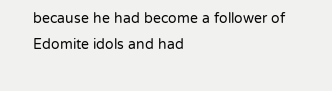because he had become a follower of Edomite idols and had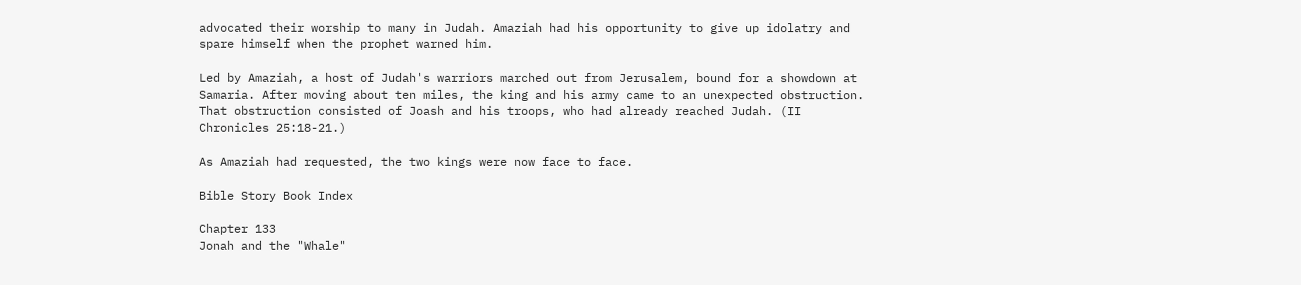advocated their worship to many in Judah. Amaziah had his opportunity to give up idolatry and spare himself when the prophet warned him.

Led by Amaziah, a host of Judah's warriors marched out from Jerusalem, bound for a showdown at Samaria. After moving about ten miles, the king and his army came to an unexpected obstruction. That obstruction consisted of Joash and his troops, who had already reached Judah. (II Chronicles 25:18-21.)

As Amaziah had requested, the two kings were now face to face.

Bible Story Book Index

Chapter 133
Jonah and the "Whale"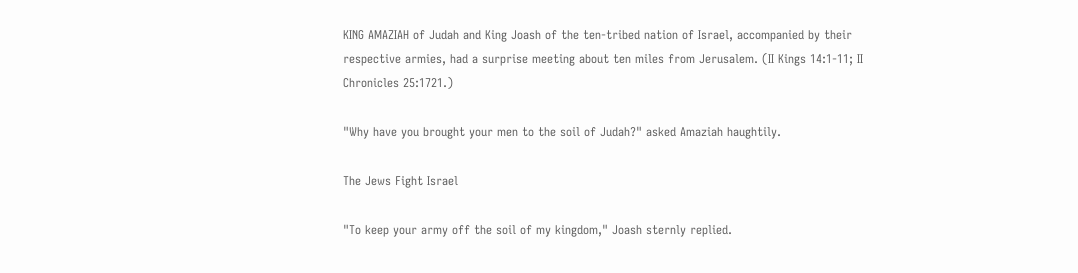KING AMAZIAH of Judah and King Joash of the ten-tribed nation of Israel, accompanied by their respective armies, had a surprise meeting about ten miles from Jerusalem. (II Kings 14:1-11; II Chronicles 25:1721.)

"Why have you brought your men to the soil of Judah?" asked Amaziah haughtily.

The Jews Fight Israel

"To keep your army off the soil of my kingdom," Joash sternly replied.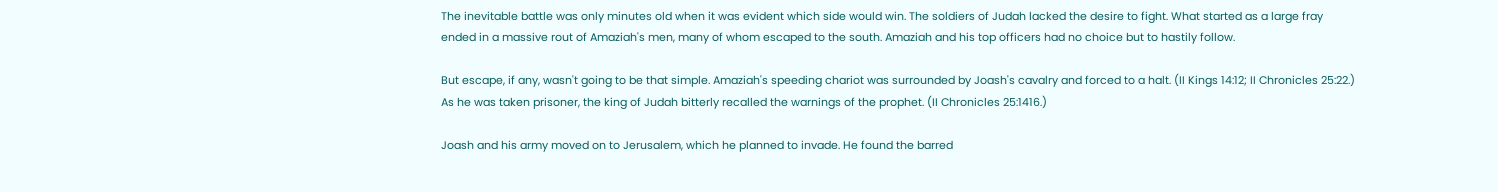The inevitable battle was only minutes old when it was evident which side would win. The soldiers of Judah lacked the desire to fight. What started as a large fray ended in a massive rout of Amaziah's men, many of whom escaped to the south. Amaziah and his top officers had no choice but to hastily follow.

But escape, if any, wasn't going to be that simple. Amaziah's speeding chariot was surrounded by Joash's cavalry and forced to a halt. (II Kings 14:12; II Chronicles 25:22.) As he was taken prisoner, the king of Judah bitterly recalled the warnings of the prophet. (II Chronicles 25:1416.)

Joash and his army moved on to Jerusalem, which he planned to invade. He found the barred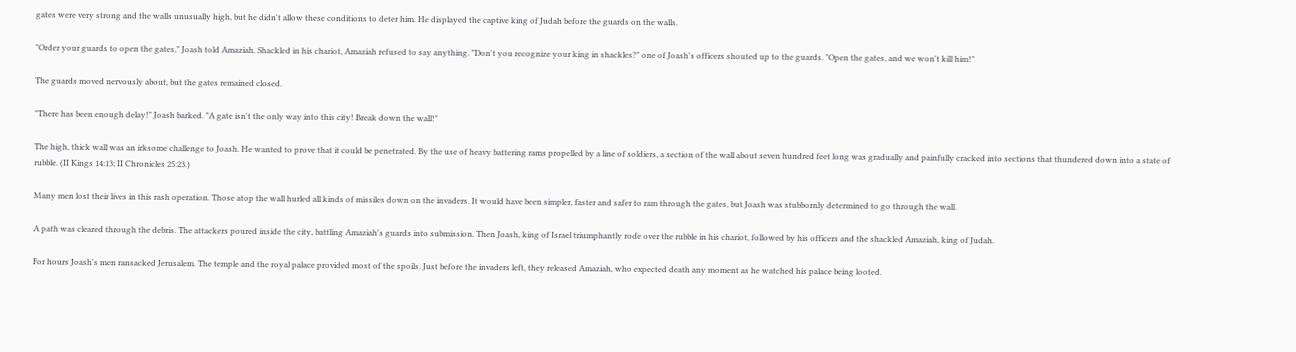gates were very strong and the walls unusually high, but he didn't allow these conditions to deter him. He displayed the captive king of Judah before the guards on the walls.

"Order your guards to open the gates," Joash told Amaziah. Shackled in his chariot, Amaziah refused to say anything. "Don't you recognize your king in shackles?" one of Joash's officers shouted up to the guards. "Open the gates, and we won't kill him!"

The guards moved nervously about, but the gates remained closed.

"There has been enough delay!" Joash barked. "A gate isn't the only way into this city! Break down the wall!"

The high, thick wall was an irksome challenge to Joash. He wanted to prove that it could be penetrated. By the use of heavy battering rams propelled by a line of soldiers, a section of the wall about seven hundred feet long was gradually and painfully cracked into sections that thundered down into a state of rubble. (II Kings 14:13; II Chronicles 25:23.)

Many men lost their lives in this rash operation. Those atop the wall hurled all kinds of missiles down on the invaders. It would have been simpler, faster and safer to ram through the gates, but Joash was stubbornly determined to go through the wall.

A path was cleared through the debris. The attackers poured inside the city, battling Amaziah's guards into submission. Then Joash, king of Israel triumphantly rode over the rubble in his chariot, followed by his officers and the shackled Amaziah, king of Judah.

For hours Joash's men ransacked Jerusalem. The temple and the royal palace provided most of the spoils. Just before the invaders left, they released Amaziah, who expected death any moment as he watched his palace being looted.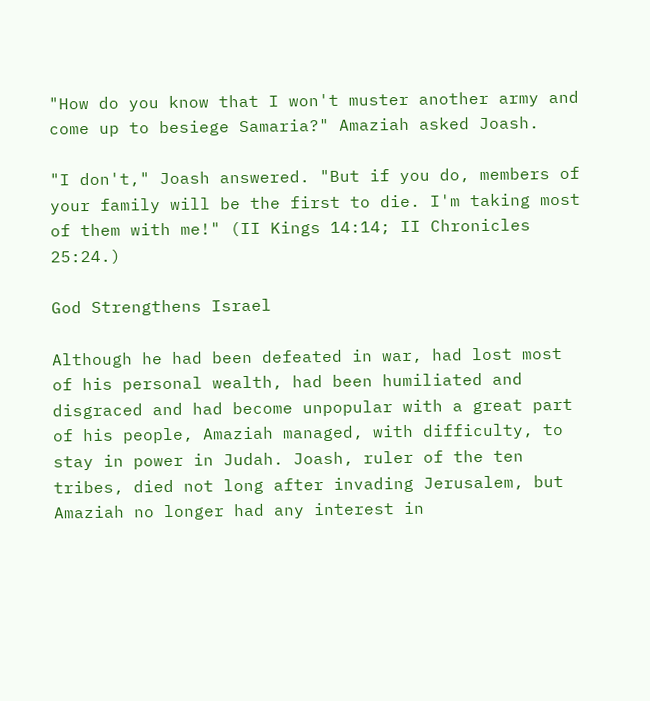"How do you know that I won't muster another army and come up to besiege Samaria?" Amaziah asked Joash.

"I don't," Joash answered. "But if you do, members of your family will be the first to die. I'm taking most of them with me!" (II Kings 14:14; II Chronicles 25:24.)

God Strengthens Israel

Although he had been defeated in war, had lost most of his personal wealth, had been humiliated and disgraced and had become unpopular with a great part of his people, Amaziah managed, with difficulty, to stay in power in Judah. Joash, ruler of the ten tribes, died not long after invading Jerusalem, but Amaziah no longer had any interest in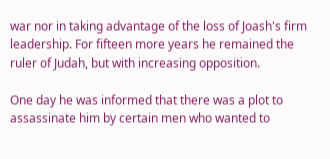war nor in taking advantage of the loss of Joash's firm leadership. For fifteen more years he remained the ruler of Judah, but with increasing opposition.

One day he was informed that there was a plot to assassinate him by certain men who wanted to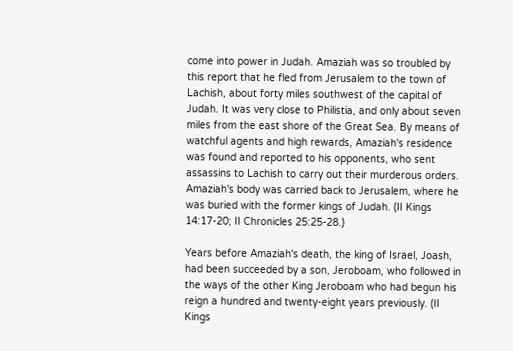come into power in Judah. Amaziah was so troubled by this report that he fled from Jerusalem to the town of Lachish, about forty miles southwest of the capital of Judah. It was very close to Philistia, and only about seven miles from the east shore of the Great Sea. By means of watchful agents and high rewards, Amaziah's residence was found and reported to his opponents, who sent assassins to Lachish to carry out their murderous orders. Amaziah's body was carried back to Jerusalem, where he was buried with the former kings of Judah. (II Kings 14:17-20; II Chronicles 25:25-28.)

Years before Amaziah's death, the king of Israel, Joash, had been succeeded by a son, Jeroboam, who followed in the ways of the other King Jeroboam who had begun his reign a hundred and twenty-eight years previously. (II Kings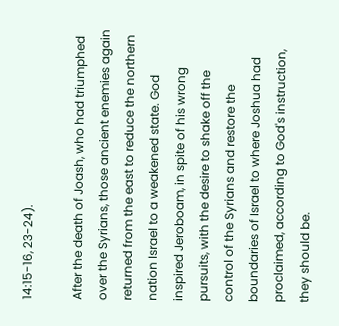14:15-16, 23-24).

After the death of Joash, who had triumphed over the Syrians, those ancient enemies again returned from the east to reduce the northern nation Israel to a weakened state. God inspired Jeroboam, in spite of his wrong pursuits, with the desire to shake off the control of the Syrians and restore the boundaries of Israel to where Joshua had proclaimed, according to God's instruction, they should be.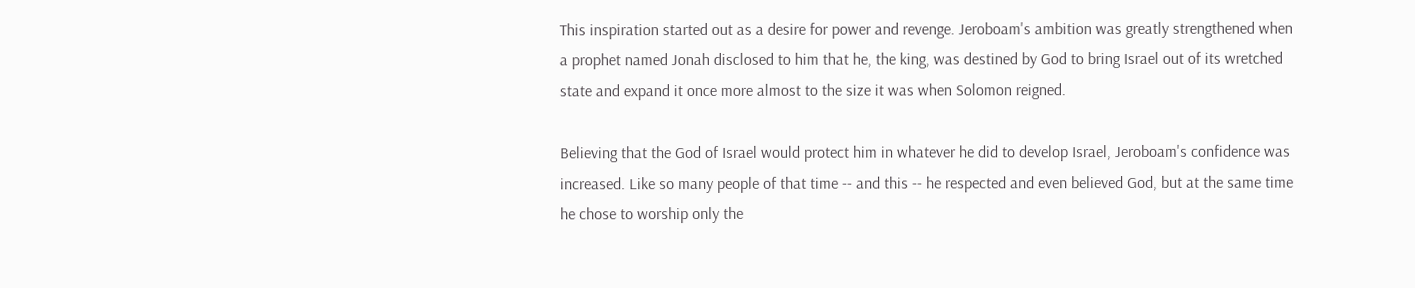This inspiration started out as a desire for power and revenge. Jeroboam's ambition was greatly strengthened when a prophet named Jonah disclosed to him that he, the king, was destined by God to bring Israel out of its wretched state and expand it once more almost to the size it was when Solomon reigned.

Believing that the God of Israel would protect him in whatever he did to develop Israel, Jeroboam's confidence was increased. Like so many people of that time -- and this -- he respected and even believed God, but at the same time he chose to worship only the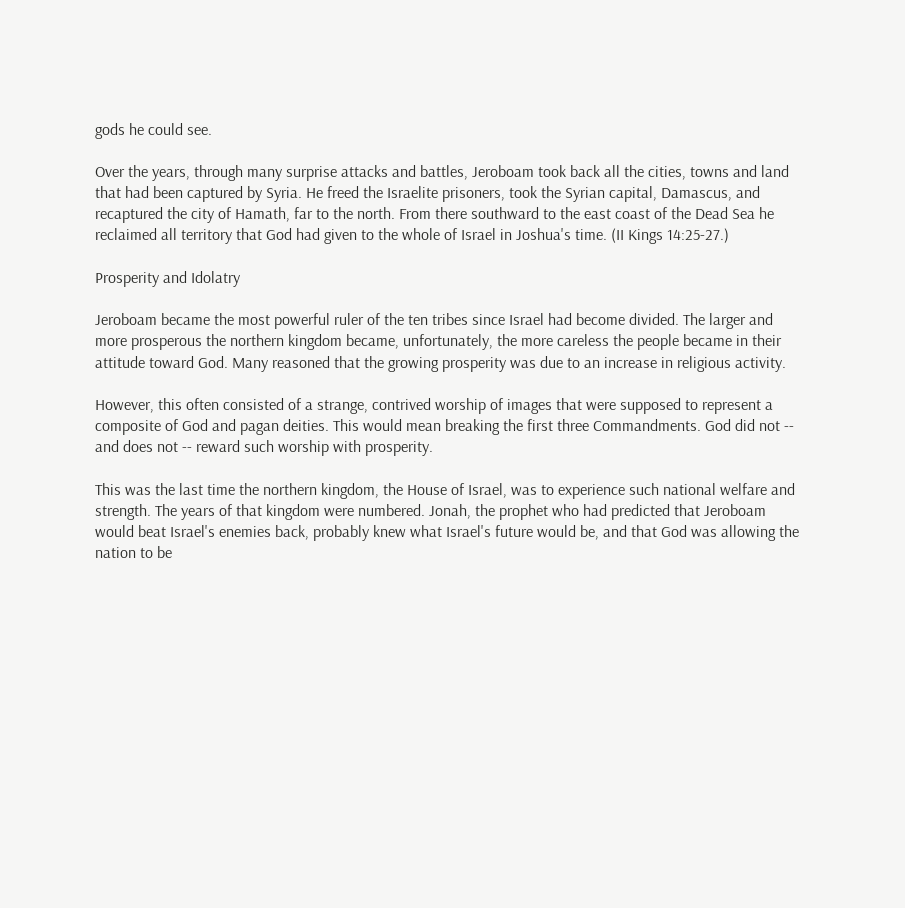gods he could see.

Over the years, through many surprise attacks and battles, Jeroboam took back all the cities, towns and land that had been captured by Syria. He freed the Israelite prisoners, took the Syrian capital, Damascus, and recaptured the city of Hamath, far to the north. From there southward to the east coast of the Dead Sea he reclaimed all territory that God had given to the whole of Israel in Joshua's time. (II Kings 14:25-27.)

Prosperity and Idolatry

Jeroboam became the most powerful ruler of the ten tribes since Israel had become divided. The larger and more prosperous the northern kingdom became, unfortunately, the more careless the people became in their attitude toward God. Many reasoned that the growing prosperity was due to an increase in religious activity.

However, this often consisted of a strange, contrived worship of images that were supposed to represent a composite of God and pagan deities. This would mean breaking the first three Commandments. God did not -- and does not -- reward such worship with prosperity.

This was the last time the northern kingdom, the House of Israel, was to experience such national welfare and strength. The years of that kingdom were numbered. Jonah, the prophet who had predicted that Jeroboam would beat Israel's enemies back, probably knew what Israel's future would be, and that God was allowing the nation to be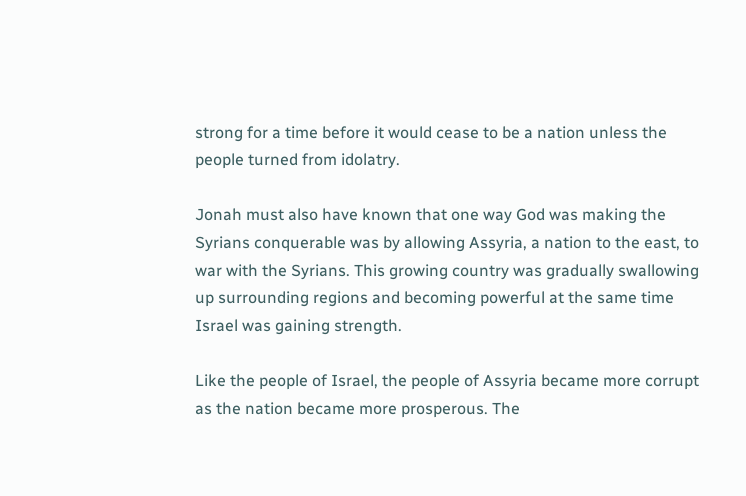strong for a time before it would cease to be a nation unless the people turned from idolatry.

Jonah must also have known that one way God was making the Syrians conquerable was by allowing Assyria, a nation to the east, to war with the Syrians. This growing country was gradually swallowing up surrounding regions and becoming powerful at the same time Israel was gaining strength.

Like the people of Israel, the people of Assyria became more corrupt as the nation became more prosperous. The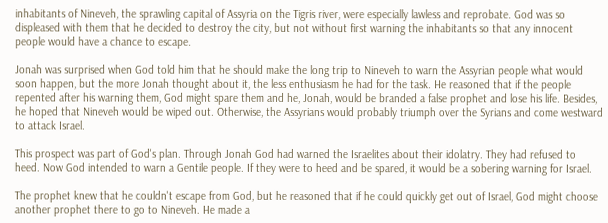inhabitants of Nineveh, the sprawling capital of Assyria on the Tigris river, were especially lawless and reprobate. God was so displeased with them that he decided to destroy the city, but not without first warning the inhabitants so that any innocent people would have a chance to escape.

Jonah was surprised when God told him that he should make the long trip to Nineveh to warn the Assyrian people what would soon happen, but the more Jonah thought about it, the less enthusiasm he had for the task. He reasoned that if the people repented after his warning them, God might spare them and he, Jonah, would be branded a false prophet and lose his life. Besides, he hoped that Nineveh would be wiped out. Otherwise, the Assyrians would probably triumph over the Syrians and come westward to attack Israel.

This prospect was part of God's plan. Through Jonah God had warned the Israelites about their idolatry. They had refused to heed. Now God intended to warn a Gentile people. If they were to heed and be spared, it would be a sobering warning for Israel.

The prophet knew that he couldn't escape from God, but he reasoned that if he could quickly get out of Israel, God might choose another prophet there to go to Nineveh. He made a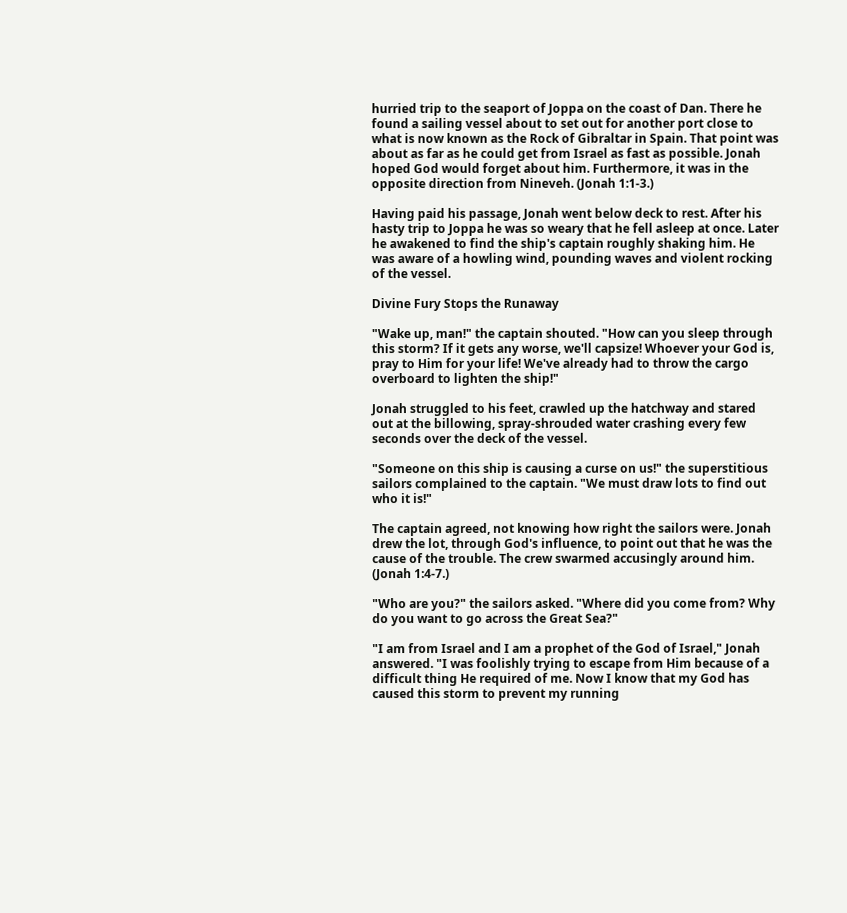hurried trip to the seaport of Joppa on the coast of Dan. There he found a sailing vessel about to set out for another port close to what is now known as the Rock of Gibraltar in Spain. That point was about as far as he could get from Israel as fast as possible. Jonah hoped God would forget about him. Furthermore, it was in the opposite direction from Nineveh. (Jonah 1:1-3.)

Having paid his passage, Jonah went below deck to rest. After his hasty trip to Joppa he was so weary that he fell asleep at once. Later he awakened to find the ship's captain roughly shaking him. He was aware of a howling wind, pounding waves and violent rocking of the vessel.

Divine Fury Stops the Runaway

"Wake up, man!" the captain shouted. "How can you sleep through this storm? If it gets any worse, we'll capsize! Whoever your God is, pray to Him for your life! We've already had to throw the cargo overboard to lighten the ship!"

Jonah struggled to his feet, crawled up the hatchway and stared out at the billowing, spray-shrouded water crashing every few seconds over the deck of the vessel.

"Someone on this ship is causing a curse on us!" the superstitious sailors complained to the captain. "We must draw lots to find out who it is!"

The captain agreed, not knowing how right the sailors were. Jonah drew the lot, through God's influence, to point out that he was the cause of the trouble. The crew swarmed accusingly around him. (Jonah 1:4-7.)

"Who are you?" the sailors asked. "Where did you come from? Why do you want to go across the Great Sea?"

"I am from Israel and I am a prophet of the God of Israel," Jonah answered. "I was foolishly trying to escape from Him because of a difficult thing He required of me. Now I know that my God has caused this storm to prevent my running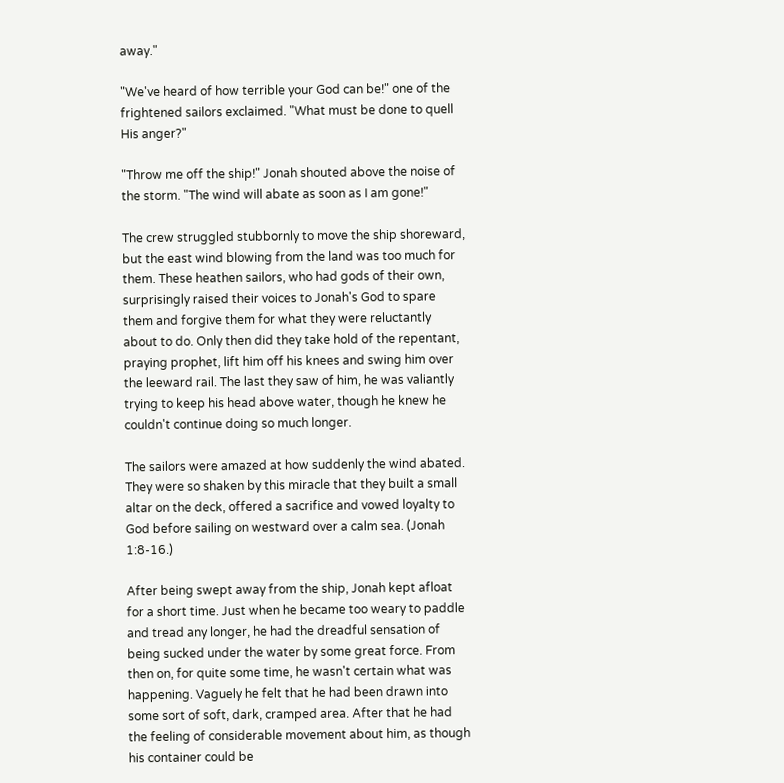away."

"We've heard of how terrible your God can be!" one of the frightened sailors exclaimed. "What must be done to quell His anger?"

"Throw me off the ship!" Jonah shouted above the noise of the storm. "The wind will abate as soon as I am gone!"

The crew struggled stubbornly to move the ship shoreward, but the east wind blowing from the land was too much for them. These heathen sailors, who had gods of their own, surprisingly raised their voices to Jonah's God to spare them and forgive them for what they were reluctantly about to do. Only then did they take hold of the repentant, praying prophet, lift him off his knees and swing him over the leeward rail. The last they saw of him, he was valiantly trying to keep his head above water, though he knew he couldn't continue doing so much longer.

The sailors were amazed at how suddenly the wind abated. They were so shaken by this miracle that they built a small altar on the deck, offered a sacrifice and vowed loyalty to God before sailing on westward over a calm sea. (Jonah 1:8-16.)

After being swept away from the ship, Jonah kept afloat for a short time. Just when he became too weary to paddle and tread any longer, he had the dreadful sensation of being sucked under the water by some great force. From then on, for quite some time, he wasn't certain what was happening. Vaguely he felt that he had been drawn into some sort of soft, dark, cramped area. After that he had the feeling of considerable movement about him, as though his container could be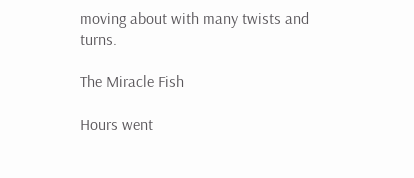moving about with many twists and turns.

The Miracle Fish

Hours went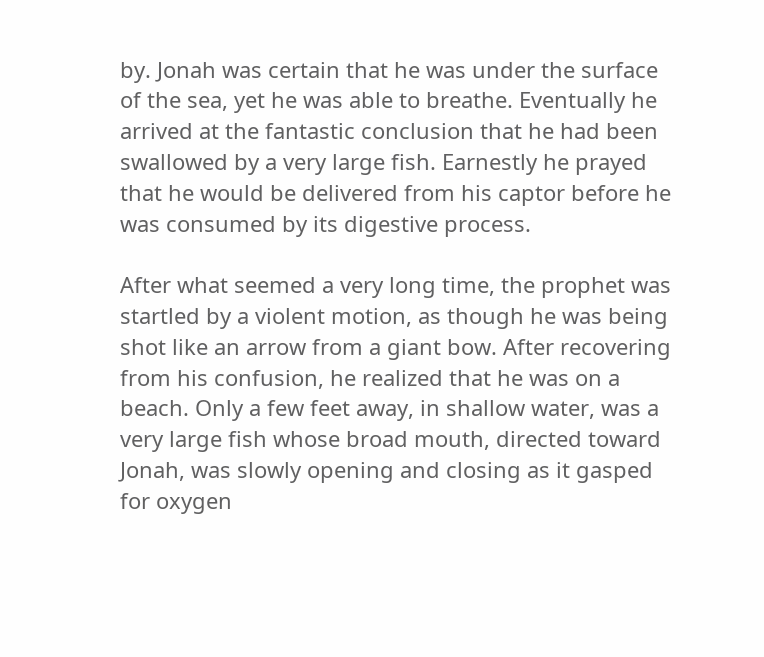by. Jonah was certain that he was under the surface of the sea, yet he was able to breathe. Eventually he arrived at the fantastic conclusion that he had been swallowed by a very large fish. Earnestly he prayed that he would be delivered from his captor before he was consumed by its digestive process.

After what seemed a very long time, the prophet was startled by a violent motion, as though he was being shot like an arrow from a giant bow. After recovering from his confusion, he realized that he was on a beach. Only a few feet away, in shallow water, was a very large fish whose broad mouth, directed toward Jonah, was slowly opening and closing as it gasped for oxygen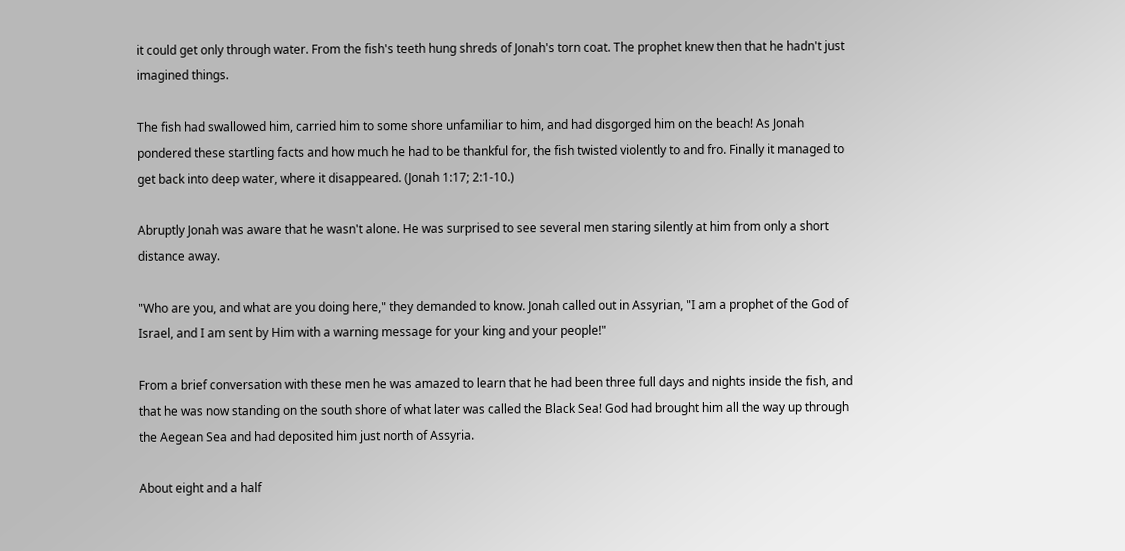it could get only through water. From the fish's teeth hung shreds of Jonah's torn coat. The prophet knew then that he hadn't just imagined things.

The fish had swallowed him, carried him to some shore unfamiliar to him, and had disgorged him on the beach! As Jonah pondered these startling facts and how much he had to be thankful for, the fish twisted violently to and fro. Finally it managed to get back into deep water, where it disappeared. (Jonah 1:17; 2:1-10.)

Abruptly Jonah was aware that he wasn't alone. He was surprised to see several men staring silently at him from only a short distance away.

"Who are you, and what are you doing here," they demanded to know. Jonah called out in Assyrian, "I am a prophet of the God of Israel, and I am sent by Him with a warning message for your king and your people!"

From a brief conversation with these men he was amazed to learn that he had been three full days and nights inside the fish, and that he was now standing on the south shore of what later was called the Black Sea! God had brought him all the way up through the Aegean Sea and had deposited him just north of Assyria.

About eight and a half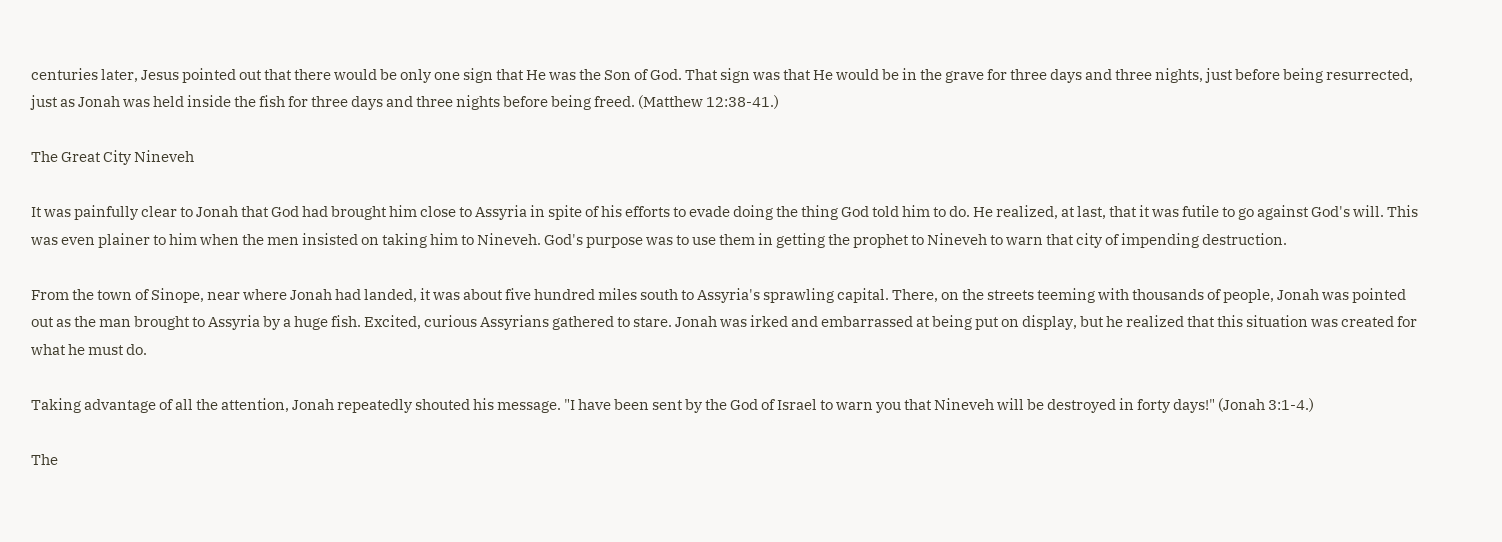centuries later, Jesus pointed out that there would be only one sign that He was the Son of God. That sign was that He would be in the grave for three days and three nights, just before being resurrected, just as Jonah was held inside the fish for three days and three nights before being freed. (Matthew 12:38-41.)

The Great City Nineveh

It was painfully clear to Jonah that God had brought him close to Assyria in spite of his efforts to evade doing the thing God told him to do. He realized, at last, that it was futile to go against God's will. This was even plainer to him when the men insisted on taking him to Nineveh. God's purpose was to use them in getting the prophet to Nineveh to warn that city of impending destruction.

From the town of Sinope, near where Jonah had landed, it was about five hundred miles south to Assyria's sprawling capital. There, on the streets teeming with thousands of people, Jonah was pointed out as the man brought to Assyria by a huge fish. Excited, curious Assyrians gathered to stare. Jonah was irked and embarrassed at being put on display, but he realized that this situation was created for what he must do.

Taking advantage of all the attention, Jonah repeatedly shouted his message. "I have been sent by the God of Israel to warn you that Nineveh will be destroyed in forty days!" (Jonah 3:1-4.)

The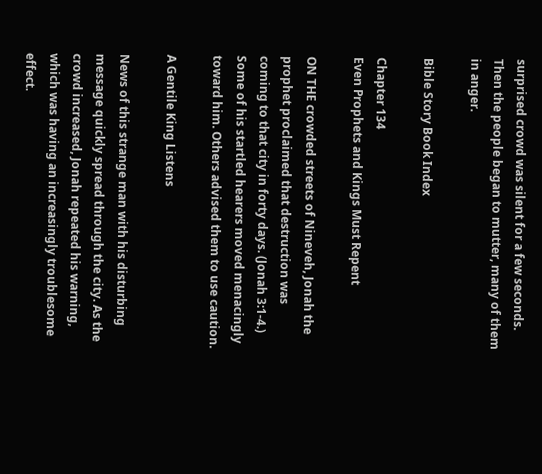surprised crowd was silent for a few seconds. Then the people began to mutter, many of them in anger.

Bible Story Book Index

Chapter 134
Even Prophets and Kings Must Repent

ON THE crowded streets of Nineveh, Jonah the prophet proclaimed that destruction was coming to that city in forty days. (Jonah 3:1-4.) Some of his startled hearers moved menacingly toward him. Others advised them to use caution.

A Gentile King Listens

News of this strange man with his disturbing message quickly spread through the city. As the crowd increased, Jonah repeated his warning, which was having an increasingly troublesome effect.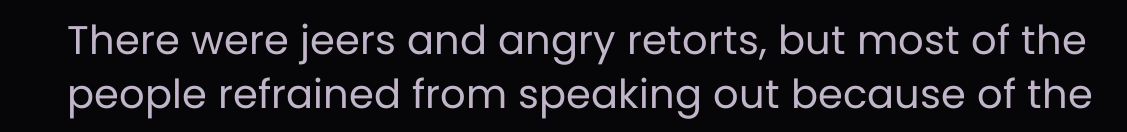There were jeers and angry retorts, but most of the people refrained from speaking out because of the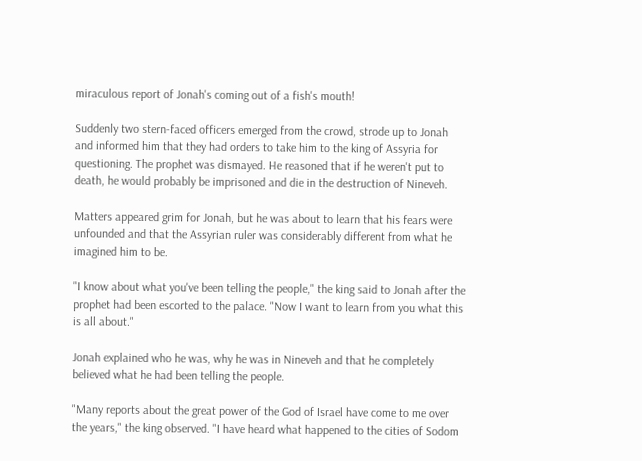miraculous report of Jonah's coming out of a fish's mouth!

Suddenly two stern-faced officers emerged from the crowd, strode up to Jonah and informed him that they had orders to take him to the king of Assyria for questioning. The prophet was dismayed. He reasoned that if he weren't put to death, he would probably be imprisoned and die in the destruction of Nineveh.

Matters appeared grim for Jonah, but he was about to learn that his fears were unfounded and that the Assyrian ruler was considerably different from what he imagined him to be.

"I know about what you've been telling the people," the king said to Jonah after the prophet had been escorted to the palace. "Now I want to learn from you what this is all about."

Jonah explained who he was, why he was in Nineveh and that he completely believed what he had been telling the people.

"Many reports about the great power of the God of Israel have come to me over the years," the king observed. "I have heard what happened to the cities of Sodom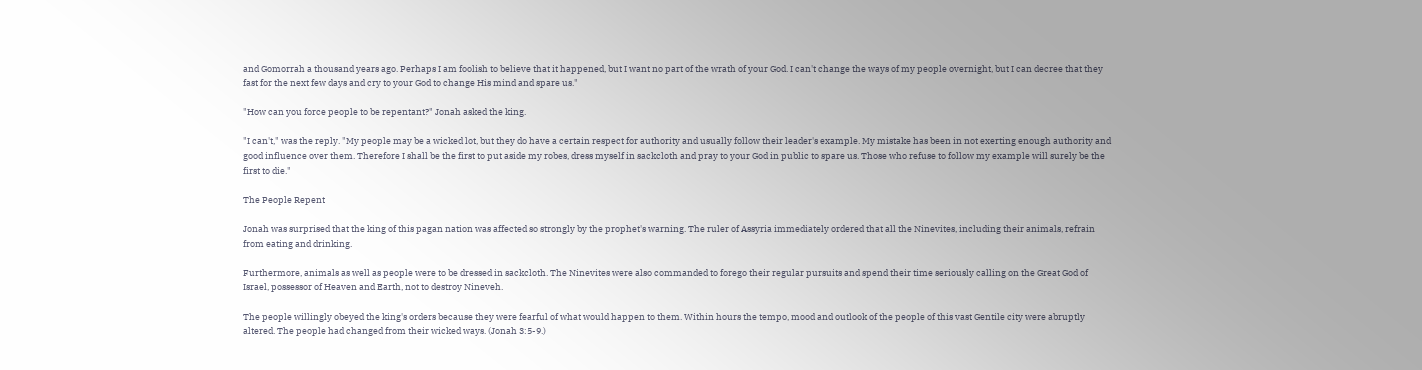and Gomorrah a thousand years ago. Perhaps I am foolish to believe that it happened, but I want no part of the wrath of your God. I can't change the ways of my people overnight, but I can decree that they fast for the next few days and cry to your God to change His mind and spare us."

"How can you force people to be repentant?" Jonah asked the king.

"I can't," was the reply. "My people may be a wicked lot, but they do have a certain respect for authority and usually follow their leader's example. My mistake has been in not exerting enough authority and good influence over them. Therefore I shall be the first to put aside my robes, dress myself in sackcloth and pray to your God in public to spare us. Those who refuse to follow my example will surely be the first to die."

The People Repent

Jonah was surprised that the king of this pagan nation was affected so strongly by the prophet's warning. The ruler of Assyria immediately ordered that all the Ninevites, including their animals, refrain from eating and drinking.

Furthermore, animals as well as people were to be dressed in sackcloth. The Ninevites were also commanded to forego their regular pursuits and spend their time seriously calling on the Great God of Israel, possessor of Heaven and Earth, not to destroy Nineveh.

The people willingly obeyed the king's orders because they were fearful of what would happen to them. Within hours the tempo, mood and outlook of the people of this vast Gentile city were abruptly altered. The people had changed from their wicked ways. (Jonah 3:5-9.)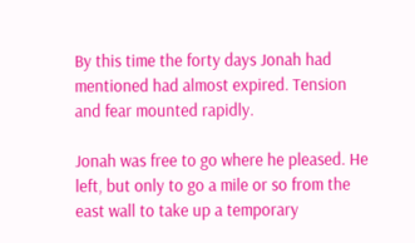By this time the forty days Jonah had mentioned had almost expired. Tension and fear mounted rapidly.

Jonah was free to go where he pleased. He left, but only to go a mile or so from the east wall to take up a temporary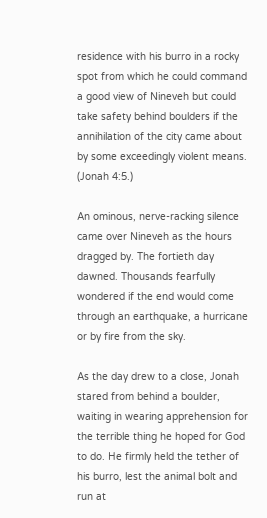residence with his burro in a rocky spot from which he could command a good view of Nineveh but could take safety behind boulders if the annihilation of the city came about by some exceedingly violent means. (Jonah 4:5.)

An ominous, nerve-racking silence came over Nineveh as the hours dragged by. The fortieth day dawned. Thousands fearfully wondered if the end would come through an earthquake, a hurricane or by fire from the sky.

As the day drew to a close, Jonah stared from behind a boulder, waiting in wearing apprehension for the terrible thing he hoped for God to do. He firmly held the tether of his burro, lest the animal bolt and run at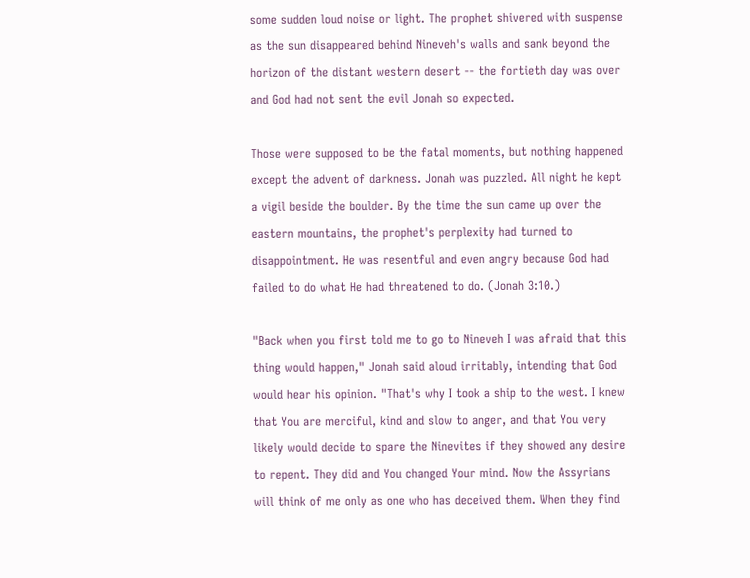some sudden loud noise or light. The prophet shivered with suspense as the sun disappeared behind Nineveh's walls and sank beyond the horizon of the distant western desert -- the fortieth day was over and God had not sent the evil Jonah so expected.

Those were supposed to be the fatal moments, but nothing happened except the advent of darkness. Jonah was puzzled. All night he kept a vigil beside the boulder. By the time the sun came up over the eastern mountains, the prophet's perplexity had turned to disappointment. He was resentful and even angry because God had failed to do what He had threatened to do. (Jonah 3:10.)

"Back when you first told me to go to Nineveh I was afraid that this thing would happen," Jonah said aloud irritably, intending that God would hear his opinion. "That's why I took a ship to the west. I knew that You are merciful, kind and slow to anger, and that You very likely would decide to spare the Ninevites if they showed any desire to repent. They did and You changed Your mind. Now the Assyrians will think of me only as one who has deceived them. When they find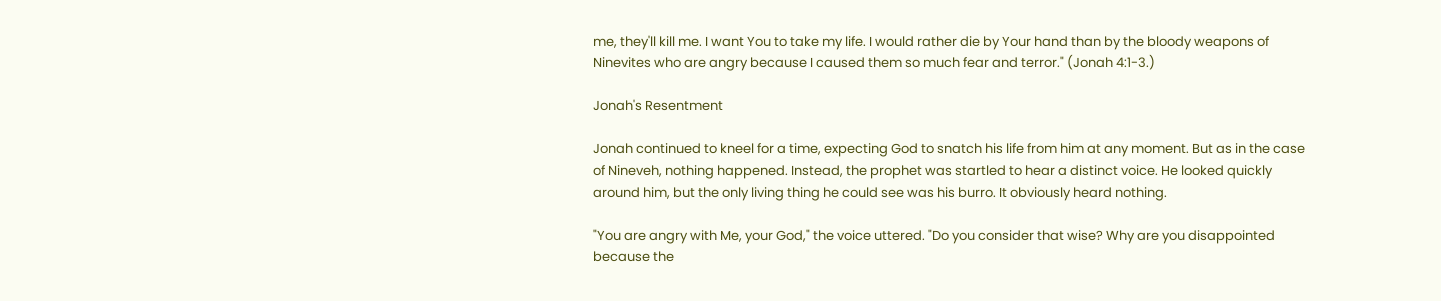me, they'll kill me. I want You to take my life. I would rather die by Your hand than by the bloody weapons of Ninevites who are angry because I caused them so much fear and terror." (Jonah 4:1-3.)

Jonah's Resentment

Jonah continued to kneel for a time, expecting God to snatch his life from him at any moment. But as in the case of Nineveh, nothing happened. Instead, the prophet was startled to hear a distinct voice. He looked quickly around him, but the only living thing he could see was his burro. It obviously heard nothing.

"You are angry with Me, your God," the voice uttered. "Do you consider that wise? Why are you disappointed because the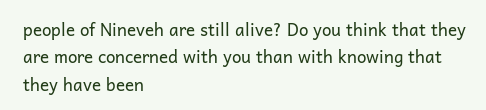people of Nineveh are still alive? Do you think that they are more concerned with you than with knowing that they have been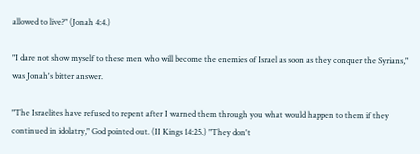allowed to live?" (Jonah 4:4.)

"I dare not show myself to these men who will become the enemies of Israel as soon as they conquer the Syrians," was Jonah's bitter answer.

"The Israelites have refused to repent after I warned them through you what would happen to them if they continued in idolatry," God pointed out. (II Kings 14:25.) "They don't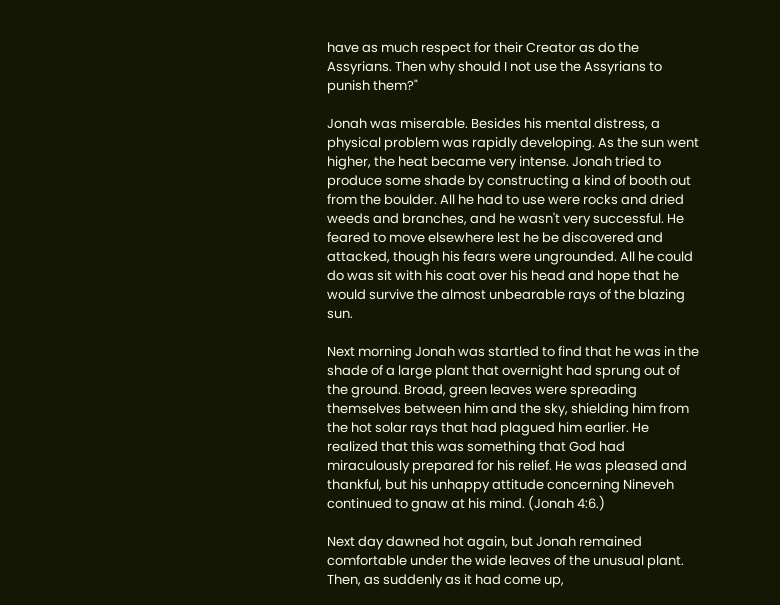have as much respect for their Creator as do the Assyrians. Then why should I not use the Assyrians to punish them?"

Jonah was miserable. Besides his mental distress, a physical problem was rapidly developing. As the sun went higher, the heat became very intense. Jonah tried to produce some shade by constructing a kind of booth out from the boulder. All he had to use were rocks and dried weeds and branches, and he wasn't very successful. He feared to move elsewhere lest he be discovered and attacked, though his fears were ungrounded. All he could do was sit with his coat over his head and hope that he would survive the almost unbearable rays of the blazing sun.

Next morning Jonah was startled to find that he was in the shade of a large plant that overnight had sprung out of the ground. Broad, green leaves were spreading themselves between him and the sky, shielding him from the hot solar rays that had plagued him earlier. He realized that this was something that God had miraculously prepared for his relief. He was pleased and thankful, but his unhappy attitude concerning Nineveh continued to gnaw at his mind. (Jonah 4:6.)

Next day dawned hot again, but Jonah remained comfortable under the wide leaves of the unusual plant. Then, as suddenly as it had come up,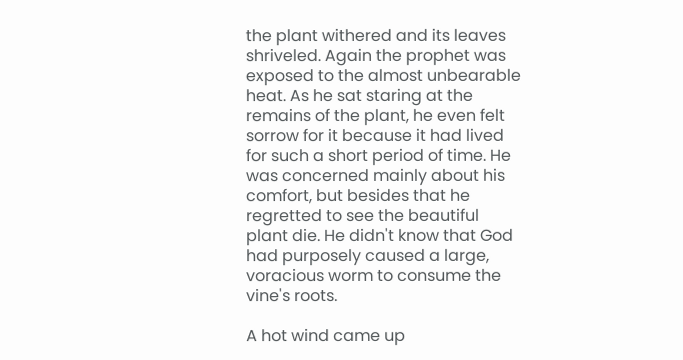the plant withered and its leaves shriveled. Again the prophet was exposed to the almost unbearable heat. As he sat staring at the remains of the plant, he even felt sorrow for it because it had lived for such a short period of time. He was concerned mainly about his comfort, but besides that he regretted to see the beautiful plant die. He didn't know that God had purposely caused a large, voracious worm to consume the vine's roots.

A hot wind came up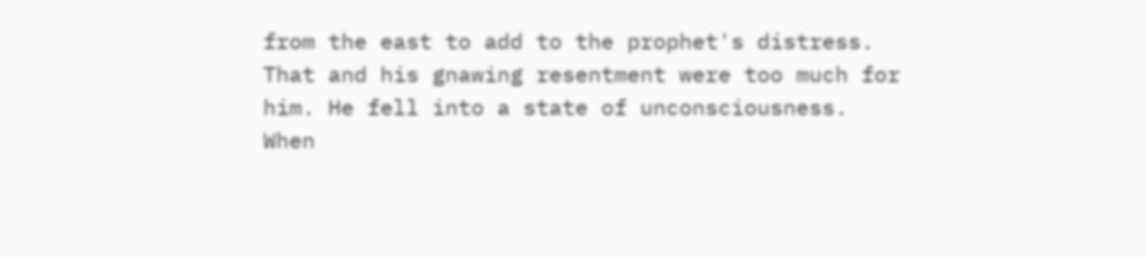from the east to add to the prophet's distress. That and his gnawing resentment were too much for him. He fell into a state of unconsciousness. When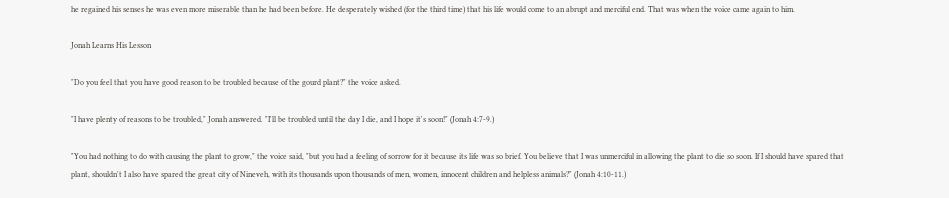he regained his senses he was even more miserable than he had been before. He desperately wished (for the third time) that his life would come to an abrupt and merciful end. That was when the voice came again to him.

Jonah Learns His Lesson

"Do you feel that you have good reason to be troubled because of the gourd plant?" the voice asked.

"I have plenty of reasons to be troubled," Jonah answered. "I'll be troubled until the day I die, and I hope it's soon!" (Jonah 4:7-9.)

"You had nothing to do with causing the plant to grow," the voice said, "but you had a feeling of sorrow for it because its life was so brief. You believe that I was unmerciful in allowing the plant to die so soon. If I should have spared that plant, shouldn't I also have spared the great city of Nineveh, with its thousands upon thousands of men, women, innocent children and helpless animals?" (Jonah 4:10-11.)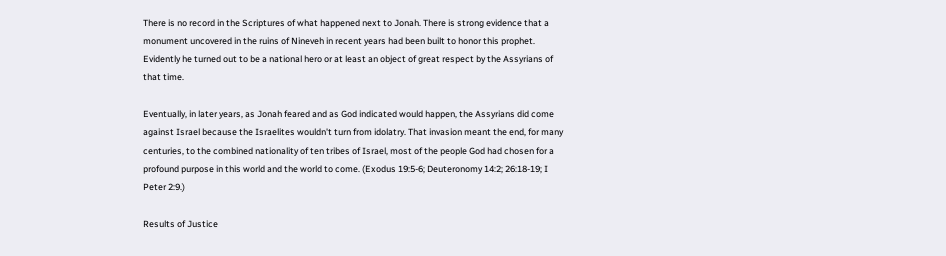There is no record in the Scriptures of what happened next to Jonah. There is strong evidence that a monument uncovered in the ruins of Nineveh in recent years had been built to honor this prophet. Evidently he turned out to be a national hero or at least an object of great respect by the Assyrians of that time.

Eventually, in later years, as Jonah feared and as God indicated would happen, the Assyrians did come against Israel because the Israelites wouldn't turn from idolatry. That invasion meant the end, for many centuries, to the combined nationality of ten tribes of Israel, most of the people God had chosen for a profound purpose in this world and the world to come. (Exodus 19:5-6; Deuteronomy 14:2; 26:18-19; I Peter 2:9.)

Results of Justice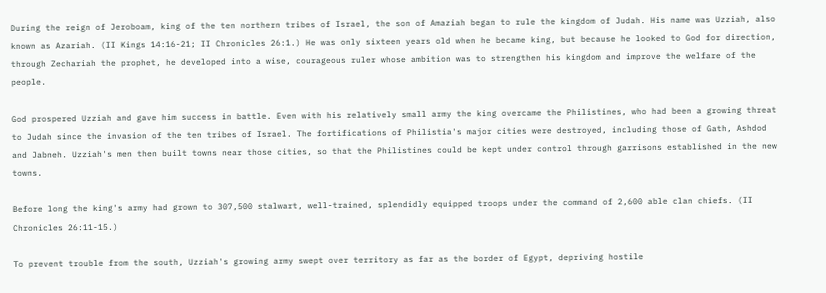During the reign of Jeroboam, king of the ten northern tribes of Israel, the son of Amaziah began to rule the kingdom of Judah. His name was Uzziah, also known as Azariah. (II Kings 14:16-21; II Chronicles 26:1.) He was only sixteen years old when he became king, but because he looked to God for direction, through Zechariah the prophet, he developed into a wise, courageous ruler whose ambition was to strengthen his kingdom and improve the welfare of the people.

God prospered Uzziah and gave him success in battle. Even with his relatively small army the king overcame the Philistines, who had been a growing threat to Judah since the invasion of the ten tribes of Israel. The fortifications of Philistia's major cities were destroyed, including those of Gath, Ashdod and Jabneh. Uzziah's men then built towns near those cities, so that the Philistines could be kept under control through garrisons established in the new towns.

Before long the king's army had grown to 307,500 stalwart, well-trained, splendidly equipped troops under the command of 2,600 able clan chiefs. (II Chronicles 26:11-15.)

To prevent trouble from the south, Uzziah's growing army swept over territory as far as the border of Egypt, depriving hostile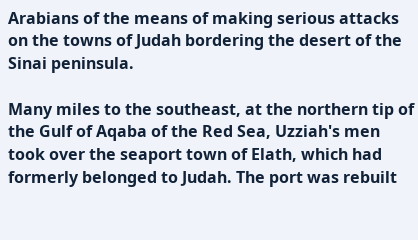Arabians of the means of making serious attacks on the towns of Judah bordering the desert of the Sinai peninsula.

Many miles to the southeast, at the northern tip of the Gulf of Aqaba of the Red Sea, Uzziah's men took over the seaport town of Elath, which had formerly belonged to Judah. The port was rebuilt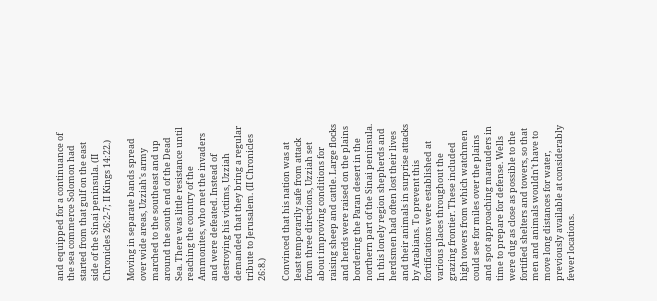and equipped for a continuance of the sea commerce Solomon had started from that gulf on the east side of the Sinai peninsula. (II Chronicles 26:2-7; II Kings 14:22.)

Moving in separate bands spread over wide areas, Uzziah's army marched to the southeast and up around the south end of the Dead Sea. There was little resistance until reaching the country of the Ammonites, who met the invaders and were defeated. Instead of destroying his victims, Uzziah demanded that they bring a regular tribute to Jerusalem. (II Chronicles 26:8.)

Convinced that his nation was at least temporarily safe from attack from three directions, Uzziah set about improving conditions for raising sheep and cattle. Large flocks and herds were raised on the plains bordering the Paran desert in the northern part of the Sinai peninsula. In this lonely region shepherds and herdsmen had often lost their lives and their animals in surprise attacks by Arabians. To prevent this fortifications were established at various places throughout the grazing frontier. These included high towers from which watchmen could see for miles over the plains and spot approaching marauders in time to prepare for defense. Wells were dug as close as possible to the fortified shelters and towers, so that men and animals wouldn't have to move long distances for water, previously available at considerably fewer locations.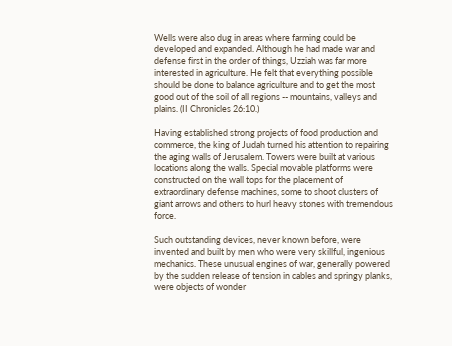Wells were also dug in areas where farming could be developed and expanded. Although he had made war and defense first in the order of things, Uzziah was far more interested in agriculture. He felt that everything possible should be done to balance agriculture and to get the most good out of the soil of all regions -- mountains, valleys and plains. (II Chronicles 26:10.)

Having established strong projects of food production and commerce, the king of Judah turned his attention to repairing the aging walls of Jerusalem. Towers were built at various locations along the walls. Special movable platforms were constructed on the wall tops for the placement of extraordinary defense machines, some to shoot clusters of giant arrows and others to hurl heavy stones with tremendous force.

Such outstanding devices, never known before, were invented and built by men who were very skillful, ingenious mechanics. These unusual engines of war, generally powered by the sudden release of tension in cables and springy planks, were objects of wonder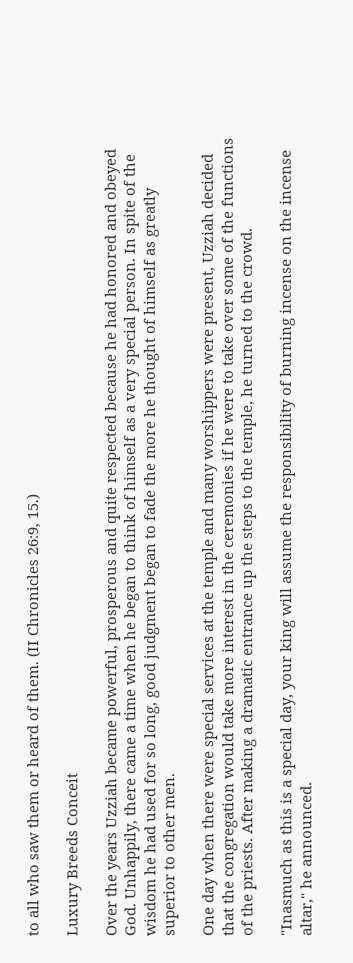to all who saw them or heard of them. (II Chronicles 26:9, 15.)

Luxury Breeds Conceit

Over the years Uzziah became powerful, prosperous and quite respected because he had honored and obeyed God. Unhappily, there came a time when he began to think of himself as a very special person. In spite of the wisdom he had used for so long, good judgment began to fade the more he thought of himself as greatly superior to other men.

One day when there were special services at the temple and many worshippers were present, Uzziah decided that the congregation would take more interest in the ceremonies if he were to take over some of the functions of the priests. After making a dramatic entrance up the steps to the temple, he turned to the crowd.

"Inasmuch as this is a special day, your king will assume the responsibility of burning incense on the incense altar," he announced.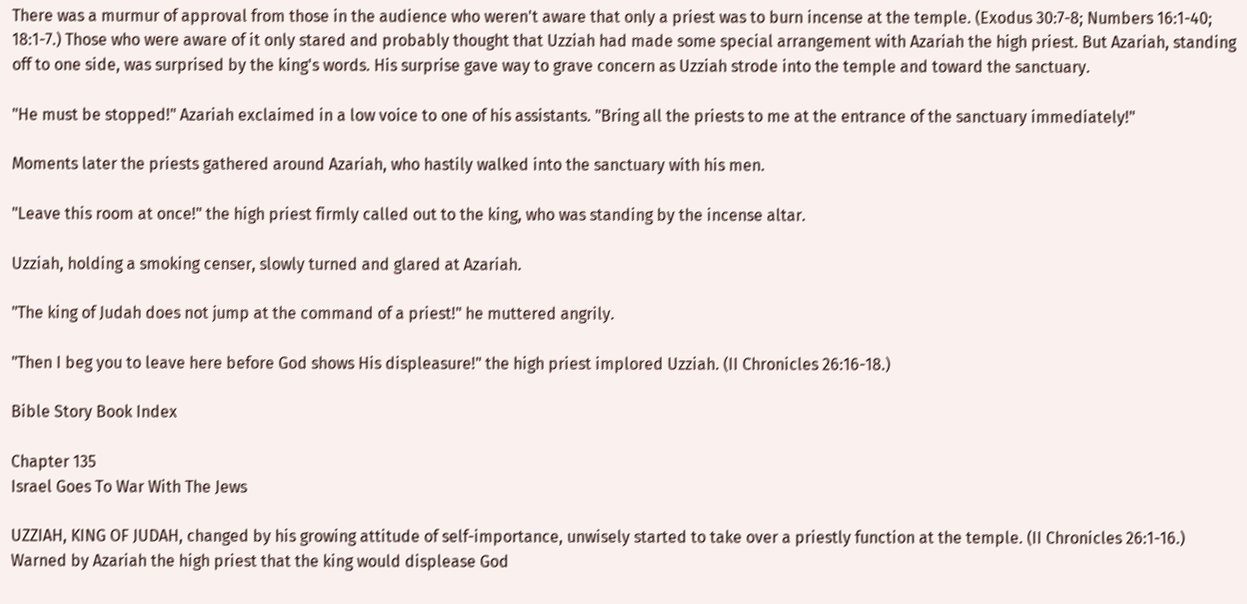There was a murmur of approval from those in the audience who weren't aware that only a priest was to burn incense at the temple. (Exodus 30:7-8; Numbers 16:1-40; 18:1-7.) Those who were aware of it only stared and probably thought that Uzziah had made some special arrangement with Azariah the high priest. But Azariah, standing off to one side, was surprised by the king's words. His surprise gave way to grave concern as Uzziah strode into the temple and toward the sanctuary.

"He must be stopped!" Azariah exclaimed in a low voice to one of his assistants. "Bring all the priests to me at the entrance of the sanctuary immediately!"

Moments later the priests gathered around Azariah, who hastily walked into the sanctuary with his men.

"Leave this room at once!" the high priest firmly called out to the king, who was standing by the incense altar.

Uzziah, holding a smoking censer, slowly turned and glared at Azariah.

"The king of Judah does not jump at the command of a priest!" he muttered angrily.

"Then I beg you to leave here before God shows His displeasure!" the high priest implored Uzziah. (II Chronicles 26:16-18.)

Bible Story Book Index

Chapter 135
Israel Goes To War With The Jews

UZZIAH, KING OF JUDAH, changed by his growing attitude of self-importance, unwisely started to take over a priestly function at the temple. (II Chronicles 26:1-16.) Warned by Azariah the high priest that the king would displease God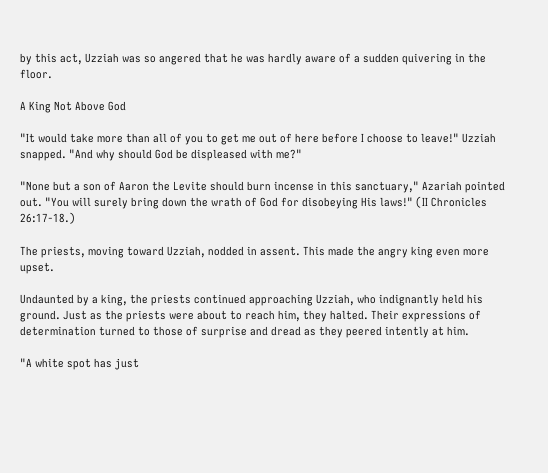by this act, Uzziah was so angered that he was hardly aware of a sudden quivering in the floor.

A King Not Above God

"It would take more than all of you to get me out of here before I choose to leave!" Uzziah snapped. "And why should God be displeased with me?"

"None but a son of Aaron the Levite should burn incense in this sanctuary," Azariah pointed out. "You will surely bring down the wrath of God for disobeying His laws!" (II Chronicles 26:17-18.)

The priests, moving toward Uzziah, nodded in assent. This made the angry king even more upset.

Undaunted by a king, the priests continued approaching Uzziah, who indignantly held his ground. Just as the priests were about to reach him, they halted. Their expressions of determination turned to those of surprise and dread as they peered intently at him.

"A white spot has just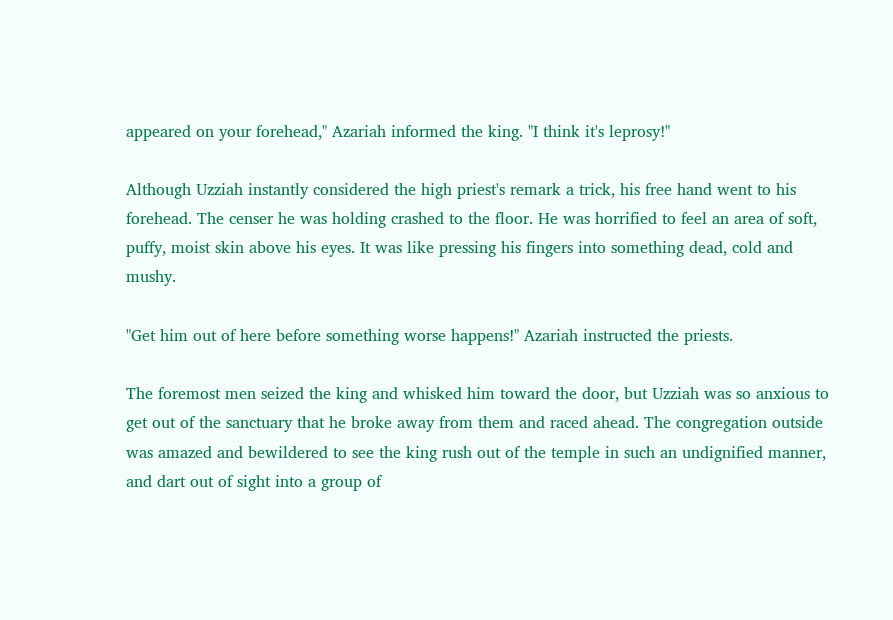appeared on your forehead," Azariah informed the king. "I think it's leprosy!"

Although Uzziah instantly considered the high priest's remark a trick, his free hand went to his forehead. The censer he was holding crashed to the floor. He was horrified to feel an area of soft, puffy, moist skin above his eyes. It was like pressing his fingers into something dead, cold and mushy.

"Get him out of here before something worse happens!" Azariah instructed the priests.

The foremost men seized the king and whisked him toward the door, but Uzziah was so anxious to get out of the sanctuary that he broke away from them and raced ahead. The congregation outside was amazed and bewildered to see the king rush out of the temple in such an undignified manner, and dart out of sight into a group of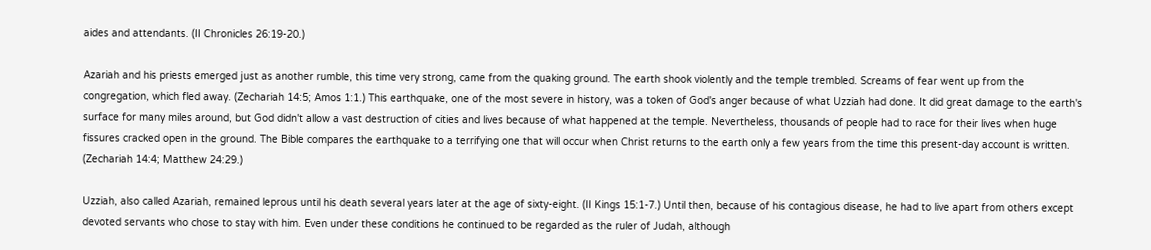aides and attendants. (II Chronicles 26:19-20.)

Azariah and his priests emerged just as another rumble, this time very strong, came from the quaking ground. The earth shook violently and the temple trembled. Screams of fear went up from the congregation, which fled away. (Zechariah 14:5; Amos 1:1.) This earthquake, one of the most severe in history, was a token of God's anger because of what Uzziah had done. It did great damage to the earth's surface for many miles around, but God didn't allow a vast destruction of cities and lives because of what happened at the temple. Nevertheless, thousands of people had to race for their lives when huge fissures cracked open in the ground. The Bible compares the earthquake to a terrifying one that will occur when Christ returns to the earth only a few years from the time this present-day account is written. (Zechariah 14:4; Matthew 24:29.)

Uzziah, also called Azariah, remained leprous until his death several years later at the age of sixty-eight. (II Kings 15:1-7.) Until then, because of his contagious disease, he had to live apart from others except devoted servants who chose to stay with him. Even under these conditions he continued to be regarded as the ruler of Judah, although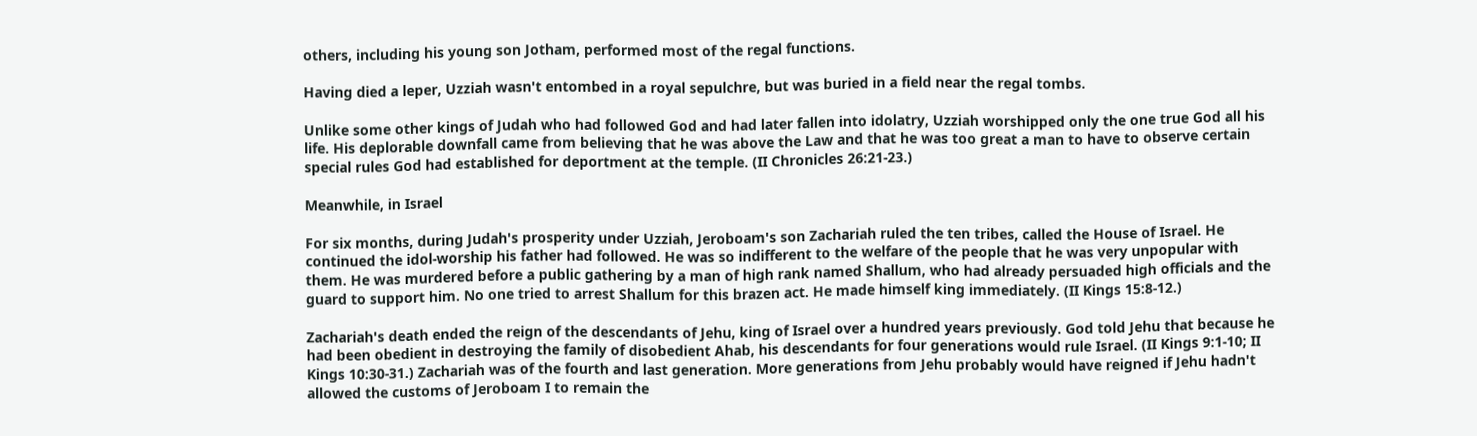others, including his young son Jotham, performed most of the regal functions.

Having died a leper, Uzziah wasn't entombed in a royal sepulchre, but was buried in a field near the regal tombs.

Unlike some other kings of Judah who had followed God and had later fallen into idolatry, Uzziah worshipped only the one true God all his life. His deplorable downfall came from believing that he was above the Law and that he was too great a man to have to observe certain special rules God had established for deportment at the temple. (II Chronicles 26:21-23.)

Meanwhile, in Israel

For six months, during Judah's prosperity under Uzziah, Jeroboam's son Zachariah ruled the ten tribes, called the House of Israel. He continued the idol-worship his father had followed. He was so indifferent to the welfare of the people that he was very unpopular with them. He was murdered before a public gathering by a man of high rank named Shallum, who had already persuaded high officials and the guard to support him. No one tried to arrest Shallum for this brazen act. He made himself king immediately. (II Kings 15:8-12.)

Zachariah's death ended the reign of the descendants of Jehu, king of Israel over a hundred years previously. God told Jehu that because he had been obedient in destroying the family of disobedient Ahab, his descendants for four generations would rule Israel. (II Kings 9:1-10; II Kings 10:30-31.) Zachariah was of the fourth and last generation. More generations from Jehu probably would have reigned if Jehu hadn't allowed the customs of Jeroboam I to remain the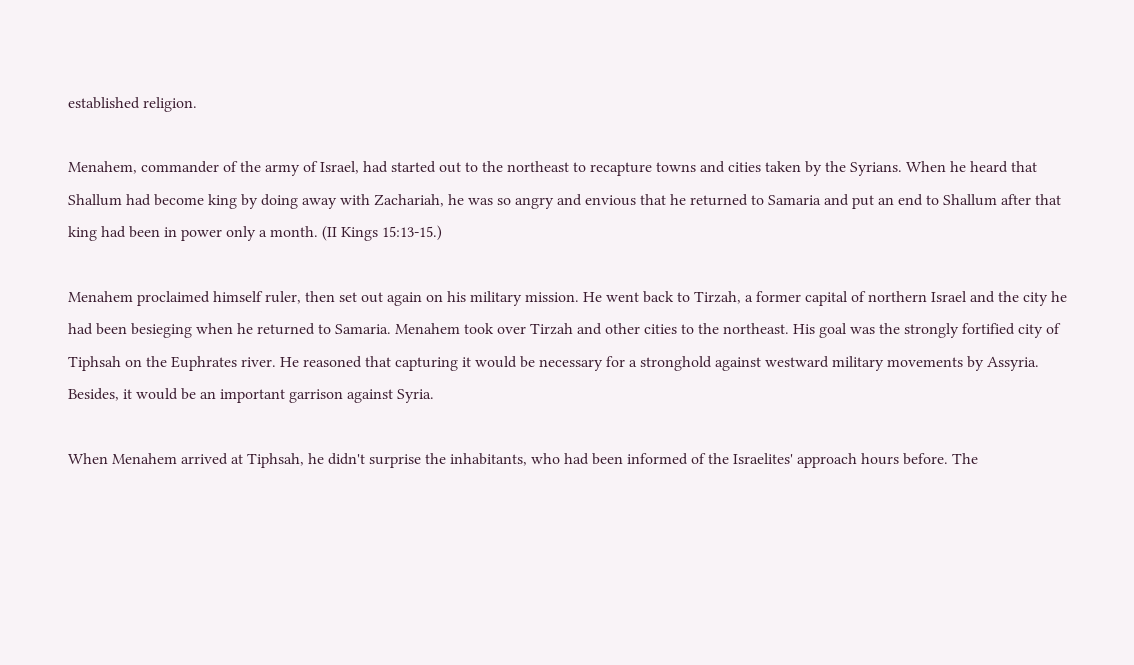established religion.

Menahem, commander of the army of Israel, had started out to the northeast to recapture towns and cities taken by the Syrians. When he heard that Shallum had become king by doing away with Zachariah, he was so angry and envious that he returned to Samaria and put an end to Shallum after that king had been in power only a month. (II Kings 15:13-15.)

Menahem proclaimed himself ruler, then set out again on his military mission. He went back to Tirzah, a former capital of northern Israel and the city he had been besieging when he returned to Samaria. Menahem took over Tirzah and other cities to the northeast. His goal was the strongly fortified city of Tiphsah on the Euphrates river. He reasoned that capturing it would be necessary for a stronghold against westward military movements by Assyria. Besides, it would be an important garrison against Syria.

When Menahem arrived at Tiphsah, he didn't surprise the inhabitants, who had been informed of the Israelites' approach hours before. The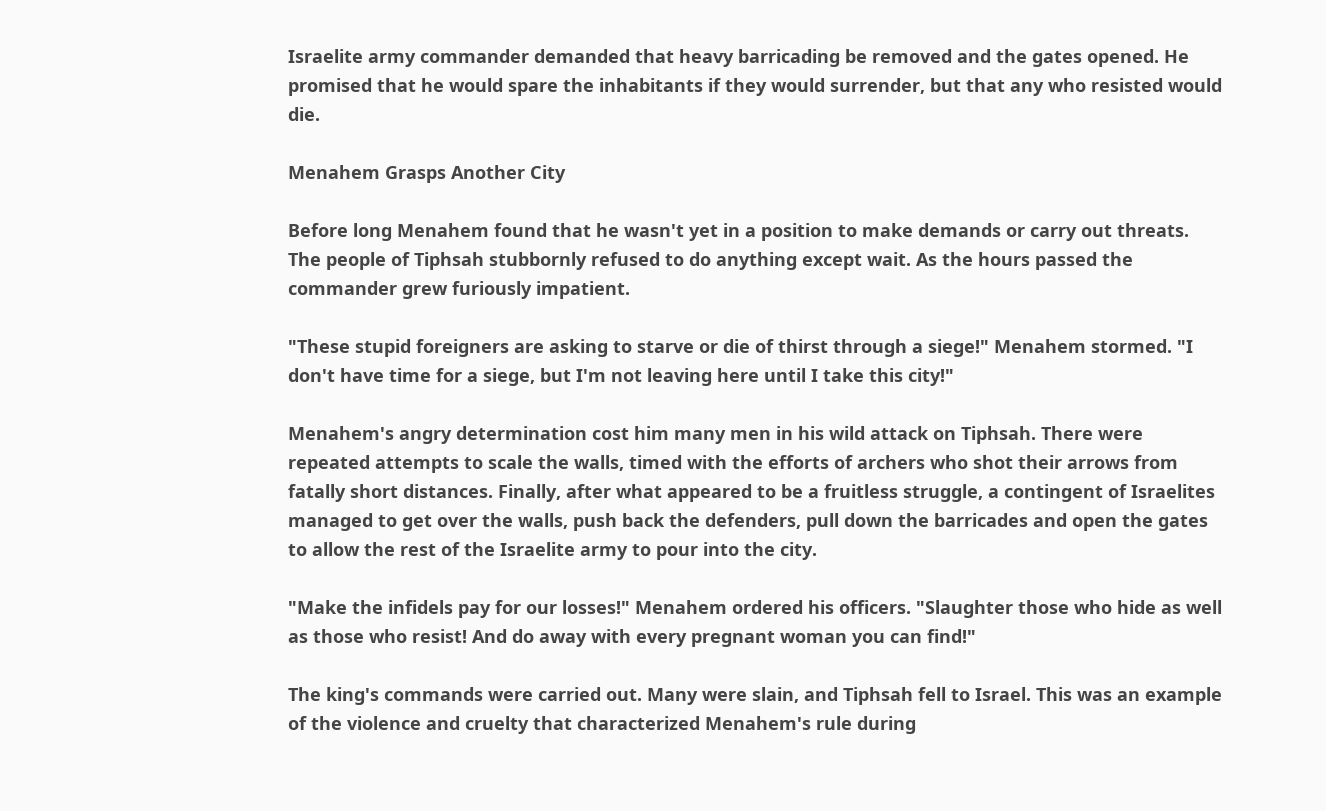Israelite army commander demanded that heavy barricading be removed and the gates opened. He promised that he would spare the inhabitants if they would surrender, but that any who resisted would die.

Menahem Grasps Another City

Before long Menahem found that he wasn't yet in a position to make demands or carry out threats. The people of Tiphsah stubbornly refused to do anything except wait. As the hours passed the commander grew furiously impatient.

"These stupid foreigners are asking to starve or die of thirst through a siege!" Menahem stormed. "I don't have time for a siege, but I'm not leaving here until I take this city!"

Menahem's angry determination cost him many men in his wild attack on Tiphsah. There were repeated attempts to scale the walls, timed with the efforts of archers who shot their arrows from fatally short distances. Finally, after what appeared to be a fruitless struggle, a contingent of Israelites managed to get over the walls, push back the defenders, pull down the barricades and open the gates to allow the rest of the Israelite army to pour into the city.

"Make the infidels pay for our losses!" Menahem ordered his officers. "Slaughter those who hide as well as those who resist! And do away with every pregnant woman you can find!"

The king's commands were carried out. Many were slain, and Tiphsah fell to Israel. This was an example of the violence and cruelty that characterized Menahem's rule during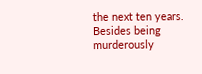the next ten years. Besides being murderously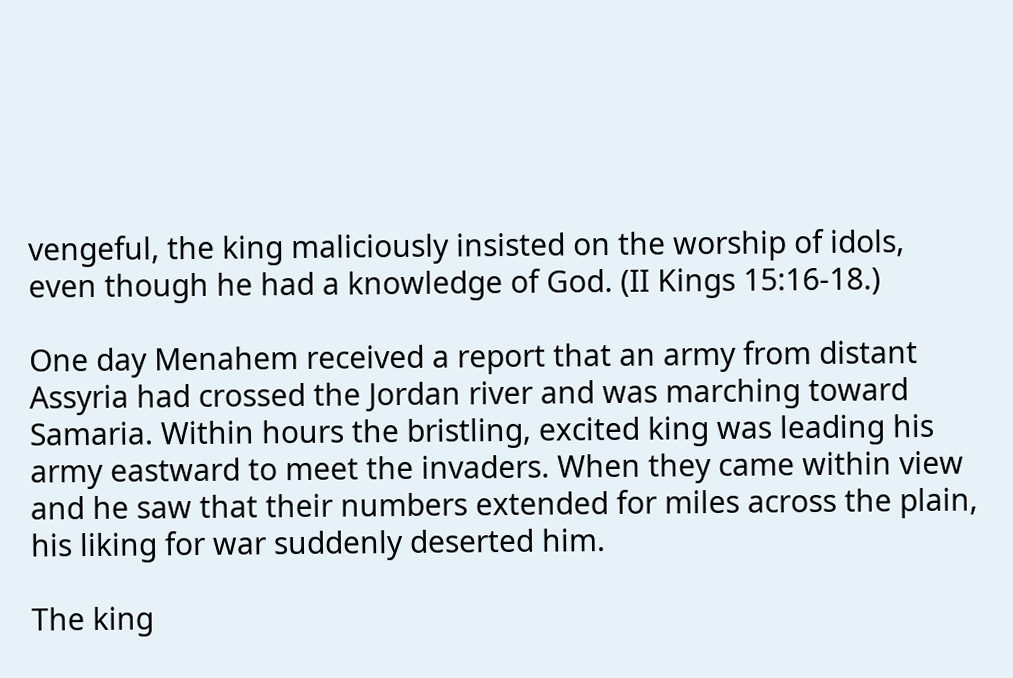vengeful, the king maliciously insisted on the worship of idols, even though he had a knowledge of God. (II Kings 15:16-18.)

One day Menahem received a report that an army from distant Assyria had crossed the Jordan river and was marching toward Samaria. Within hours the bristling, excited king was leading his army eastward to meet the invaders. When they came within view and he saw that their numbers extended for miles across the plain, his liking for war suddenly deserted him.

The king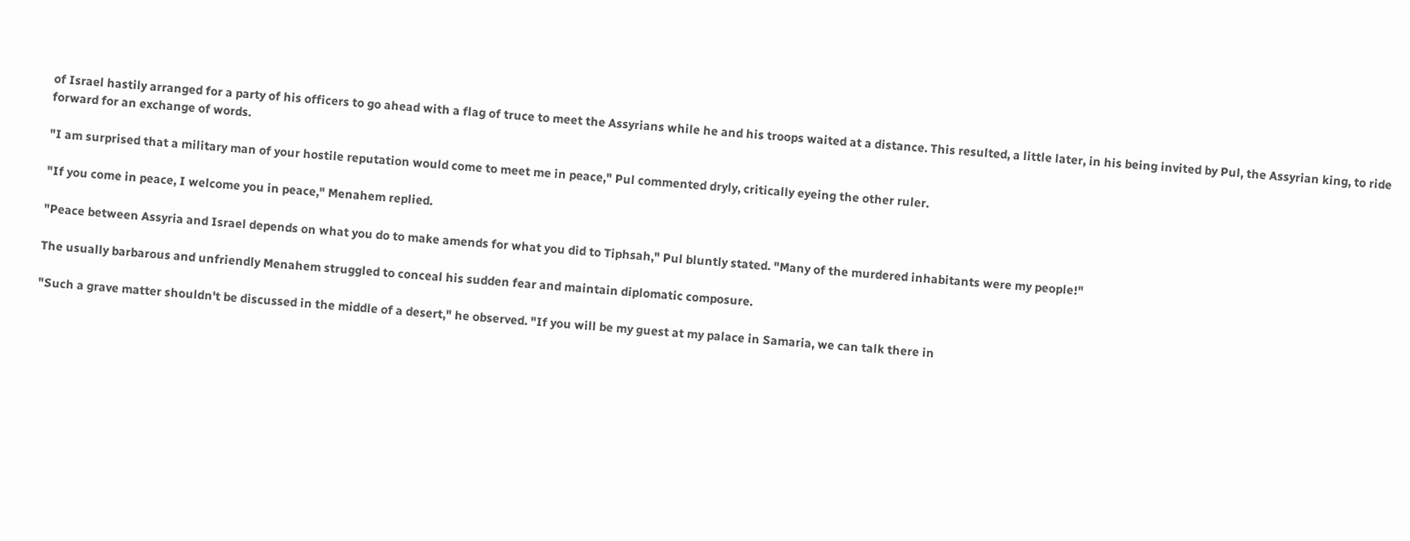of Israel hastily arranged for a party of his officers to go ahead with a flag of truce to meet the Assyrians while he and his troops waited at a distance. This resulted, a little later, in his being invited by Pul, the Assyrian king, to ride forward for an exchange of words.

"I am surprised that a military man of your hostile reputation would come to meet me in peace," Pul commented dryly, critically eyeing the other ruler.

"If you come in peace, I welcome you in peace," Menahem replied.

"Peace between Assyria and Israel depends on what you do to make amends for what you did to Tiphsah," Pul bluntly stated. "Many of the murdered inhabitants were my people!"

The usually barbarous and unfriendly Menahem struggled to conceal his sudden fear and maintain diplomatic composure.

"Such a grave matter shouldn't be discussed in the middle of a desert," he observed. "If you will be my guest at my palace in Samaria, we can talk there in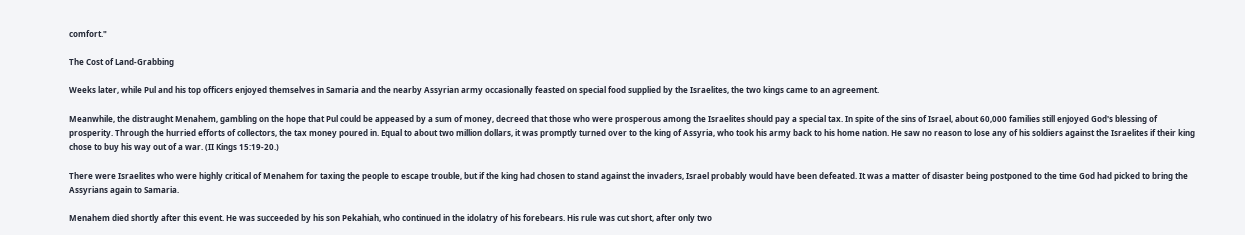comfort."

The Cost of Land-Grabbing

Weeks later, while Pul and his top officers enjoyed themselves in Samaria and the nearby Assyrian army occasionally feasted on special food supplied by the Israelites, the two kings came to an agreement.

Meanwhile, the distraught Menahem, gambling on the hope that Pul could be appeased by a sum of money, decreed that those who were prosperous among the Israelites should pay a special tax. In spite of the sins of Israel, about 60,000 families still enjoyed God's blessing of prosperity. Through the hurried efforts of collectors, the tax money poured in. Equal to about two million dollars, it was promptly turned over to the king of Assyria, who took his army back to his home nation. He saw no reason to lose any of his soldiers against the Israelites if their king chose to buy his way out of a war. (II Kings 15:19-20.)

There were Israelites who were highly critical of Menahem for taxing the people to escape trouble, but if the king had chosen to stand against the invaders, Israel probably would have been defeated. It was a matter of disaster being postponed to the time God had picked to bring the Assyrians again to Samaria.

Menahem died shortly after this event. He was succeeded by his son Pekahiah, who continued in the idolatry of his forebears. His rule was cut short, after only two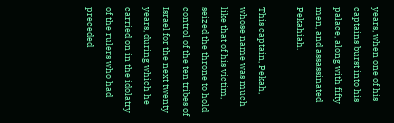years, when one of his captains burst into his palace, along with fifty men, and assassinated Pekahiah.

This captain, Pekah, whose name was much like that of his victim, seized the throne to hold control of the ten tribes of Israel for the next twenty years, during which he carried on in the idolatry of the rulers who had preceded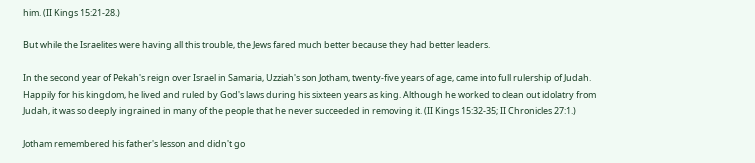him. (II Kings 15:21-28.)

But while the Israelites were having all this trouble, the Jews fared much better because they had better leaders.

In the second year of Pekah's reign over Israel in Samaria, Uzziah's son Jotham, twenty-five years of age, came into full rulership of Judah. Happily for his kingdom, he lived and ruled by God's laws during his sixteen years as king. Although he worked to clean out idolatry from Judah, it was so deeply ingrained in many of the people that he never succeeded in removing it. (II Kings 15:32-35; II Chronicles 27:1.)

Jotham remembered his father's lesson and didn't go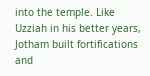into the temple. Like Uzziah in his better years, Jotham built fortifications and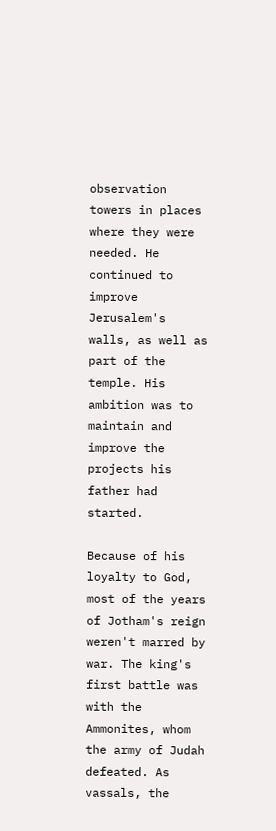observation towers in places where they were needed. He continued to improve Jerusalem's walls, as well as part of the temple. His ambition was to maintain and improve the projects his father had started.

Because of his loyalty to God, most of the years of Jotham's reign weren't marred by war. The king's first battle was with the Ammonites, whom the army of Judah defeated. As vassals, the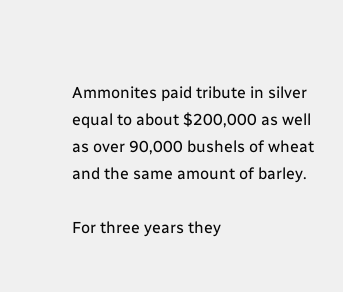Ammonites paid tribute in silver equal to about $200,000 as well as over 90,000 bushels of wheat and the same amount of barley.

For three years they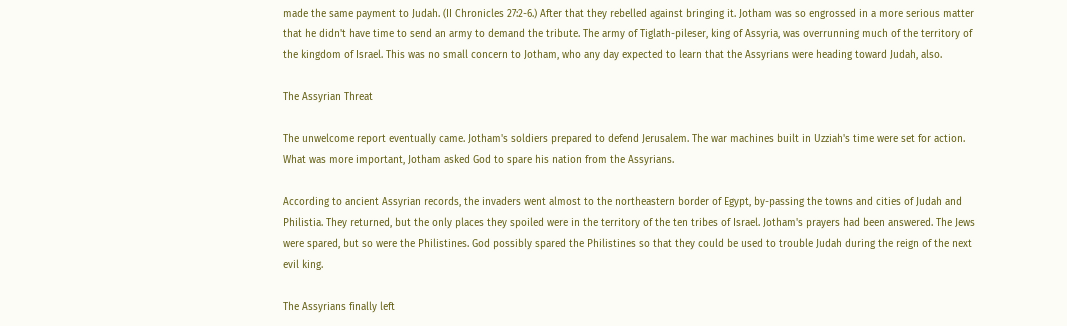made the same payment to Judah. (II Chronicles 27:2-6.) After that they rebelled against bringing it. Jotham was so engrossed in a more serious matter that he didn't have time to send an army to demand the tribute. The army of Tiglath-pileser, king of Assyria, was overrunning much of the territory of the kingdom of Israel. This was no small concern to Jotham, who any day expected to learn that the Assyrians were heading toward Judah, also.

The Assyrian Threat

The unwelcome report eventually came. Jotham's soldiers prepared to defend Jerusalem. The war machines built in Uzziah's time were set for action. What was more important, Jotham asked God to spare his nation from the Assyrians.

According to ancient Assyrian records, the invaders went almost to the northeastern border of Egypt, by-passing the towns and cities of Judah and Philistia. They returned, but the only places they spoiled were in the territory of the ten tribes of Israel. Jotham's prayers had been answered. The Jews were spared, but so were the Philistines. God possibly spared the Philistines so that they could be used to trouble Judah during the reign of the next evil king.

The Assyrians finally left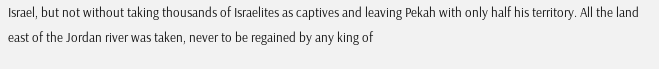Israel, but not without taking thousands of Israelites as captives and leaving Pekah with only half his territory. All the land east of the Jordan river was taken, never to be regained by any king of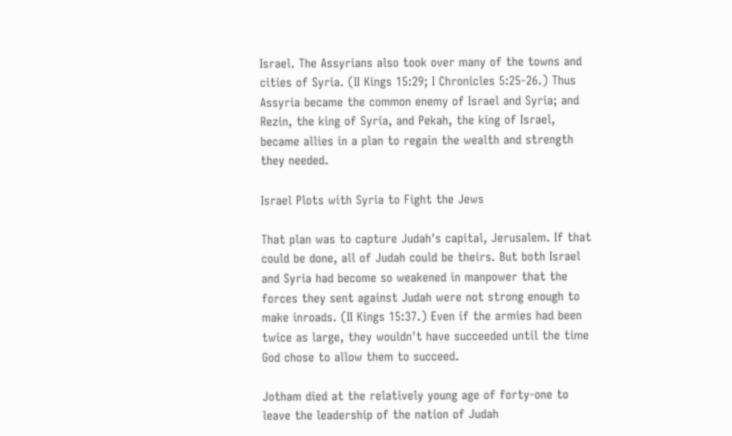Israel. The Assyrians also took over many of the towns and cities of Syria. (II Kings 15:29; I Chronicles 5:25-26.) Thus Assyria became the common enemy of Israel and Syria; and Rezin, the king of Syria, and Pekah, the king of Israel, became allies in a plan to regain the wealth and strength they needed.

Israel Plots with Syria to Fight the Jews

That plan was to capture Judah's capital, Jerusalem. If that could be done, all of Judah could be theirs. But both Israel and Syria had become so weakened in manpower that the forces they sent against Judah were not strong enough to make inroads. (II Kings 15:37.) Even if the armies had been twice as large, they wouldn't have succeeded until the time God chose to allow them to succeed.

Jotham died at the relatively young age of forty-one to leave the leadership of the nation of Judah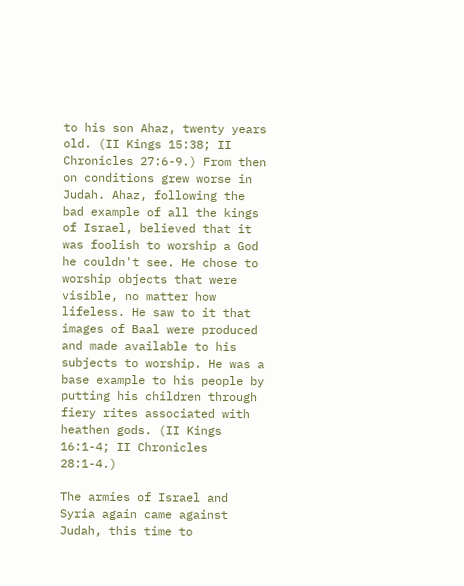to his son Ahaz, twenty years old. (II Kings 15:38; II Chronicles 27:6-9.) From then on conditions grew worse in Judah. Ahaz, following the bad example of all the kings of Israel, believed that it was foolish to worship a God he couldn't see. He chose to worship objects that were visible, no matter how lifeless. He saw to it that images of Baal were produced and made available to his subjects to worship. He was a base example to his people by putting his children through fiery rites associated with heathen gods. (II Kings 16:1-4; II Chronicles 28:1-4.)

The armies of Israel and Syria again came against Judah, this time to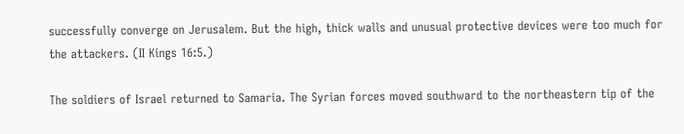successfully converge on Jerusalem. But the high, thick walls and unusual protective devices were too much for the attackers. (II Kings 16:5.)

The soldiers of Israel returned to Samaria. The Syrian forces moved southward to the northeastern tip of the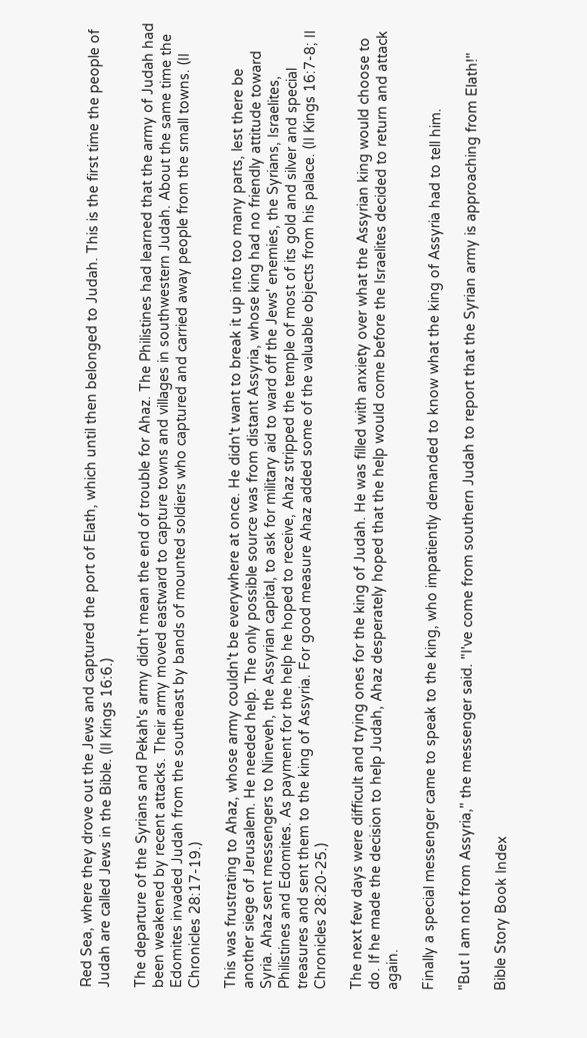Red Sea, where they drove out the Jews and captured the port of Elath, which until then belonged to Judah. This is the first time the people of Judah are called Jews in the Bible. (II Kings 16:6.)

The departure of the Syrians and Pekah's army didn't mean the end of trouble for Ahaz. The Philistines had learned that the army of Judah had been weakened by recent attacks. Their army moved eastward to capture towns and villages in southwestern Judah. About the same time the Edomites invaded Judah from the southeast by bands of mounted soldiers who captured and carried away people from the small towns. (II Chronicles 28:17-19.)

This was frustrating to Ahaz, whose army couldn't be everywhere at once. He didn't want to break it up into too many parts, lest there be another siege of Jerusalem. He needed help. The only possible source was from distant Assyria, whose king had no friendly attitude toward Syria. Ahaz sent messengers to Nineveh, the Assyrian capital, to ask for military aid to ward off the Jews' enemies, the Syrians, Israelites, Philistines and Edomites. As payment for the help he hoped to receive, Ahaz stripped the temple of most of its gold and silver and special treasures and sent them to the king of Assyria. For good measure Ahaz added some of the valuable objects from his palace. (II Kings 16:7-8; II Chronicles 28:20-25.)

The next few days were difficult and trying ones for the king of Judah. He was filled with anxiety over what the Assyrian king would choose to do. If he made the decision to help Judah, Ahaz desperately hoped that the help would come before the Israelites decided to return and attack again.

Finally a special messenger came to speak to the king, who impatiently demanded to know what the king of Assyria had to tell him.

"But I am not from Assyria," the messenger said. "I've come from southern Judah to report that the Syrian army is approaching from Elath!"

Bible Story Book Index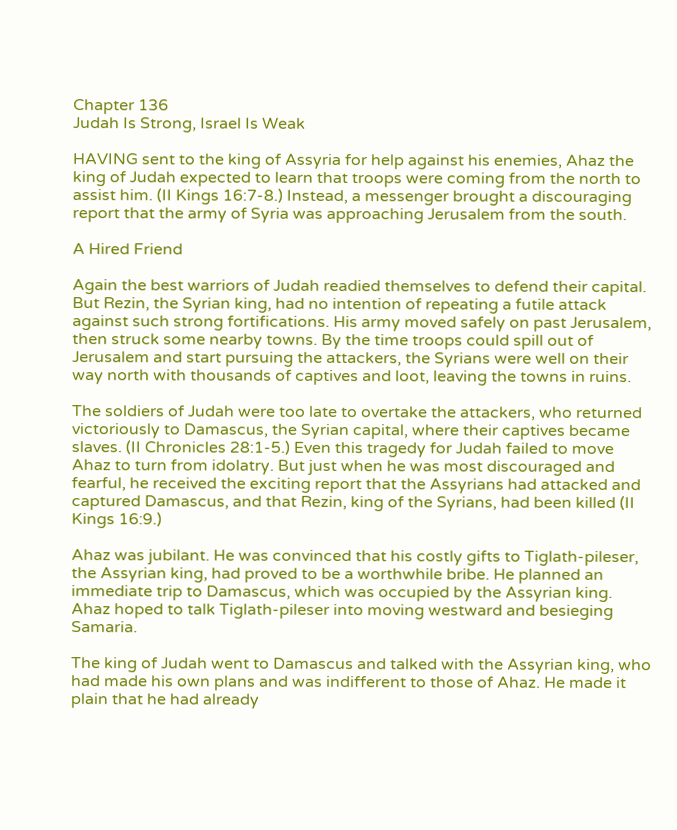Chapter 136
Judah Is Strong, Israel Is Weak

HAVING sent to the king of Assyria for help against his enemies, Ahaz the king of Judah expected to learn that troops were coming from the north to assist him. (II Kings 16:7-8.) Instead, a messenger brought a discouraging report that the army of Syria was approaching Jerusalem from the south.

A Hired Friend

Again the best warriors of Judah readied themselves to defend their capital. But Rezin, the Syrian king, had no intention of repeating a futile attack against such strong fortifications. His army moved safely on past Jerusalem, then struck some nearby towns. By the time troops could spill out of Jerusalem and start pursuing the attackers, the Syrians were well on their way north with thousands of captives and loot, leaving the towns in ruins.

The soldiers of Judah were too late to overtake the attackers, who returned victoriously to Damascus, the Syrian capital, where their captives became slaves. (II Chronicles 28:1-5.) Even this tragedy for Judah failed to move Ahaz to turn from idolatry. But just when he was most discouraged and fearful, he received the exciting report that the Assyrians had attacked and captured Damascus, and that Rezin, king of the Syrians, had been killed (II Kings 16:9.)

Ahaz was jubilant. He was convinced that his costly gifts to Tiglath-pileser, the Assyrian king, had proved to be a worthwhile bribe. He planned an immediate trip to Damascus, which was occupied by the Assyrian king. Ahaz hoped to talk Tiglath-pileser into moving westward and besieging Samaria.

The king of Judah went to Damascus and talked with the Assyrian king, who had made his own plans and was indifferent to those of Ahaz. He made it plain that he had already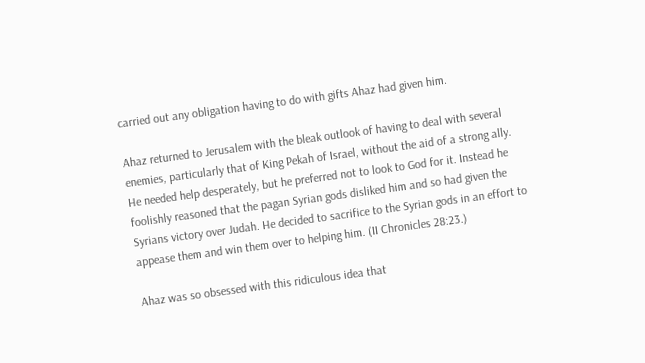carried out any obligation having to do with gifts Ahaz had given him.

Ahaz returned to Jerusalem with the bleak outlook of having to deal with several enemies, particularly that of King Pekah of Israel, without the aid of a strong ally. He needed help desperately, but he preferred not to look to God for it. Instead he foolishly reasoned that the pagan Syrian gods disliked him and so had given the Syrians victory over Judah. He decided to sacrifice to the Syrian gods in an effort to appease them and win them over to helping him. (II Chronicles 28:23.)

Ahaz was so obsessed with this ridiculous idea that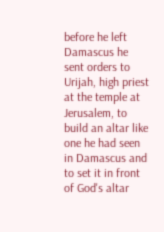before he left Damascus he sent orders to Urijah, high priest at the temple at Jerusalem, to build an altar like one he had seen in Damascus and to set it in front of God's altar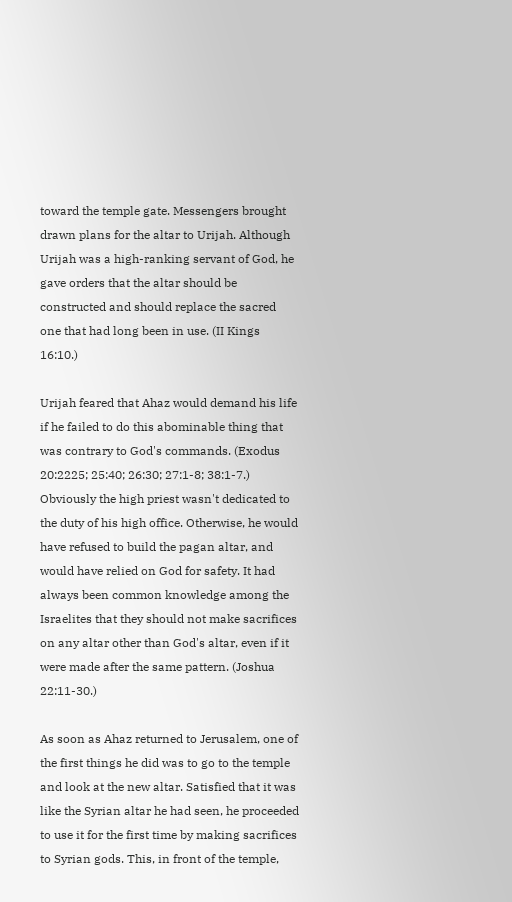toward the temple gate. Messengers brought drawn plans for the altar to Urijah. Although Urijah was a high-ranking servant of God, he gave orders that the altar should be constructed and should replace the sacred one that had long been in use. (II Kings 16:10.)

Urijah feared that Ahaz would demand his life if he failed to do this abominable thing that was contrary to God's commands. (Exodus 20:2225; 25:40; 26:30; 27:1-8; 38:1-7.) Obviously the high priest wasn't dedicated to the duty of his high office. Otherwise, he would have refused to build the pagan altar, and would have relied on God for safety. It had always been common knowledge among the Israelites that they should not make sacrifices on any altar other than God's altar, even if it were made after the same pattern. (Joshua 22:11-30.)

As soon as Ahaz returned to Jerusalem, one of the first things he did was to go to the temple and look at the new altar. Satisfied that it was like the Syrian altar he had seen, he proceeded to use it for the first time by making sacrifices to Syrian gods. This, in front of the temple,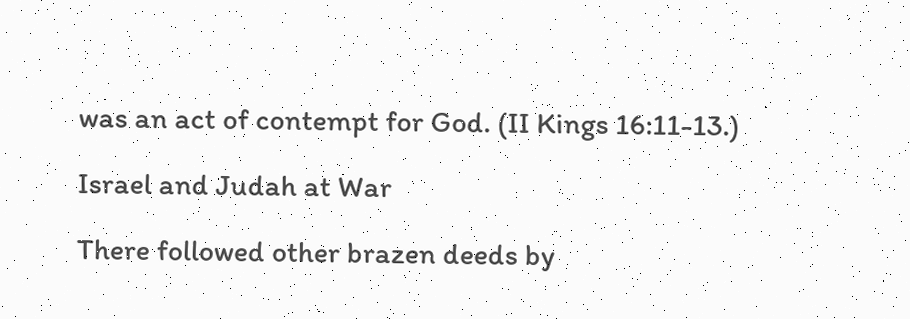was an act of contempt for God. (II Kings 16:11-13.)

Israel and Judah at War

There followed other brazen deeds by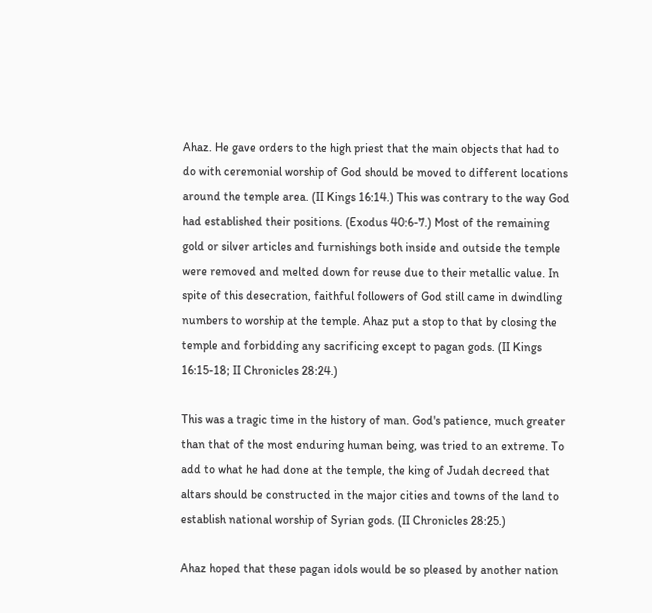Ahaz. He gave orders to the high priest that the main objects that had to do with ceremonial worship of God should be moved to different locations around the temple area. (II Kings 16:14.) This was contrary to the way God had established their positions. (Exodus 40:6-7.) Most of the remaining gold or silver articles and furnishings both inside and outside the temple were removed and melted down for reuse due to their metallic value. In spite of this desecration, faithful followers of God still came in dwindling numbers to worship at the temple. Ahaz put a stop to that by closing the temple and forbidding any sacrificing except to pagan gods. (II Kings 16:15-18; II Chronicles 28:24.)

This was a tragic time in the history of man. God's patience, much greater than that of the most enduring human being, was tried to an extreme. To add to what he had done at the temple, the king of Judah decreed that altars should be constructed in the major cities and towns of the land to establish national worship of Syrian gods. (II Chronicles 28:25.)

Ahaz hoped that these pagan idols would be so pleased by another nation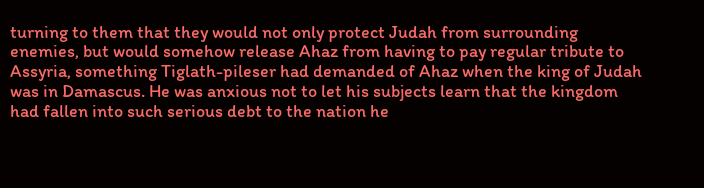turning to them that they would not only protect Judah from surrounding enemies, but would somehow release Ahaz from having to pay regular tribute to Assyria, something Tiglath-pileser had demanded of Ahaz when the king of Judah was in Damascus. He was anxious not to let his subjects learn that the kingdom had fallen into such serious debt to the nation he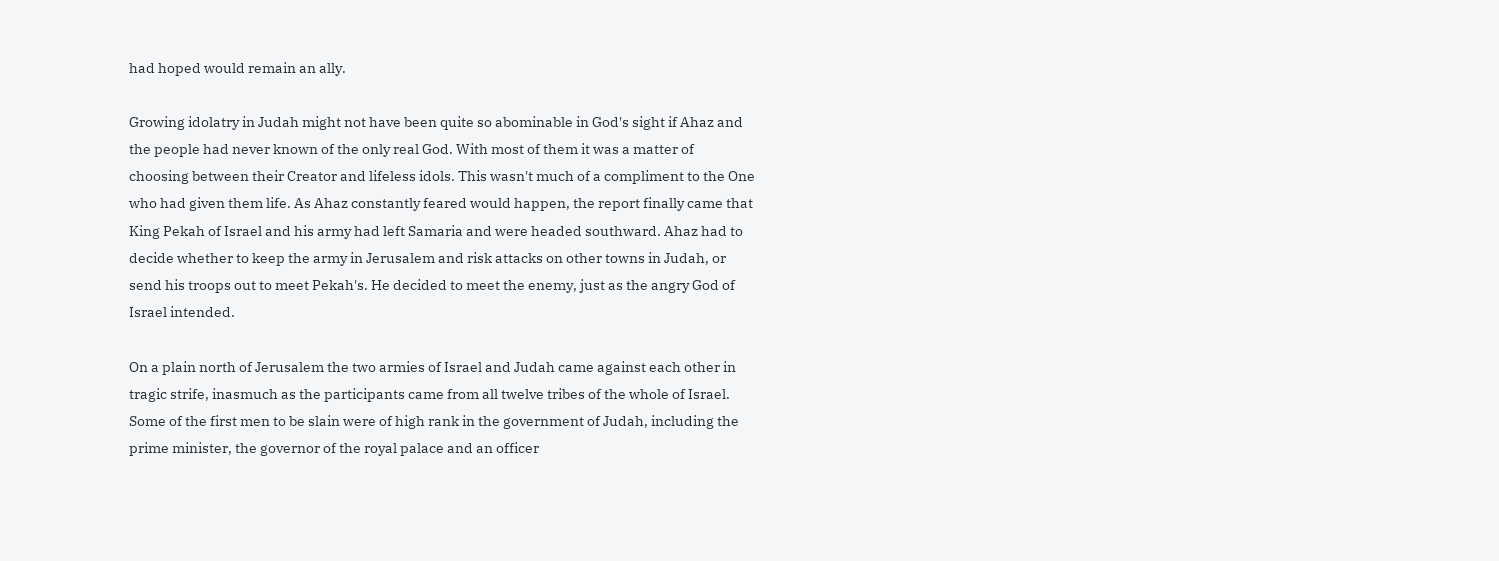had hoped would remain an ally.

Growing idolatry in Judah might not have been quite so abominable in God's sight if Ahaz and the people had never known of the only real God. With most of them it was a matter of choosing between their Creator and lifeless idols. This wasn't much of a compliment to the One who had given them life. As Ahaz constantly feared would happen, the report finally came that King Pekah of Israel and his army had left Samaria and were headed southward. Ahaz had to decide whether to keep the army in Jerusalem and risk attacks on other towns in Judah, or send his troops out to meet Pekah's. He decided to meet the enemy, just as the angry God of Israel intended.

On a plain north of Jerusalem the two armies of Israel and Judah came against each other in tragic strife, inasmuch as the participants came from all twelve tribes of the whole of Israel. Some of the first men to be slain were of high rank in the government of Judah, including the prime minister, the governor of the royal palace and an officer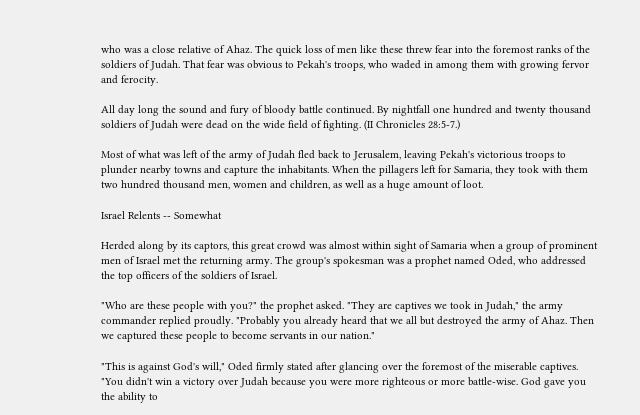who was a close relative of Ahaz. The quick loss of men like these threw fear into the foremost ranks of the soldiers of Judah. That fear was obvious to Pekah's troops, who waded in among them with growing fervor and ferocity.

All day long the sound and fury of bloody battle continued. By nightfall one hundred and twenty thousand soldiers of Judah were dead on the wide field of fighting. (II Chronicles 28:5-7.)

Most of what was left of the army of Judah fled back to Jerusalem, leaving Pekah's victorious troops to plunder nearby towns and capture the inhabitants. When the pillagers left for Samaria, they took with them two hundred thousand men, women and children, as well as a huge amount of loot.

Israel Relents -- Somewhat

Herded along by its captors, this great crowd was almost within sight of Samaria when a group of prominent men of Israel met the returning army. The group's spokesman was a prophet named Oded, who addressed the top officers of the soldiers of Israel.

"Who are these people with you?" the prophet asked. "They are captives we took in Judah," the army commander replied proudly. "Probably you already heard that we all but destroyed the army of Ahaz. Then we captured these people to become servants in our nation."

"This is against God's will," Oded firmly stated after glancing over the foremost of the miserable captives. "You didn't win a victory over Judah because you were more righteous or more battle-wise. God gave you the ability to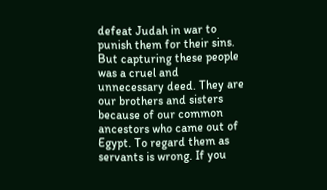defeat Judah in war to punish them for their sins. But capturing these people was a cruel and unnecessary deed. They are our brothers and sisters because of our common ancestors who came out of Egypt. To regard them as servants is wrong. If you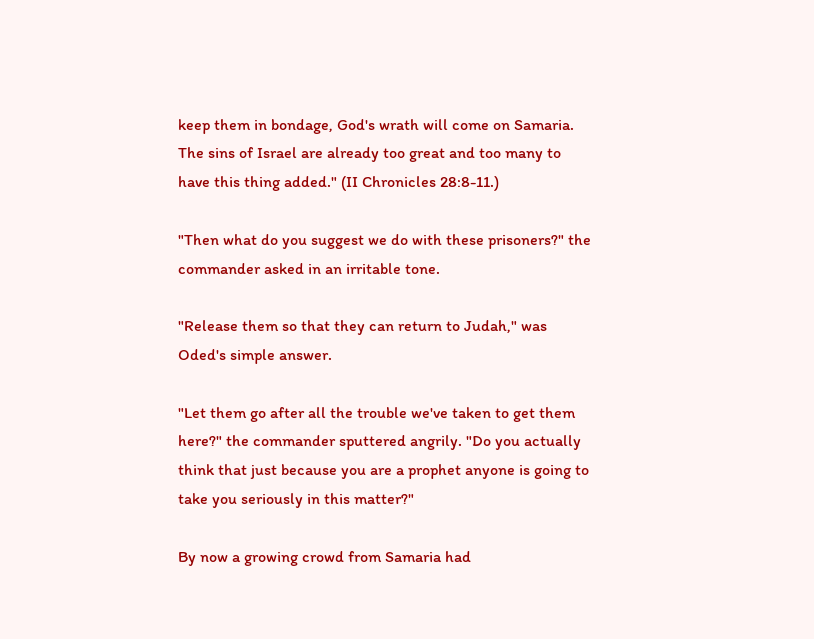keep them in bondage, God's wrath will come on Samaria. The sins of Israel are already too great and too many to have this thing added." (II Chronicles 28:8-11.)

"Then what do you suggest we do with these prisoners?" the commander asked in an irritable tone.

"Release them so that they can return to Judah," was Oded's simple answer.

"Let them go after all the trouble we've taken to get them here?" the commander sputtered angrily. "Do you actually think that just because you are a prophet anyone is going to take you seriously in this matter?"

By now a growing crowd from Samaria had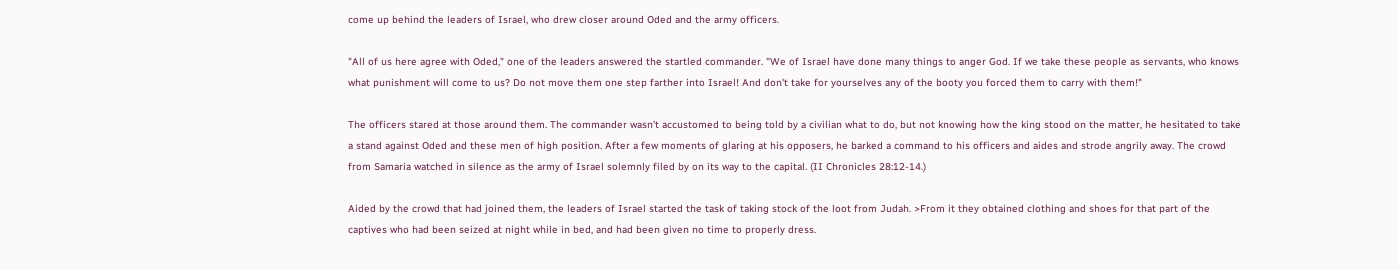come up behind the leaders of Israel, who drew closer around Oded and the army officers.

"All of us here agree with Oded," one of the leaders answered the startled commander. "We of Israel have done many things to anger God. If we take these people as servants, who knows what punishment will come to us? Do not move them one step farther into Israel! And don't take for yourselves any of the booty you forced them to carry with them!"

The officers stared at those around them. The commander wasn't accustomed to being told by a civilian what to do, but not knowing how the king stood on the matter, he hesitated to take a stand against Oded and these men of high position. After a few moments of glaring at his opposers, he barked a command to his officers and aides and strode angrily away. The crowd from Samaria watched in silence as the army of Israel solemnly filed by on its way to the capital. (II Chronicles 28:12-14.)

Aided by the crowd that had joined them, the leaders of Israel started the task of taking stock of the loot from Judah. >From it they obtained clothing and shoes for that part of the captives who had been seized at night while in bed, and had been given no time to properly dress.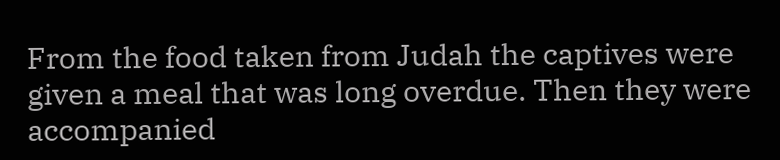From the food taken from Judah the captives were given a meal that was long overdue. Then they were accompanied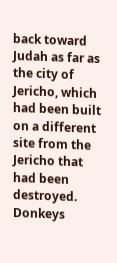back toward Judah as far as the city of Jericho, which had been built on a different site from the Jericho that had been destroyed. Donkeys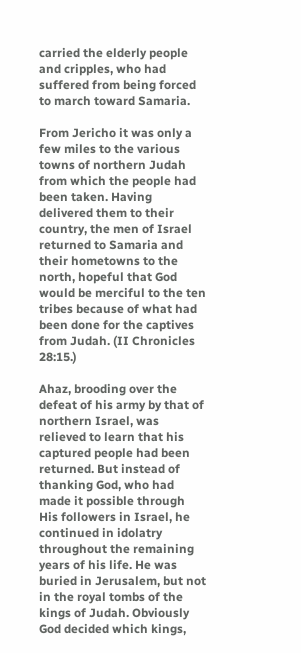carried the elderly people and cripples, who had suffered from being forced to march toward Samaria.

From Jericho it was only a few miles to the various towns of northern Judah from which the people had been taken. Having delivered them to their country, the men of Israel returned to Samaria and their hometowns to the north, hopeful that God would be merciful to the ten tribes because of what had been done for the captives from Judah. (II Chronicles 28:15.)

Ahaz, brooding over the defeat of his army by that of northern Israel, was relieved to learn that his captured people had been returned. But instead of thanking God, who had made it possible through His followers in Israel, he continued in idolatry throughout the remaining years of his life. He was buried in Jerusalem, but not in the royal tombs of the kings of Judah. Obviously God decided which kings,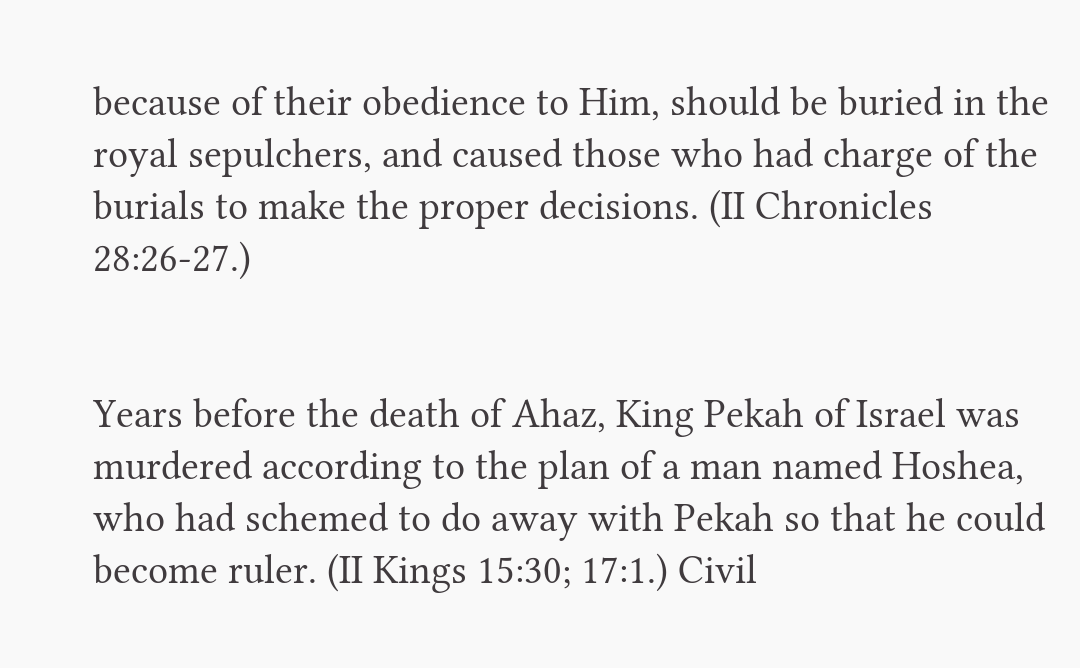because of their obedience to Him, should be buried in the royal sepulchers, and caused those who had charge of the burials to make the proper decisions. (II Chronicles 28:26-27.)


Years before the death of Ahaz, King Pekah of Israel was murdered according to the plan of a man named Hoshea, who had schemed to do away with Pekah so that he could become ruler. (II Kings 15:30; 17:1.) Civil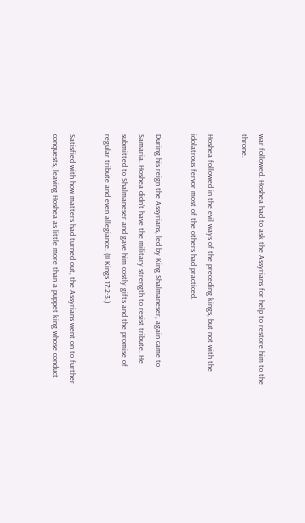war followed. Hoshea had to ask the Assyrians for help to restore him to the throne.

Hoshea followed in the evil ways of the preceding kings, but not with the idolatrous fervor most of the others had practiced.

During his reign the Assyrians, led by King Shalmaneser, again came to Samaria. Hoshea didn't have the military strength to resist tribute. He submitted to Shalmaneser and gave him costly gifts and the promise of regular tribute and even allegiance. (II Kings 17:2-3.)

Satisfied with how matters had turned out, the Assyrians went on to further conquests, leaving Hoshea as little more than a puppet king whose conduct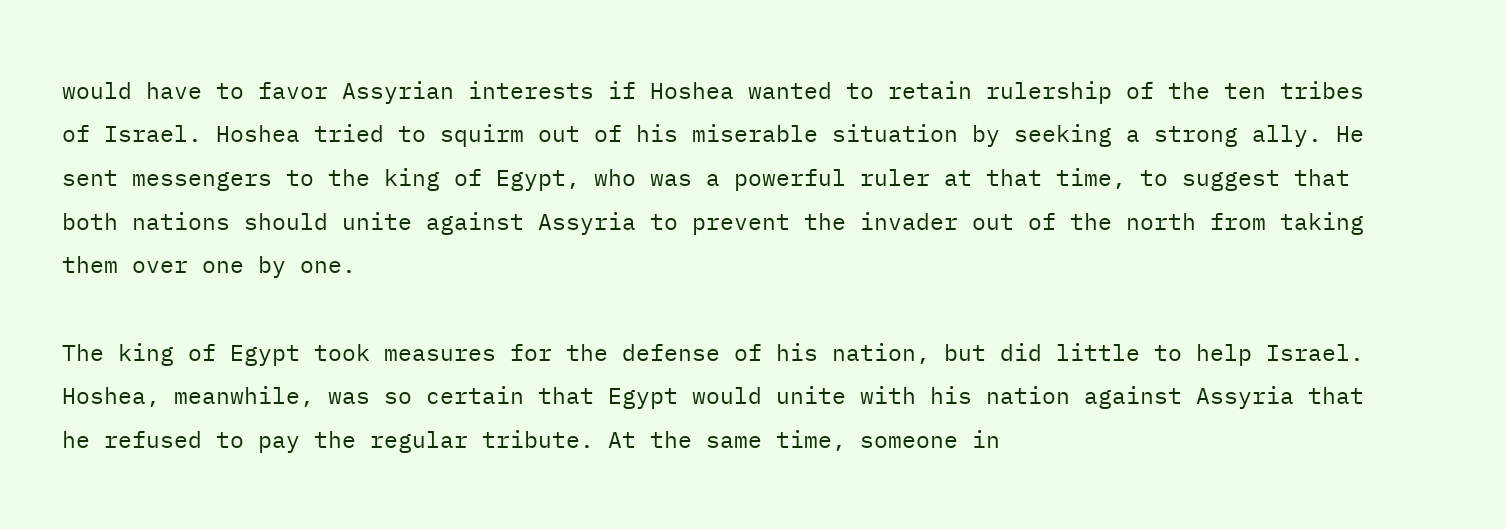would have to favor Assyrian interests if Hoshea wanted to retain rulership of the ten tribes of Israel. Hoshea tried to squirm out of his miserable situation by seeking a strong ally. He sent messengers to the king of Egypt, who was a powerful ruler at that time, to suggest that both nations should unite against Assyria to prevent the invader out of the north from taking them over one by one.

The king of Egypt took measures for the defense of his nation, but did little to help Israel. Hoshea, meanwhile, was so certain that Egypt would unite with his nation against Assyria that he refused to pay the regular tribute. At the same time, someone in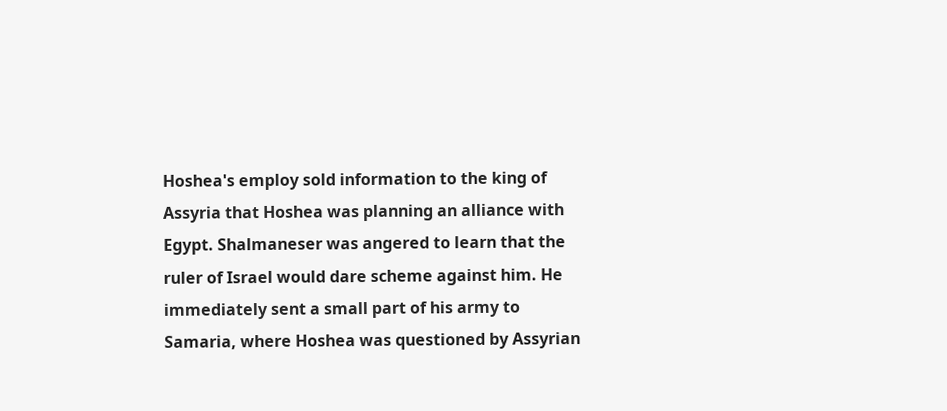Hoshea's employ sold information to the king of Assyria that Hoshea was planning an alliance with Egypt. Shalmaneser was angered to learn that the ruler of Israel would dare scheme against him. He immediately sent a small part of his army to Samaria, where Hoshea was questioned by Assyrian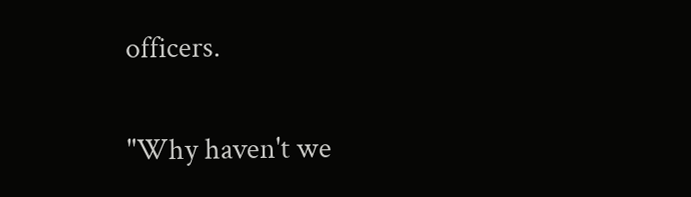officers.

"Why haven't we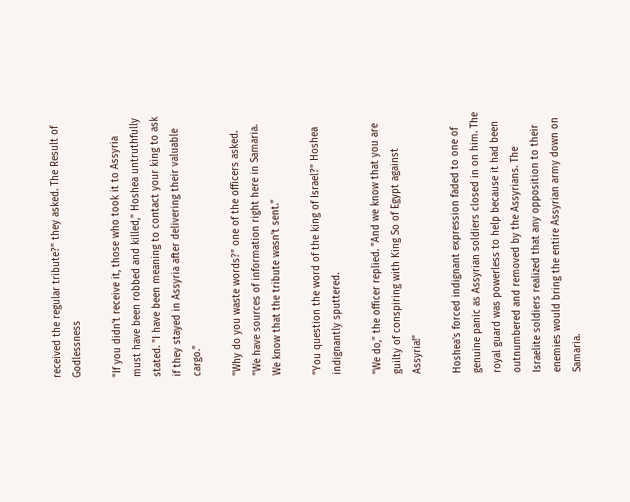received the regular tribute?" they asked. The Result of Godlessness

"If you didn't receive it, those who took it to Assyria must have been robbed and killed," Hoshea untruthfully stated. "I have been meaning to contact your king to ask if they stayed in Assyria after delivering their valuable cargo."

"Why do you waste words?" one of the officers asked. "We have sources of information right here in Samaria. We know that the tribute wasn't sent."

"You question the word of the king of Israel?" Hoshea indignantly sputtered.

"We do," the officer replied. "And we know that you are guilty of conspiring with King So of Egypt against Assyria!"

Hoshea's forced indignant expression faded to one of genuine panic as Assyrian soldiers closed in on him. The royal guard was powerless to help because it had been outnumbered and removed by the Assyrians. The Israelite soldiers realized that any opposition to their enemies would bring the entire Assyrian army down on Samaria.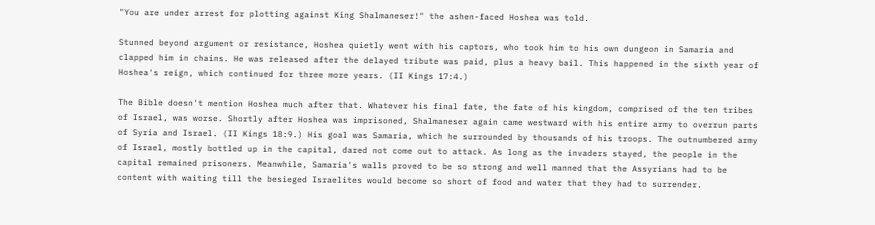"You are under arrest for plotting against King Shalmaneser!" the ashen-faced Hoshea was told.

Stunned beyond argument or resistance, Hoshea quietly went with his captors, who took him to his own dungeon in Samaria and clapped him in chains. He was released after the delayed tribute was paid, plus a heavy bail. This happened in the sixth year of Hoshea's reign, which continued for three more years. (II Kings 17:4.)

The Bible doesn't mention Hoshea much after that. Whatever his final fate, the fate of his kingdom, comprised of the ten tribes of Israel, was worse. Shortly after Hoshea was imprisoned, Shalmaneser again came westward with his entire army to overrun parts of Syria and Israel. (II Kings 18:9.) His goal was Samaria, which he surrounded by thousands of his troops. The outnumbered army of Israel, mostly bottled up in the capital, dared not come out to attack. As long as the invaders stayed, the people in the capital remained prisoners. Meanwhile, Samaria's walls proved to be so strong and well manned that the Assyrians had to be content with waiting till the besieged Israelites would become so short of food and water that they had to surrender.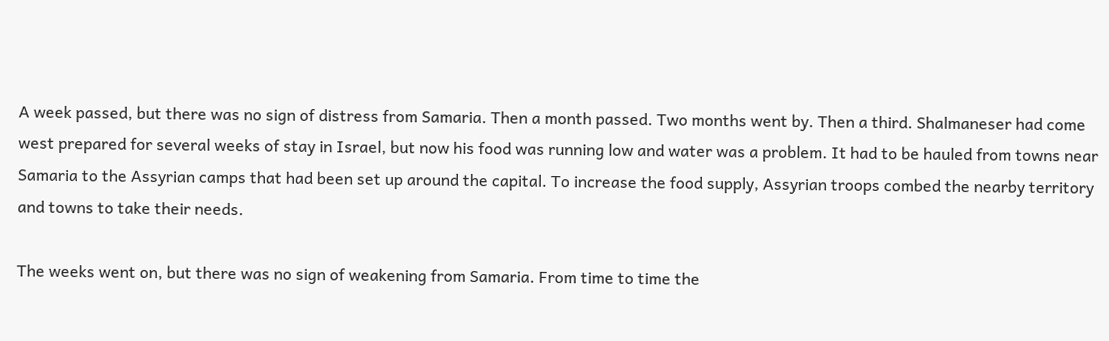A week passed, but there was no sign of distress from Samaria. Then a month passed. Two months went by. Then a third. Shalmaneser had come west prepared for several weeks of stay in Israel, but now his food was running low and water was a problem. It had to be hauled from towns near Samaria to the Assyrian camps that had been set up around the capital. To increase the food supply, Assyrian troops combed the nearby territory and towns to take their needs.

The weeks went on, but there was no sign of weakening from Samaria. From time to time the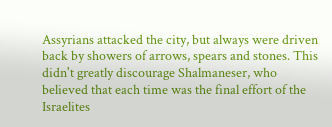Assyrians attacked the city, but always were driven back by showers of arrows, spears and stones. This didn't greatly discourage Shalmaneser, who believed that each time was the final effort of the Israelites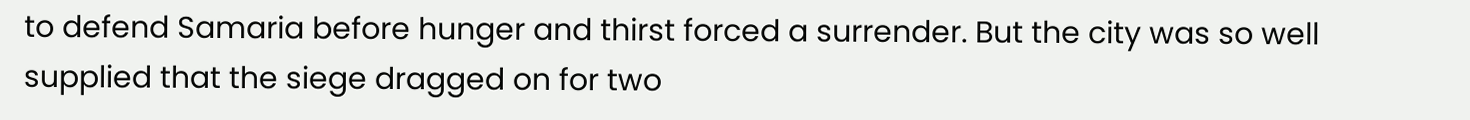to defend Samaria before hunger and thirst forced a surrender. But the city was so well supplied that the siege dragged on for two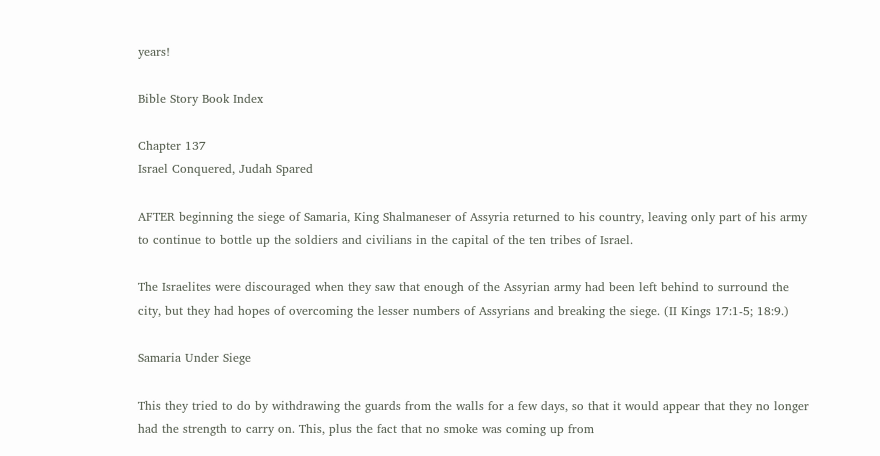years!

Bible Story Book Index

Chapter 137
Israel Conquered, Judah Spared

AFTER beginning the siege of Samaria, King Shalmaneser of Assyria returned to his country, leaving only part of his army to continue to bottle up the soldiers and civilians in the capital of the ten tribes of Israel.

The Israelites were discouraged when they saw that enough of the Assyrian army had been left behind to surround the city, but they had hopes of overcoming the lesser numbers of Assyrians and breaking the siege. (II Kings 17:1-5; 18:9.)

Samaria Under Siege

This they tried to do by withdrawing the guards from the walls for a few days, so that it would appear that they no longer had the strength to carry on. This, plus the fact that no smoke was coming up from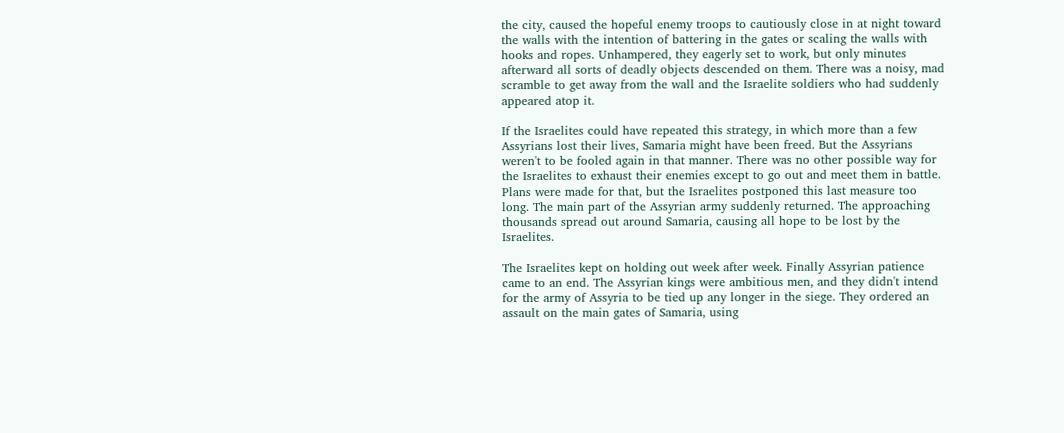the city, caused the hopeful enemy troops to cautiously close in at night toward the walls with the intention of battering in the gates or scaling the walls with hooks and ropes. Unhampered, they eagerly set to work, but only minutes afterward all sorts of deadly objects descended on them. There was a noisy, mad scramble to get away from the wall and the Israelite soldiers who had suddenly appeared atop it.

If the Israelites could have repeated this strategy, in which more than a few Assyrians lost their lives, Samaria might have been freed. But the Assyrians weren't to be fooled again in that manner. There was no other possible way for the Israelites to exhaust their enemies except to go out and meet them in battle. Plans were made for that, but the Israelites postponed this last measure too long. The main part of the Assyrian army suddenly returned. The approaching thousands spread out around Samaria, causing all hope to be lost by the Israelites.

The Israelites kept on holding out week after week. Finally Assyrian patience came to an end. The Assyrian kings were ambitious men, and they didn't intend for the army of Assyria to be tied up any longer in the siege. They ordered an assault on the main gates of Samaria, using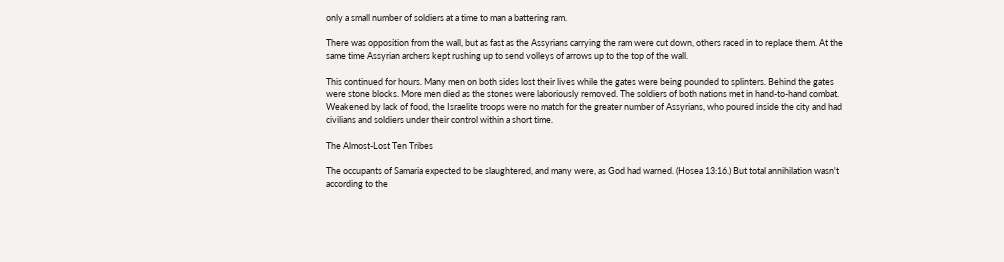only a small number of soldiers at a time to man a battering ram.

There was opposition from the wall, but as fast as the Assyrians carrying the ram were cut down, others raced in to replace them. At the same time Assyrian archers kept rushing up to send volleys of arrows up to the top of the wall.

This continued for hours. Many men on both sides lost their lives while the gates were being pounded to splinters. Behind the gates were stone blocks. More men died as the stones were laboriously removed. The soldiers of both nations met in hand-to-hand combat. Weakened by lack of food, the Israelite troops were no match for the greater number of Assyrians, who poured inside the city and had civilians and soldiers under their control within a short time.

The Almost-Lost Ten Tribes

The occupants of Samaria expected to be slaughtered, and many were, as God had warned. (Hosea 13:16.) But total annihilation wasn't according to the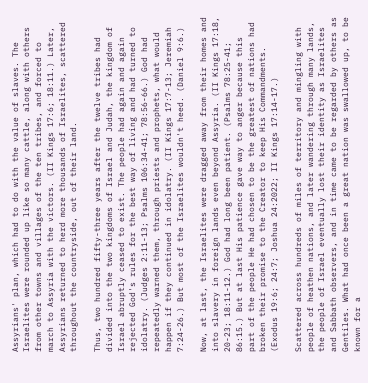Assyrians' plan, which had to do with the value of slaves. The Israelites were rounded up like so many cattle, along with others from other towns and villages of the ten tribes, and forced to march to Assyria with the victors. (II Kings 17:6; 18:11.) Later, Assyrians returned to herd more thousands of Israelites, scattered throughout the countryside, out of their land.

Thus, two hundred fifty-three years after the twelve tribes had divided into the two kingdoms of Israel and Judah, the kingdom of Israel abruptly ceased to exist. The people had again and again rejected God's rules for the best way of living and had turned to idolatry. (Judges 2:11-13; Psalms 106:34-41; 78:56-66.) God had repeatedly warned them, through priests and prophets, what would happen if they continued in idolatry. (II Kings 17:7-13; Jeremiah 7:24-26.) But most of the Israelites wouldn't heed. (Daniel 9:6.)

Now, at last, the Israelites were dragged away from their homes and into slavery in foreign lands even beyond Assyria. (II Kings 17:18, 20-23; 18:11-12.) God had long been patient. (Psalms 78:25-41; 86:15.) But at last His patience gave way to anger because this part of the people He had chosen to be the greatest of nations had broken their promise to the Creator to keep His Commandments. (Exodus 19:6; 24:7; Joshua 24:2022; II Kings 17:14-17.)

Scattered across hundreds of miles of territory and mingling with people of heathen nations, and later wandering through many lands, the people of Israel eventually lost their identity as Israelites and Sabbath observers, and in time came to be regarded by others as Gentiles. What had once been a great nation was swallowed up, to be known for a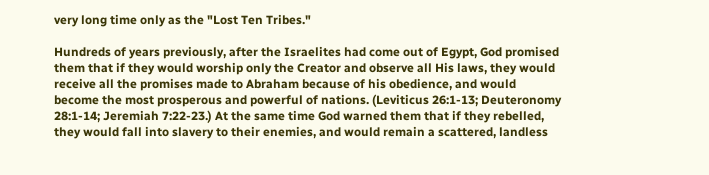very long time only as the "Lost Ten Tribes."

Hundreds of years previously, after the Israelites had come out of Egypt, God promised them that if they would worship only the Creator and observe all His laws, they would receive all the promises made to Abraham because of his obedience, and would become the most prosperous and powerful of nations. (Leviticus 26:1-13; Deuteronomy 28:1-14; Jeremiah 7:22-23.) At the same time God warned them that if they rebelled, they would fall into slavery to their enemies, and would remain a scattered, landless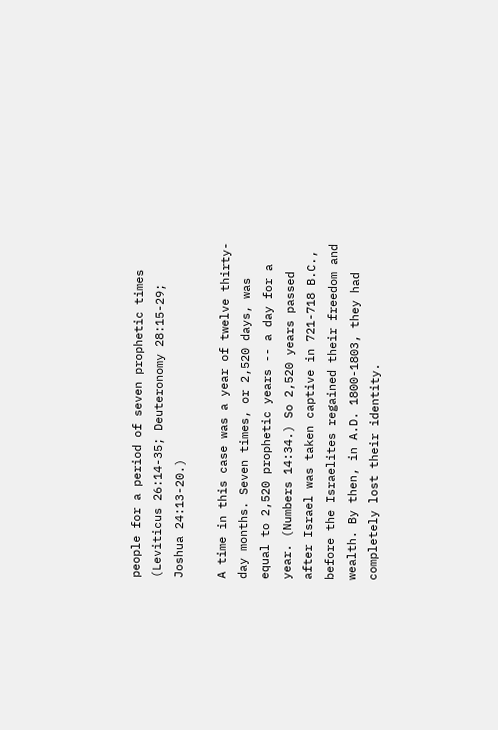people for a period of seven prophetic times (Leviticus 26:14-35; Deuteronomy 28:15-29; Joshua 24:13-20.)

A time in this case was a year of twelve thirty-day months. Seven times, or 2,520 days, was equal to 2,520 prophetic years -- a day for a year. (Numbers 14:34.) So 2,520 years passed after Israel was taken captive in 721-718 B.C., before the Israelites regained their freedom and wealth. By then, in A.D. 1800-1803, they had completely lost their identity.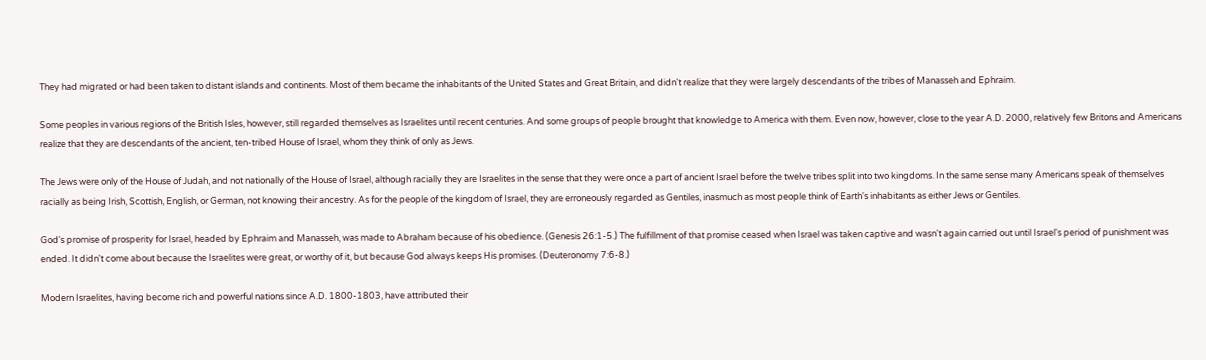They had migrated or had been taken to distant islands and continents. Most of them became the inhabitants of the United States and Great Britain, and didn't realize that they were largely descendants of the tribes of Manasseh and Ephraim.

Some peoples in various regions of the British Isles, however, still regarded themselves as Israelites until recent centuries. And some groups of people brought that knowledge to America with them. Even now, however, close to the year A.D. 2000, relatively few Britons and Americans realize that they are descendants of the ancient, ten-tribed House of Israel, whom they think of only as Jews.

The Jews were only of the House of Judah, and not nationally of the House of Israel, although racially they are Israelites in the sense that they were once a part of ancient Israel before the twelve tribes split into two kingdoms. In the same sense many Americans speak of themselves racially as being Irish, Scottish, English, or German, not knowing their ancestry. As for the people of the kingdom of Israel, they are erroneously regarded as Gentiles, inasmuch as most people think of Earth's inhabitants as either Jews or Gentiles.

God's promise of prosperity for Israel, headed by Ephraim and Manasseh, was made to Abraham because of his obedience. (Genesis 26:1-5.) The fulfillment of that promise ceased when Israel was taken captive and wasn't again carried out until Israel's period of punishment was ended. It didn't come about because the Israelites were great, or worthy of it, but because God always keeps His promises. (Deuteronomy 7:6-8.)

Modern Israelites, having become rich and powerful nations since A.D. 1800-1803, have attributed their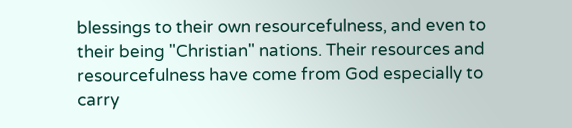blessings to their own resourcefulness, and even to their being "Christian" nations. Their resources and resourcefulness have come from God especially to carry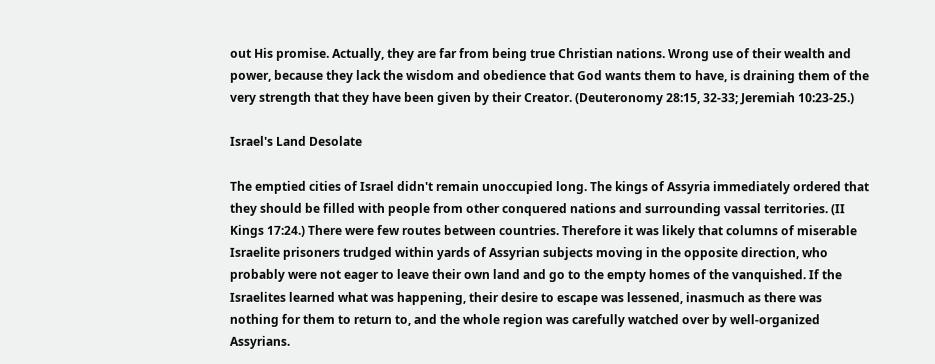out His promise. Actually, they are far from being true Christian nations. Wrong use of their wealth and power, because they lack the wisdom and obedience that God wants them to have, is draining them of the very strength that they have been given by their Creator. (Deuteronomy 28:15, 32-33; Jeremiah 10:23-25.)

Israel's Land Desolate

The emptied cities of Israel didn't remain unoccupied long. The kings of Assyria immediately ordered that they should be filled with people from other conquered nations and surrounding vassal territories. (II Kings 17:24.) There were few routes between countries. Therefore it was likely that columns of miserable Israelite prisoners trudged within yards of Assyrian subjects moving in the opposite direction, who probably were not eager to leave their own land and go to the empty homes of the vanquished. If the Israelites learned what was happening, their desire to escape was lessened, inasmuch as there was nothing for them to return to, and the whole region was carefully watched over by well-organized Assyrians.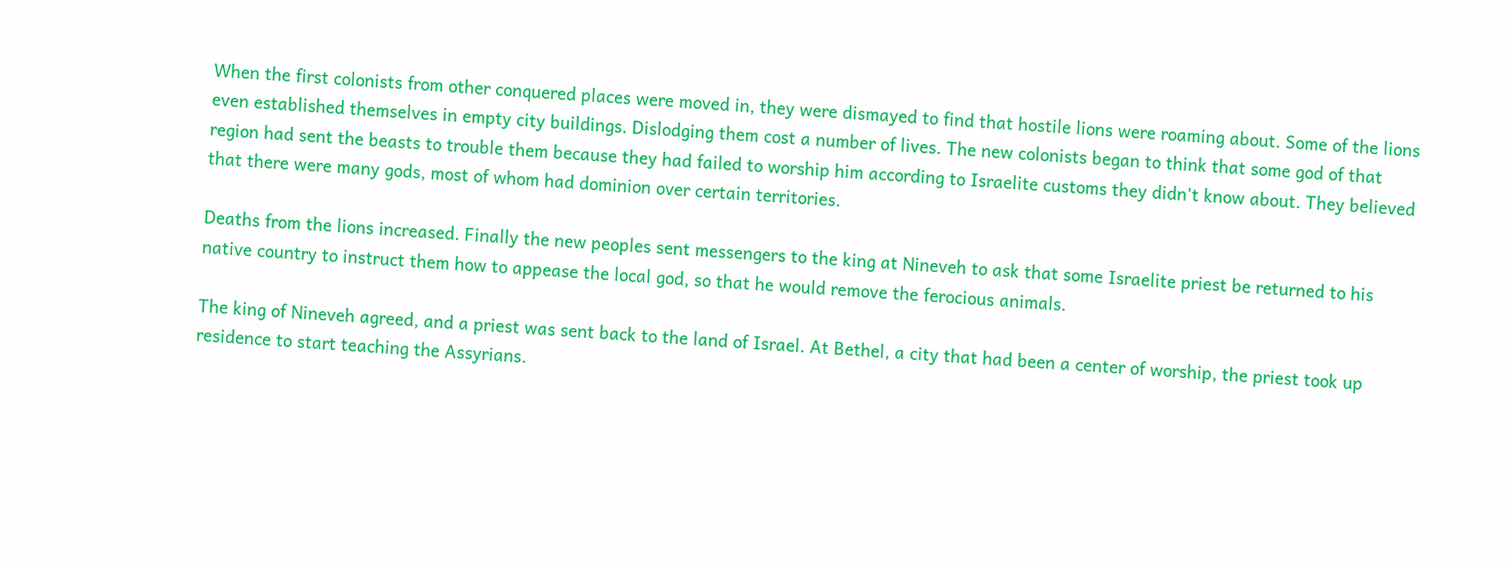When the first colonists from other conquered places were moved in, they were dismayed to find that hostile lions were roaming about. Some of the lions even established themselves in empty city buildings. Dislodging them cost a number of lives. The new colonists began to think that some god of that region had sent the beasts to trouble them because they had failed to worship him according to Israelite customs they didn't know about. They believed that there were many gods, most of whom had dominion over certain territories.

Deaths from the lions increased. Finally the new peoples sent messengers to the king at Nineveh to ask that some Israelite priest be returned to his native country to instruct them how to appease the local god, so that he would remove the ferocious animals.

The king of Nineveh agreed, and a priest was sent back to the land of Israel. At Bethel, a city that had been a center of worship, the priest took up residence to start teaching the Assyrians.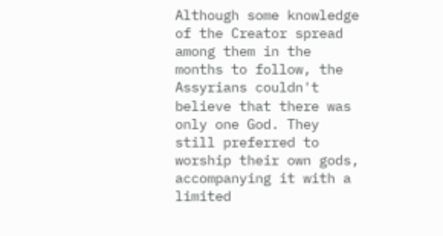Although some knowledge of the Creator spread among them in the months to follow, the Assyrians couldn't believe that there was only one God. They still preferred to worship their own gods, accompanying it with a limited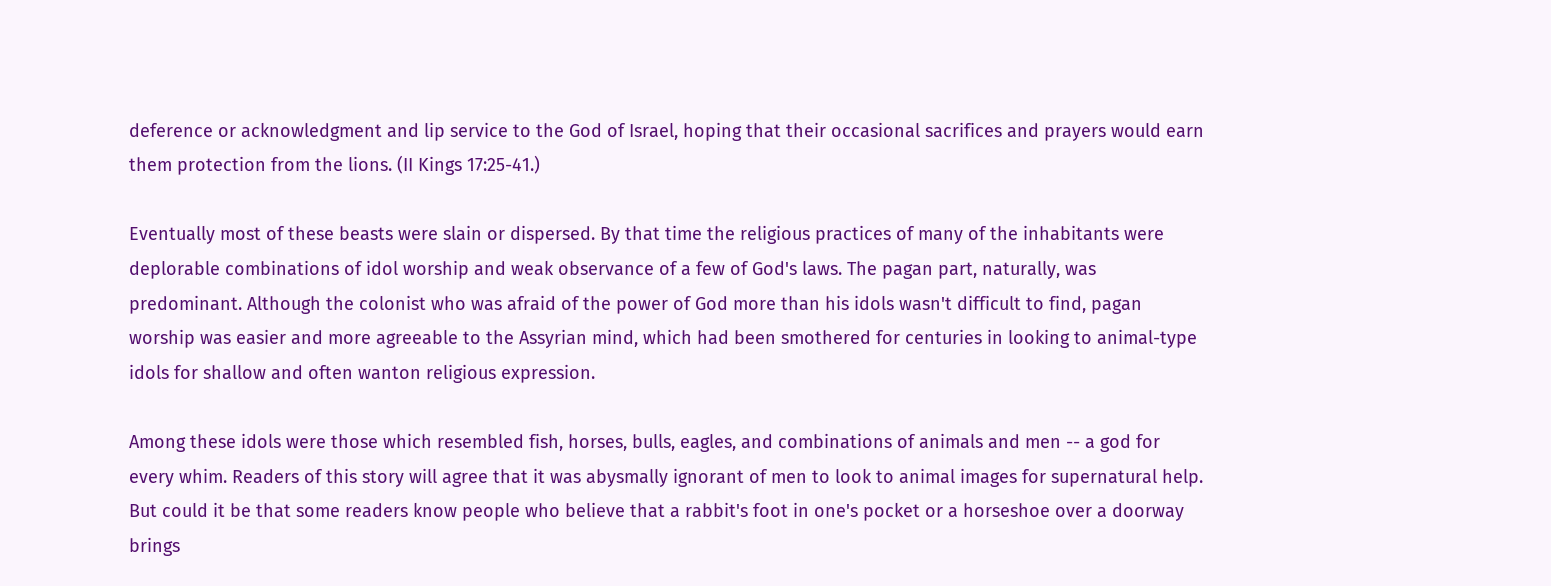deference or acknowledgment and lip service to the God of Israel, hoping that their occasional sacrifices and prayers would earn them protection from the lions. (II Kings 17:25-41.)

Eventually most of these beasts were slain or dispersed. By that time the religious practices of many of the inhabitants were deplorable combinations of idol worship and weak observance of a few of God's laws. The pagan part, naturally, was predominant. Although the colonist who was afraid of the power of God more than his idols wasn't difficult to find, pagan worship was easier and more agreeable to the Assyrian mind, which had been smothered for centuries in looking to animal-type idols for shallow and often wanton religious expression.

Among these idols were those which resembled fish, horses, bulls, eagles, and combinations of animals and men -- a god for every whim. Readers of this story will agree that it was abysmally ignorant of men to look to animal images for supernatural help. But could it be that some readers know people who believe that a rabbit's foot in one's pocket or a horseshoe over a doorway brings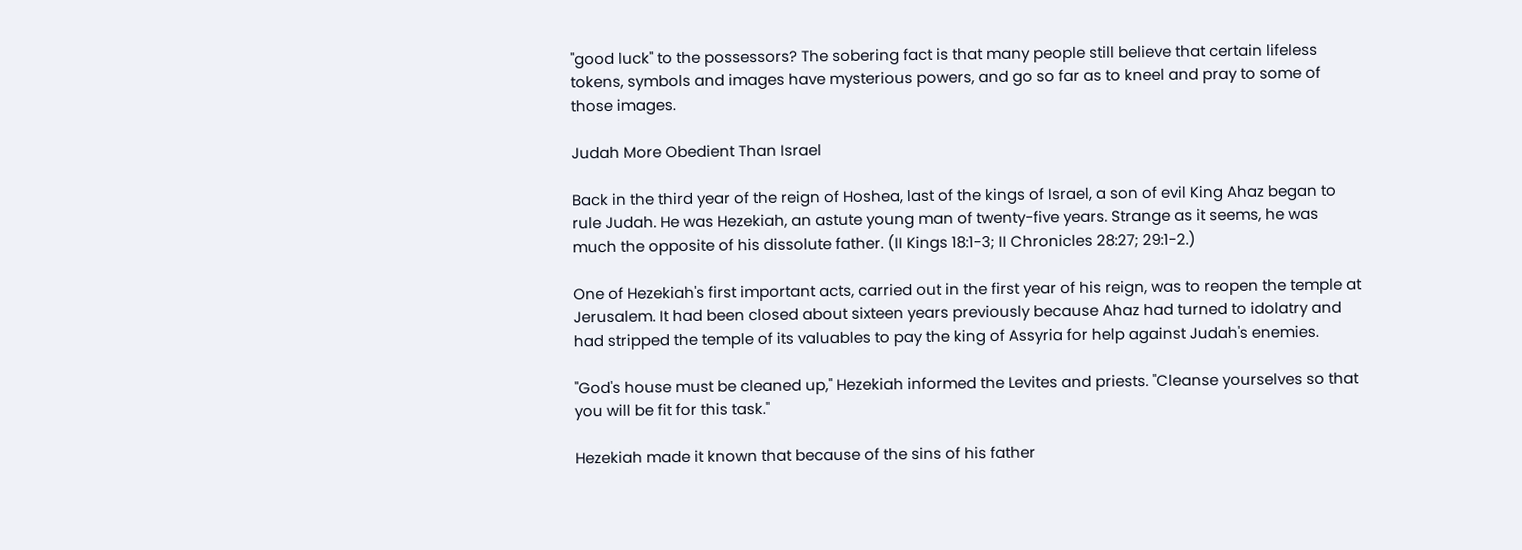"good luck" to the possessors? The sobering fact is that many people still believe that certain lifeless tokens, symbols and images have mysterious powers, and go so far as to kneel and pray to some of those images.

Judah More Obedient Than Israel

Back in the third year of the reign of Hoshea, last of the kings of Israel, a son of evil King Ahaz began to rule Judah. He was Hezekiah, an astute young man of twenty-five years. Strange as it seems, he was much the opposite of his dissolute father. (II Kings 18:1-3; II Chronicles 28:27; 29:1-2.)

One of Hezekiah's first important acts, carried out in the first year of his reign, was to reopen the temple at Jerusalem. It had been closed about sixteen years previously because Ahaz had turned to idolatry and had stripped the temple of its valuables to pay the king of Assyria for help against Judah's enemies.

"God's house must be cleaned up," Hezekiah informed the Levites and priests. "Cleanse yourselves so that you will be fit for this task."

Hezekiah made it known that because of the sins of his father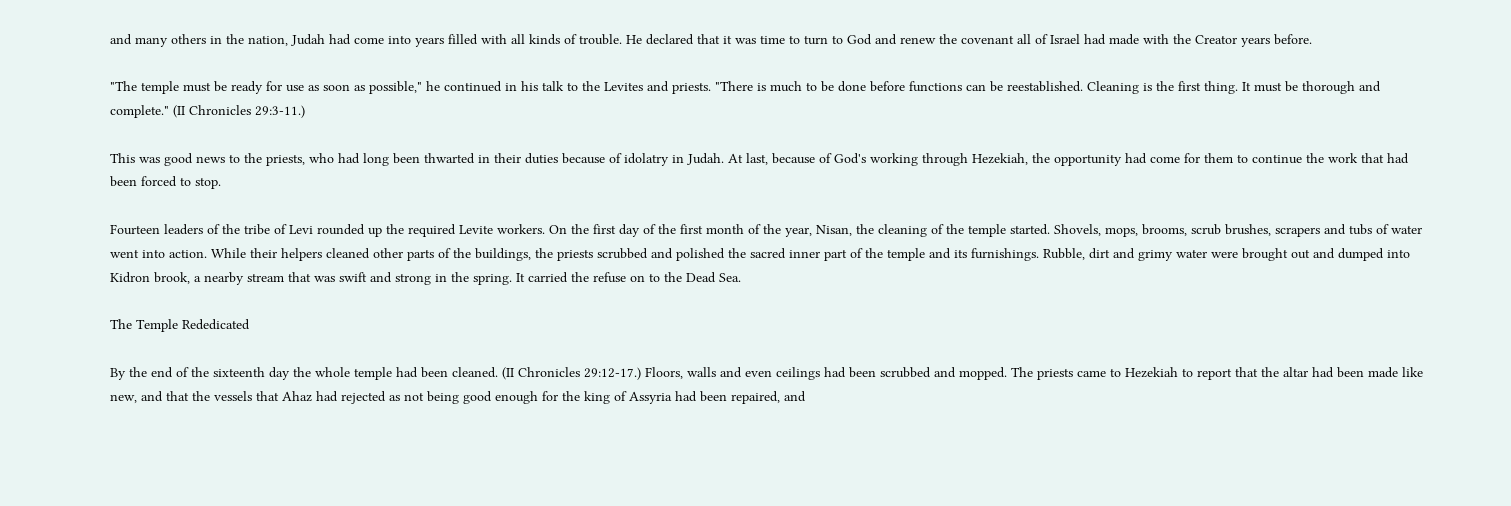and many others in the nation, Judah had come into years filled with all kinds of trouble. He declared that it was time to turn to God and renew the covenant all of Israel had made with the Creator years before.

"The temple must be ready for use as soon as possible," he continued in his talk to the Levites and priests. "There is much to be done before functions can be reestablished. Cleaning is the first thing. It must be thorough and complete." (II Chronicles 29:3-11.)

This was good news to the priests, who had long been thwarted in their duties because of idolatry in Judah. At last, because of God's working through Hezekiah, the opportunity had come for them to continue the work that had been forced to stop.

Fourteen leaders of the tribe of Levi rounded up the required Levite workers. On the first day of the first month of the year, Nisan, the cleaning of the temple started. Shovels, mops, brooms, scrub brushes, scrapers and tubs of water went into action. While their helpers cleaned other parts of the buildings, the priests scrubbed and polished the sacred inner part of the temple and its furnishings. Rubble, dirt and grimy water were brought out and dumped into Kidron brook, a nearby stream that was swift and strong in the spring. It carried the refuse on to the Dead Sea.

The Temple Rededicated

By the end of the sixteenth day the whole temple had been cleaned. (II Chronicles 29:12-17.) Floors, walls and even ceilings had been scrubbed and mopped. The priests came to Hezekiah to report that the altar had been made like new, and that the vessels that Ahaz had rejected as not being good enough for the king of Assyria had been repaired, and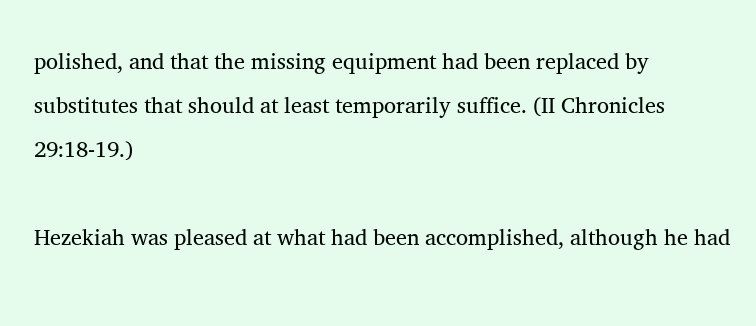polished, and that the missing equipment had been replaced by substitutes that should at least temporarily suffice. (II Chronicles 29:18-19.)

Hezekiah was pleased at what had been accomplished, although he had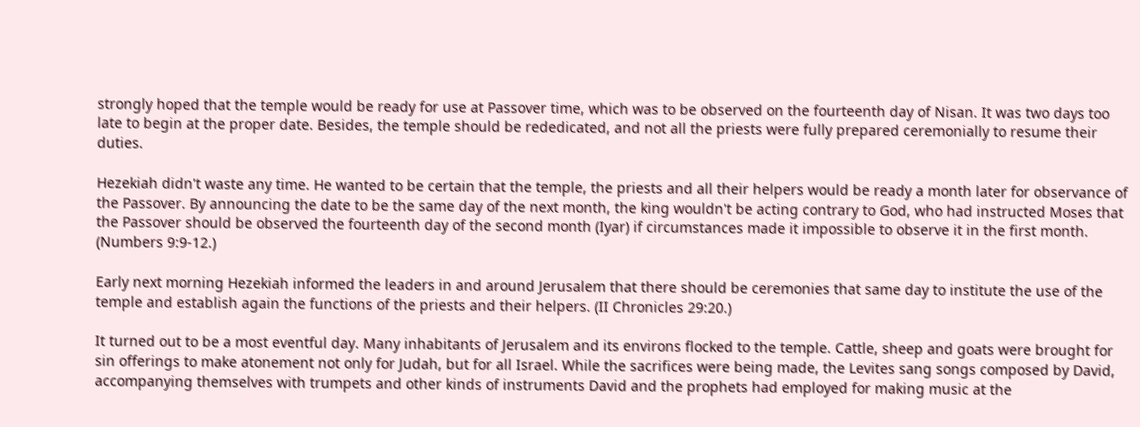strongly hoped that the temple would be ready for use at Passover time, which was to be observed on the fourteenth day of Nisan. It was two days too late to begin at the proper date. Besides, the temple should be rededicated, and not all the priests were fully prepared ceremonially to resume their duties.

Hezekiah didn't waste any time. He wanted to be certain that the temple, the priests and all their helpers would be ready a month later for observance of the Passover. By announcing the date to be the same day of the next month, the king wouldn't be acting contrary to God, who had instructed Moses that the Passover should be observed the fourteenth day of the second month (Iyar) if circumstances made it impossible to observe it in the first month. (Numbers 9:9-12.)

Early next morning Hezekiah informed the leaders in and around Jerusalem that there should be ceremonies that same day to institute the use of the temple and establish again the functions of the priests and their helpers. (II Chronicles 29:20.)

It turned out to be a most eventful day. Many inhabitants of Jerusalem and its environs flocked to the temple. Cattle, sheep and goats were brought for sin offerings to make atonement not only for Judah, but for all Israel. While the sacrifices were being made, the Levites sang songs composed by David, accompanying themselves with trumpets and other kinds of instruments David and the prophets had employed for making music at the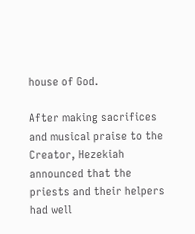house of God.

After making sacrifices and musical praise to the Creator, Hezekiah announced that the priests and their helpers had well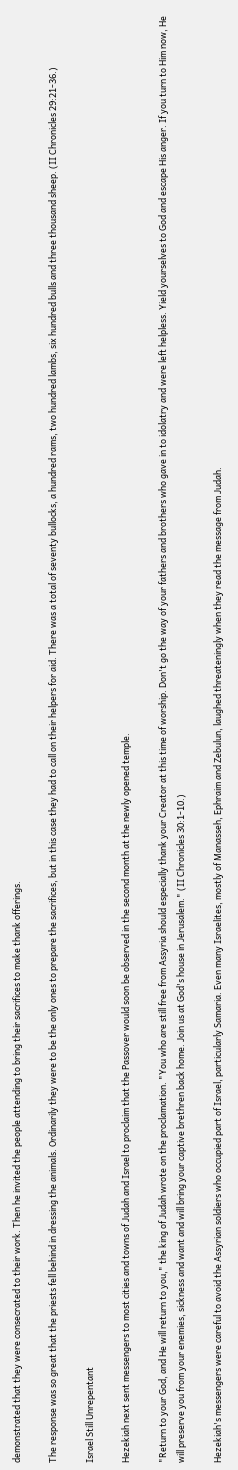demonstrated that they were consecrated to their work. Then he invited the people attending to bring their sacrifices to make thank offerings.

The response was so great that the priests fell behind in dressing the animals. Ordinarily they were to be the only ones to prepare the sacrifices, but in this case they had to call on their helpers for aid. There was a total of seventy bullocks, a hundred rams, two hundred lambs, six hundred bulls and three thousand sheep. (II Chronicles 29:21-36.)

Israel Still Unrepentant

Hezekiah next sent messengers to most cities and towns of Judah and Israel to proclaim that the Passover would soon be observed in the second month at the newly opened temple.

"Return to your God, and He will return to you," the king of Judah wrote on the proclamation. "You who are still free from Assyria should especially thank your Creator at this time of worship. Don't go the way of your fathers and brothers who gave in to idolatry and were left helpless. Yield yourselves to God and escape His anger. If you turn to Him now, He will preserve you from your enemies, sickness and want and will bring your captive brethren back home. Join us at God's house in Jerusalem." (II Chronicles 30:1-10.)

Hezekiah's messengers were careful to avoid the Assyrian soldiers who occupied part of Israel, particularly Samaria. Even many Israelites, mostly of Manasseh, Ephraim and Zebulun, laughed threateningly when they read the message from Judah.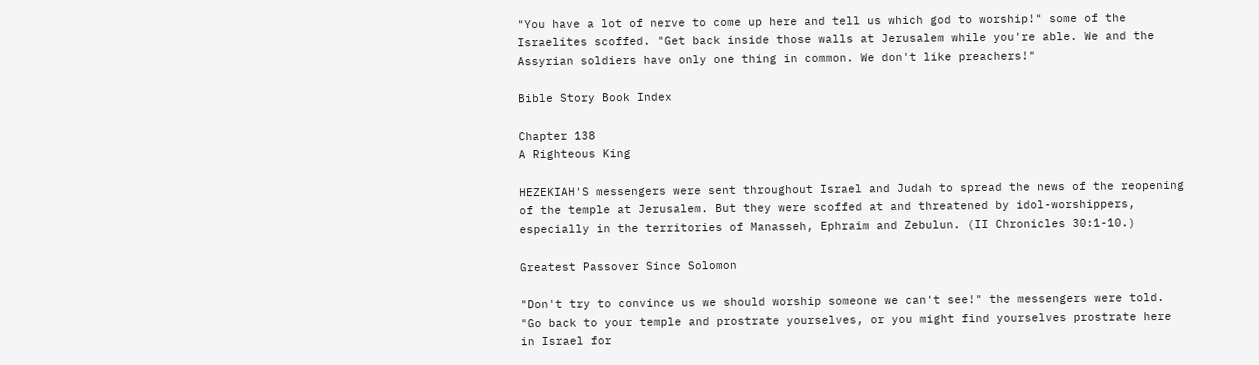"You have a lot of nerve to come up here and tell us which god to worship!" some of the Israelites scoffed. "Get back inside those walls at Jerusalem while you're able. We and the Assyrian soldiers have only one thing in common. We don't like preachers!"

Bible Story Book Index

Chapter 138
A Righteous King

HEZEKIAH'S messengers were sent throughout Israel and Judah to spread the news of the reopening of the temple at Jerusalem. But they were scoffed at and threatened by idol-worshippers, especially in the territories of Manasseh, Ephraim and Zebulun. (II Chronicles 30:1-10.)

Greatest Passover Since Solomon

"Don't try to convince us we should worship someone we can't see!" the messengers were told. "Go back to your temple and prostrate yourselves, or you might find yourselves prostrate here in Israel for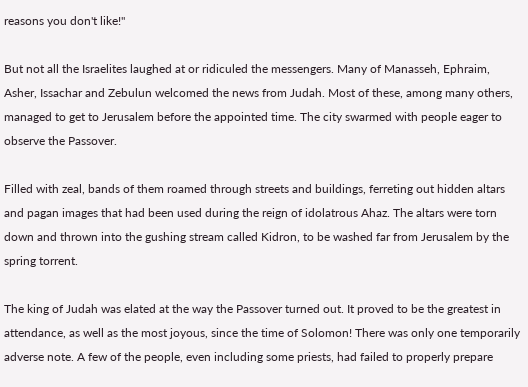reasons you don't like!"

But not all the Israelites laughed at or ridiculed the messengers. Many of Manasseh, Ephraim, Asher, Issachar and Zebulun welcomed the news from Judah. Most of these, among many others, managed to get to Jerusalem before the appointed time. The city swarmed with people eager to observe the Passover.

Filled with zeal, bands of them roamed through streets and buildings, ferreting out hidden altars and pagan images that had been used during the reign of idolatrous Ahaz. The altars were torn down and thrown into the gushing stream called Kidron, to be washed far from Jerusalem by the spring torrent.

The king of Judah was elated at the way the Passover turned out. It proved to be the greatest in attendance, as well as the most joyous, since the time of Solomon! There was only one temporarily adverse note. A few of the people, even including some priests, had failed to properly prepare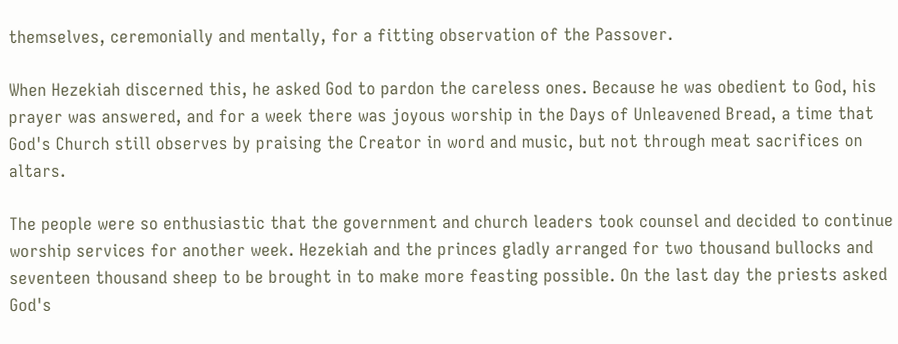themselves, ceremonially and mentally, for a fitting observation of the Passover.

When Hezekiah discerned this, he asked God to pardon the careless ones. Because he was obedient to God, his prayer was answered, and for a week there was joyous worship in the Days of Unleavened Bread, a time that God's Church still observes by praising the Creator in word and music, but not through meat sacrifices on altars.

The people were so enthusiastic that the government and church leaders took counsel and decided to continue worship services for another week. Hezekiah and the princes gladly arranged for two thousand bullocks and seventeen thousand sheep to be brought in to make more feasting possible. On the last day the priests asked God's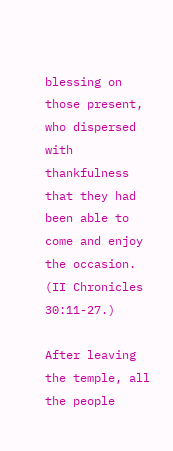blessing on those present, who dispersed with thankfulness that they had been able to come and enjoy the occasion. (II Chronicles 30:11-27.)

After leaving the temple, all the people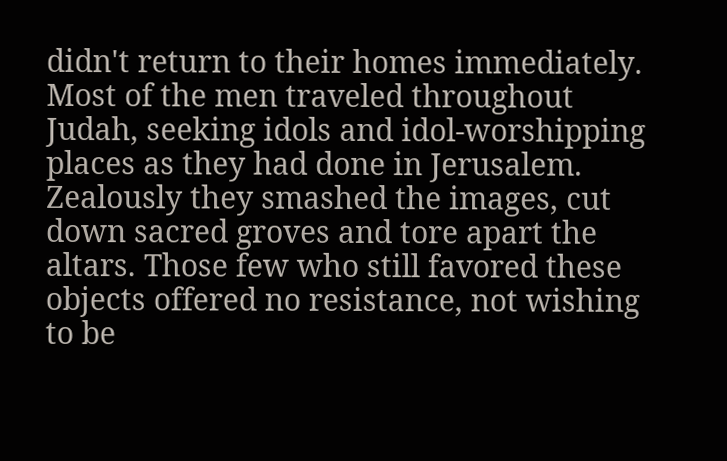didn't return to their homes immediately. Most of the men traveled throughout Judah, seeking idols and idol-worshipping places as they had done in Jerusalem. Zealously they smashed the images, cut down sacred groves and tore apart the altars. Those few who still favored these objects offered no resistance, not wishing to be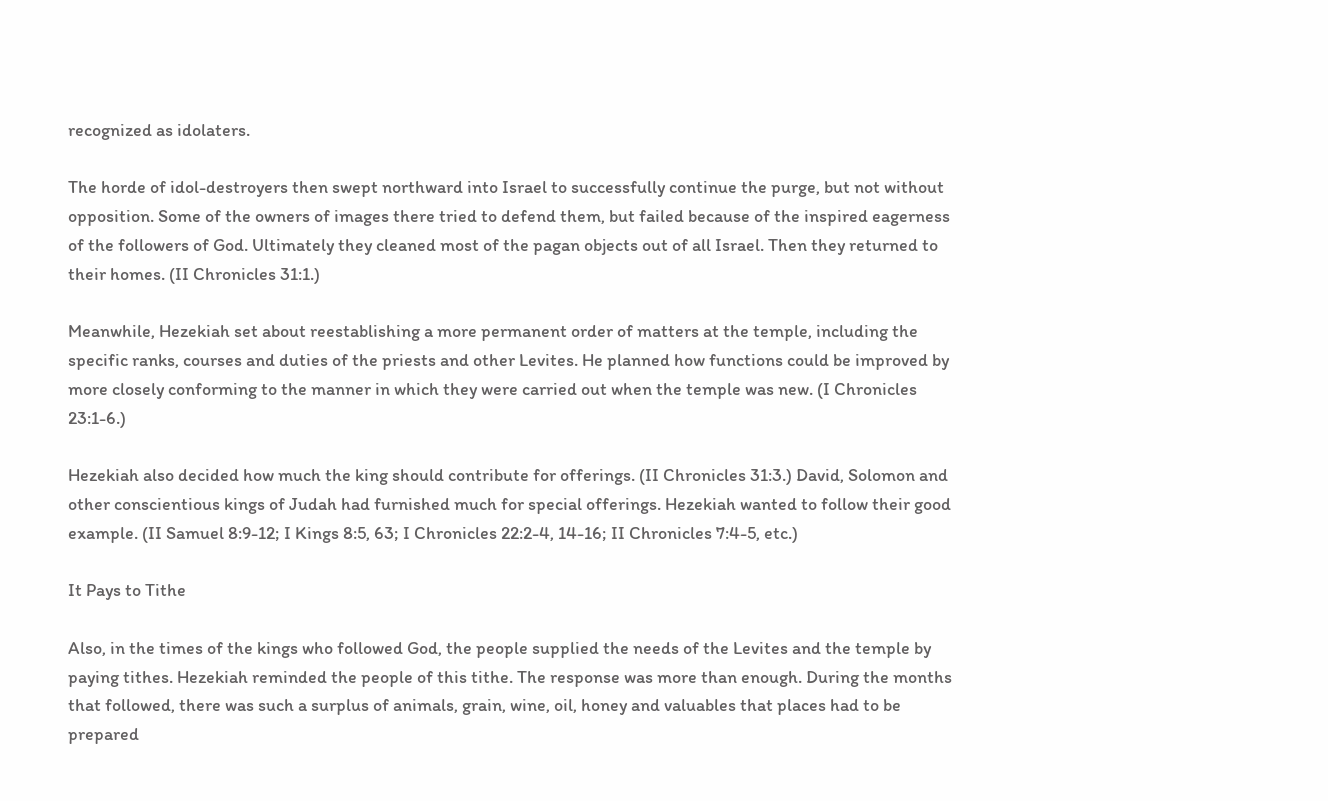recognized as idolaters.

The horde of idol-destroyers then swept northward into Israel to successfully continue the purge, but not without opposition. Some of the owners of images there tried to defend them, but failed because of the inspired eagerness of the followers of God. Ultimately they cleaned most of the pagan objects out of all Israel. Then they returned to their homes. (II Chronicles 31:1.)

Meanwhile, Hezekiah set about reestablishing a more permanent order of matters at the temple, including the specific ranks, courses and duties of the priests and other Levites. He planned how functions could be improved by more closely conforming to the manner in which they were carried out when the temple was new. (I Chronicles 23:1-6.)

Hezekiah also decided how much the king should contribute for offerings. (II Chronicles 31:3.) David, Solomon and other conscientious kings of Judah had furnished much for special offerings. Hezekiah wanted to follow their good example. (II Samuel 8:9-12; I Kings 8:5, 63; I Chronicles 22:2-4, 14-16; II Chronicles 7:4-5, etc.)

It Pays to Tithe

Also, in the times of the kings who followed God, the people supplied the needs of the Levites and the temple by paying tithes. Hezekiah reminded the people of this tithe. The response was more than enough. During the months that followed, there was such a surplus of animals, grain, wine, oil, honey and valuables that places had to be prepared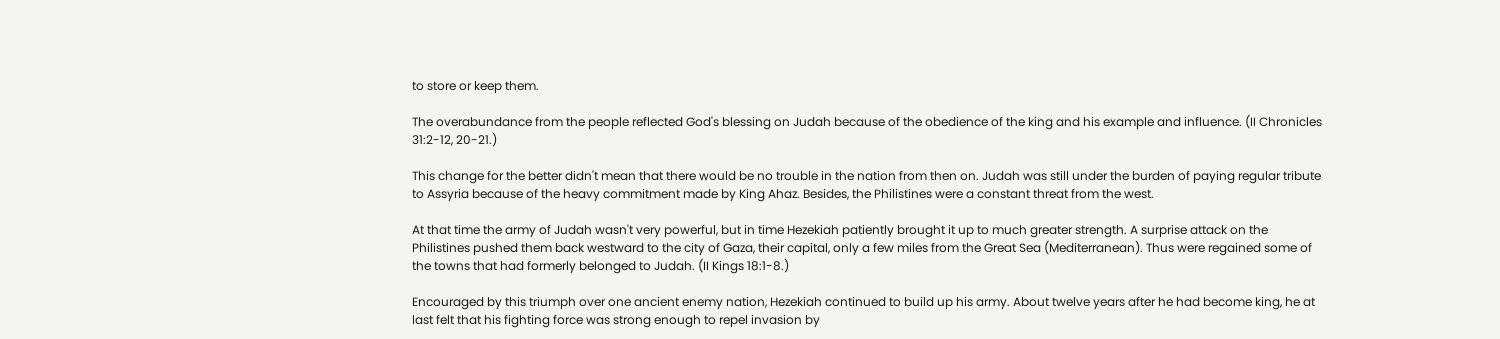to store or keep them.

The overabundance from the people reflected God's blessing on Judah because of the obedience of the king and his example and influence. (II Chronicles 31:2-12, 20-21.)

This change for the better didn't mean that there would be no trouble in the nation from then on. Judah was still under the burden of paying regular tribute to Assyria because of the heavy commitment made by King Ahaz. Besides, the Philistines were a constant threat from the west.

At that time the army of Judah wasn't very powerful, but in time Hezekiah patiently brought it up to much greater strength. A surprise attack on the Philistines pushed them back westward to the city of Gaza, their capital, only a few miles from the Great Sea (Mediterranean). Thus were regained some of the towns that had formerly belonged to Judah. (II Kings 18:1-8.)

Encouraged by this triumph over one ancient enemy nation, Hezekiah continued to build up his army. About twelve years after he had become king, he at last felt that his fighting force was strong enough to repel invasion by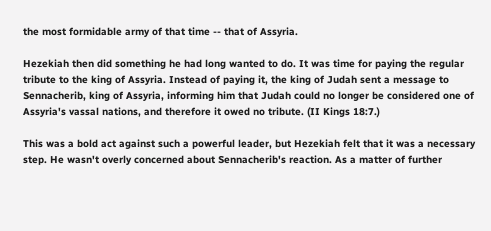the most formidable army of that time -- that of Assyria.

Hezekiah then did something he had long wanted to do. It was time for paying the regular tribute to the king of Assyria. Instead of paying it, the king of Judah sent a message to Sennacherib, king of Assyria, informing him that Judah could no longer be considered one of Assyria's vassal nations, and therefore it owed no tribute. (II Kings 18:7.)

This was a bold act against such a powerful leader, but Hezekiah felt that it was a necessary step. He wasn't overly concerned about Sennacherib's reaction. As a matter of further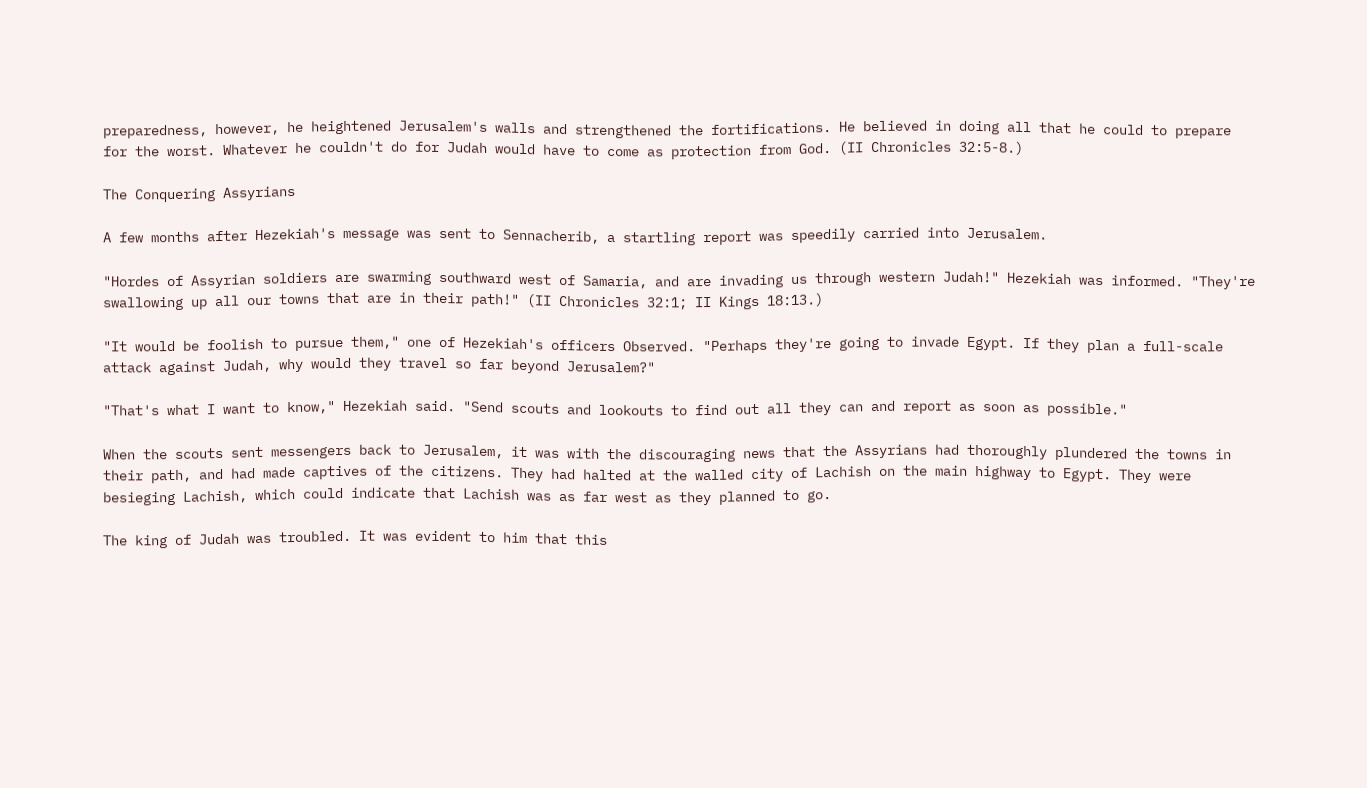preparedness, however, he heightened Jerusalem's walls and strengthened the fortifications. He believed in doing all that he could to prepare for the worst. Whatever he couldn't do for Judah would have to come as protection from God. (II Chronicles 32:5-8.)

The Conquering Assyrians

A few months after Hezekiah's message was sent to Sennacherib, a startling report was speedily carried into Jerusalem.

"Hordes of Assyrian soldiers are swarming southward west of Samaria, and are invading us through western Judah!" Hezekiah was informed. "They're swallowing up all our towns that are in their path!" (II Chronicles 32:1; II Kings 18:13.)

"It would be foolish to pursue them," one of Hezekiah's officers Observed. "Perhaps they're going to invade Egypt. If they plan a full-scale attack against Judah, why would they travel so far beyond Jerusalem?"

"That's what I want to know," Hezekiah said. "Send scouts and lookouts to find out all they can and report as soon as possible."

When the scouts sent messengers back to Jerusalem, it was with the discouraging news that the Assyrians had thoroughly plundered the towns in their path, and had made captives of the citizens. They had halted at the walled city of Lachish on the main highway to Egypt. They were besieging Lachish, which could indicate that Lachish was as far west as they planned to go.

The king of Judah was troubled. It was evident to him that this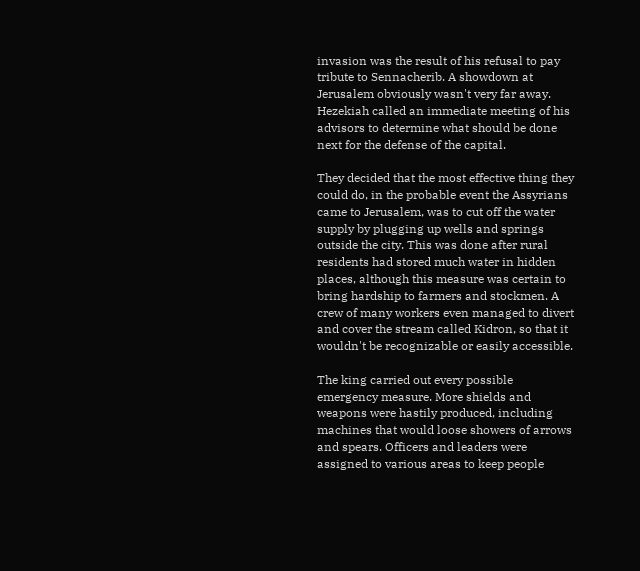invasion was the result of his refusal to pay tribute to Sennacherib. A showdown at Jerusalem obviously wasn't very far away. Hezekiah called an immediate meeting of his advisors to determine what should be done next for the defense of the capital.

They decided that the most effective thing they could do, in the probable event the Assyrians came to Jerusalem, was to cut off the water supply by plugging up wells and springs outside the city. This was done after rural residents had stored much water in hidden places, although this measure was certain to bring hardship to farmers and stockmen. A crew of many workers even managed to divert and cover the stream called Kidron, so that it wouldn't be recognizable or easily accessible.

The king carried out every possible emergency measure. More shields and weapons were hastily produced, including machines that would loose showers of arrows and spears. Officers and leaders were assigned to various areas to keep people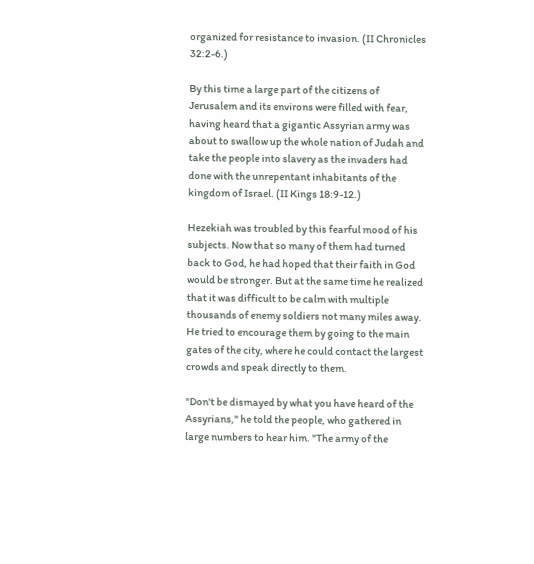organized for resistance to invasion. (II Chronicles 32:2-6.)

By this time a large part of the citizens of Jerusalem and its environs were filled with fear, having heard that a gigantic Assyrian army was about to swallow up the whole nation of Judah and take the people into slavery as the invaders had done with the unrepentant inhabitants of the kingdom of Israel. (II Kings 18:9-12.)

Hezekiah was troubled by this fearful mood of his subjects. Now that so many of them had turned back to God, he had hoped that their faith in God would be stronger. But at the same time he realized that it was difficult to be calm with multiple thousands of enemy soldiers not many miles away. He tried to encourage them by going to the main gates of the city, where he could contact the largest crowds and speak directly to them.

"Don't be dismayed by what you have heard of the Assyrians," he told the people, who gathered in large numbers to hear him. "The army of the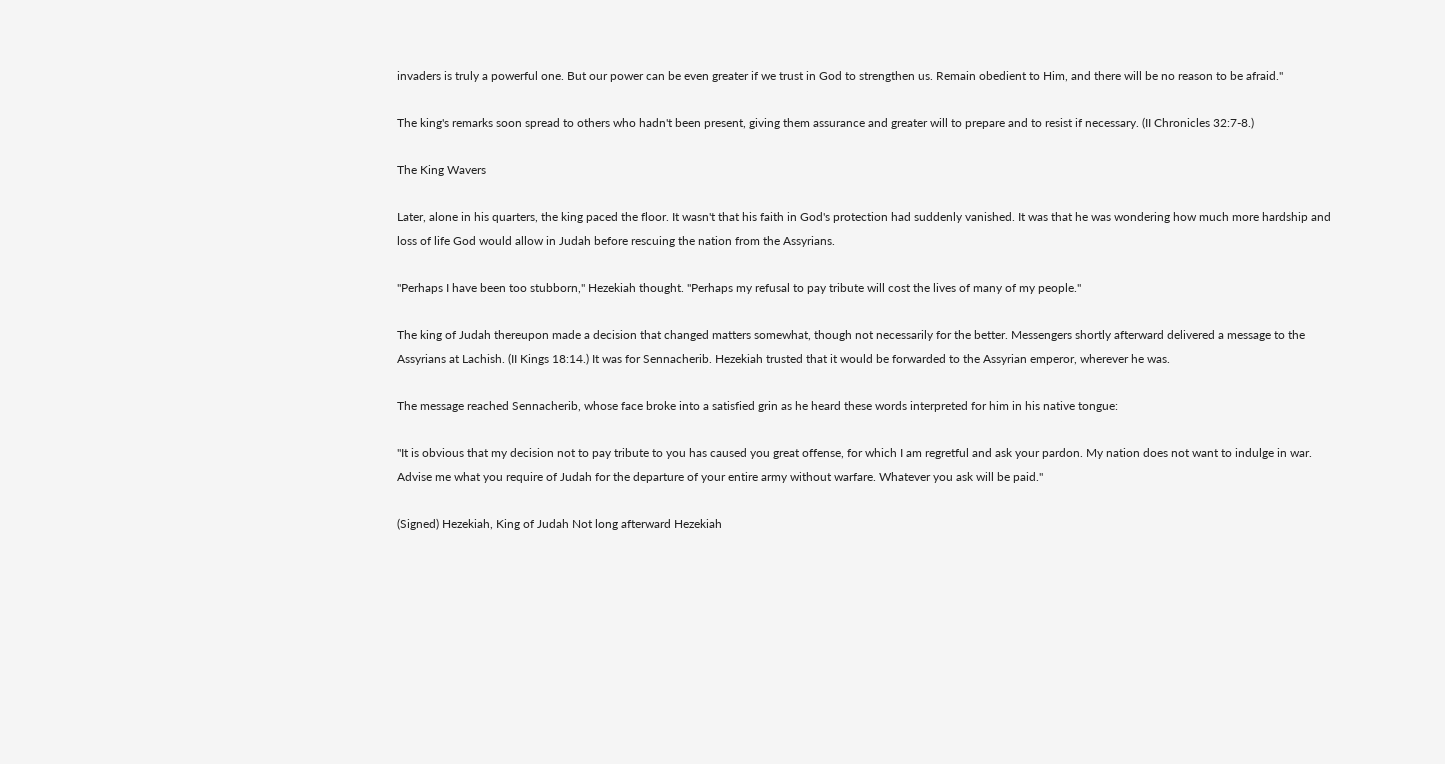invaders is truly a powerful one. But our power can be even greater if we trust in God to strengthen us. Remain obedient to Him, and there will be no reason to be afraid."

The king's remarks soon spread to others who hadn't been present, giving them assurance and greater will to prepare and to resist if necessary. (II Chronicles 32:7-8.)

The King Wavers

Later, alone in his quarters, the king paced the floor. It wasn't that his faith in God's protection had suddenly vanished. It was that he was wondering how much more hardship and loss of life God would allow in Judah before rescuing the nation from the Assyrians.

"Perhaps I have been too stubborn," Hezekiah thought. "Perhaps my refusal to pay tribute will cost the lives of many of my people."

The king of Judah thereupon made a decision that changed matters somewhat, though not necessarily for the better. Messengers shortly afterward delivered a message to the Assyrians at Lachish. (II Kings 18:14.) It was for Sennacherib. Hezekiah trusted that it would be forwarded to the Assyrian emperor, wherever he was.

The message reached Sennacherib, whose face broke into a satisfied grin as he heard these words interpreted for him in his native tongue:

"It is obvious that my decision not to pay tribute to you has caused you great offense, for which I am regretful and ask your pardon. My nation does not want to indulge in war. Advise me what you require of Judah for the departure of your entire army without warfare. Whatever you ask will be paid."

(Signed) Hezekiah, King of Judah Not long afterward Hezekiah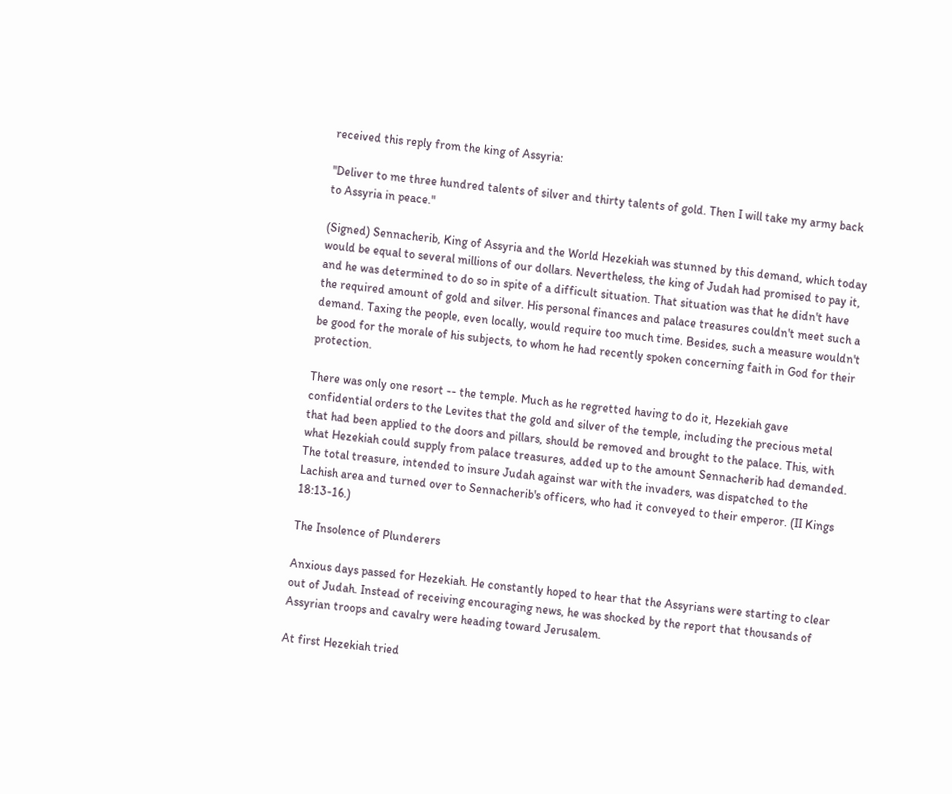received this reply from the king of Assyria:

"Deliver to me three hundred talents of silver and thirty talents of gold. Then I will take my army back to Assyria in peace."

(Signed) Sennacherib, King of Assyria and the World Hezekiah was stunned by this demand, which today would be equal to several millions of our dollars. Nevertheless, the king of Judah had promised to pay it, and he was determined to do so in spite of a difficult situation. That situation was that he didn't have the required amount of gold and silver. His personal finances and palace treasures couldn't meet such a demand. Taxing the people, even locally, would require too much time. Besides, such a measure wouldn't be good for the morale of his subjects, to whom he had recently spoken concerning faith in God for their protection.

There was only one resort -- the temple. Much as he regretted having to do it, Hezekiah gave confidential orders to the Levites that the gold and silver of the temple, including the precious metal that had been applied to the doors and pillars, should be removed and brought to the palace. This, with what Hezekiah could supply from palace treasures, added up to the amount Sennacherib had demanded. The total treasure, intended to insure Judah against war with the invaders, was dispatched to the Lachish area and turned over to Sennacherib's officers, who had it conveyed to their emperor. (II Kings 18:13-16.)

The Insolence of Plunderers

Anxious days passed for Hezekiah. He constantly hoped to hear that the Assyrians were starting to clear out of Judah. Instead of receiving encouraging news, he was shocked by the report that thousands of Assyrian troops and cavalry were heading toward Jerusalem.

At first Hezekiah tried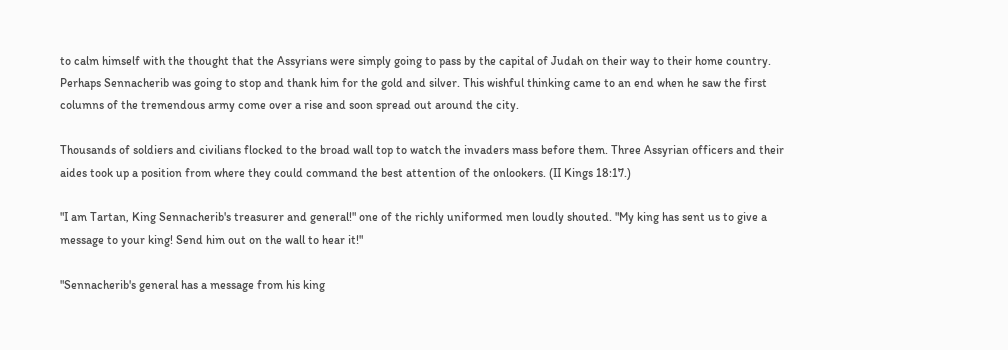to calm himself with the thought that the Assyrians were simply going to pass by the capital of Judah on their way to their home country. Perhaps Sennacherib was going to stop and thank him for the gold and silver. This wishful thinking came to an end when he saw the first columns of the tremendous army come over a rise and soon spread out around the city.

Thousands of soldiers and civilians flocked to the broad wall top to watch the invaders mass before them. Three Assyrian officers and their aides took up a position from where they could command the best attention of the onlookers. (II Kings 18:17.)

"I am Tartan, King Sennacherib's treasurer and general!" one of the richly uniformed men loudly shouted. "My king has sent us to give a message to your king! Send him out on the wall to hear it!"

"Sennacherib's general has a message from his king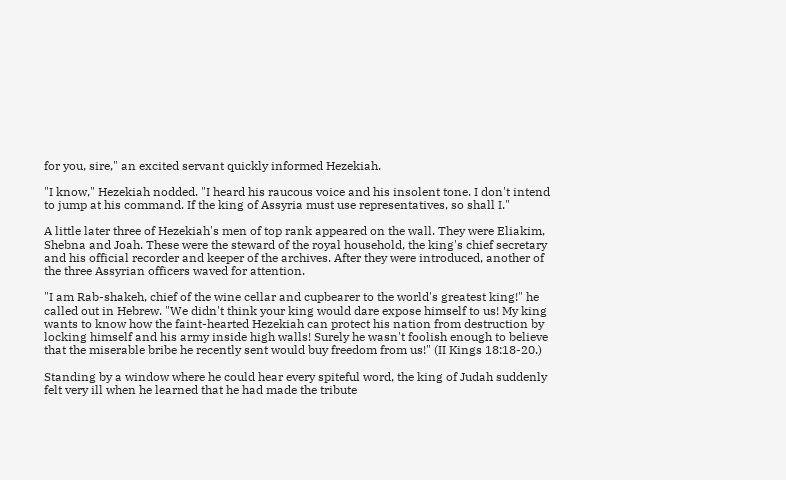for you, sire," an excited servant quickly informed Hezekiah.

"I know," Hezekiah nodded. "I heard his raucous voice and his insolent tone. I don't intend to jump at his command. If the king of Assyria must use representatives, so shall I."

A little later three of Hezekiah's men of top rank appeared on the wall. They were Eliakim, Shebna and Joah. These were the steward of the royal household, the king's chief secretary and his official recorder and keeper of the archives. After they were introduced, another of the three Assyrian officers waved for attention.

"I am Rab-shakeh, chief of the wine cellar and cupbearer to the world's greatest king!" he called out in Hebrew. "We didn't think your king would dare expose himself to us! My king wants to know how the faint-hearted Hezekiah can protect his nation from destruction by locking himself and his army inside high walls! Surely he wasn't foolish enough to believe that the miserable bribe he recently sent would buy freedom from us!" (II Kings 18:18-20.)

Standing by a window where he could hear every spiteful word, the king of Judah suddenly felt very ill when he learned that he had made the tribute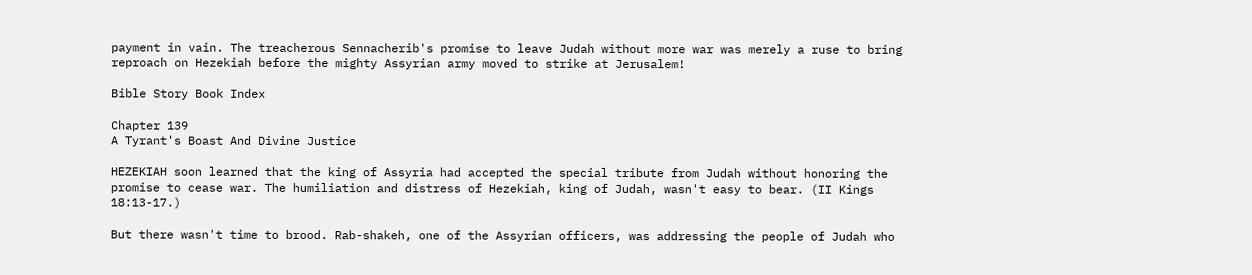payment in vain. The treacherous Sennacherib's promise to leave Judah without more war was merely a ruse to bring reproach on Hezekiah before the mighty Assyrian army moved to strike at Jerusalem!

Bible Story Book Index

Chapter 139
A Tyrant's Boast And Divine Justice

HEZEKIAH soon learned that the king of Assyria had accepted the special tribute from Judah without honoring the promise to cease war. The humiliation and distress of Hezekiah, king of Judah, wasn't easy to bear. (II Kings 18:13-17.)

But there wasn't time to brood. Rab-shakeh, one of the Assyrian officers, was addressing the people of Judah who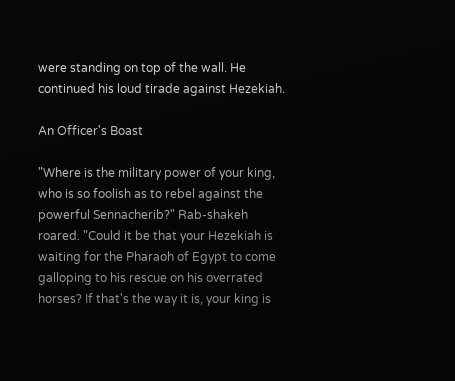were standing on top of the wall. He continued his loud tirade against Hezekiah.

An Officer's Boast

"Where is the military power of your king, who is so foolish as to rebel against the powerful Sennacherib?" Rab-shakeh roared. "Could it be that your Hezekiah is waiting for the Pharaoh of Egypt to come galloping to his rescue on his overrated horses? If that's the way it is, your king is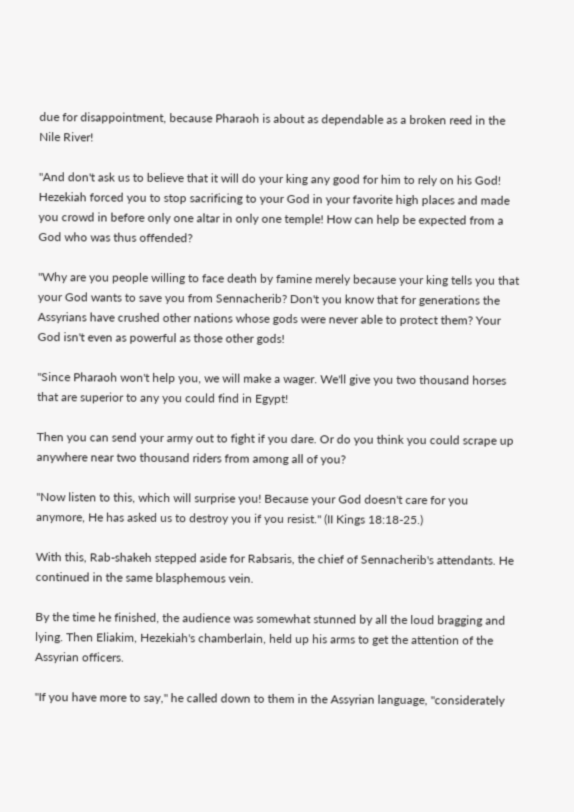due for disappointment, because Pharaoh is about as dependable as a broken reed in the Nile River!

"And don't ask us to believe that it will do your king any good for him to rely on his God! Hezekiah forced you to stop sacrificing to your God in your favorite high places and made you crowd in before only one altar in only one temple! How can help be expected from a God who was thus offended?

"Why are you people willing to face death by famine merely because your king tells you that your God wants to save you from Sennacherib? Don't you know that for generations the Assyrians have crushed other nations whose gods were never able to protect them? Your God isn't even as powerful as those other gods!

"Since Pharaoh won't help you, we will make a wager. We'll give you two thousand horses that are superior to any you could find in Egypt!

Then you can send your army out to fight if you dare. Or do you think you could scrape up anywhere near two thousand riders from among all of you?

"Now listen to this, which will surprise you! Because your God doesn't care for you anymore, He has asked us to destroy you if you resist." (II Kings 18:18-25.)

With this, Rab-shakeh stepped aside for Rabsaris, the chief of Sennacherib's attendants. He continued in the same blasphemous vein.

By the time he finished, the audience was somewhat stunned by all the loud bragging and lying. Then Eliakim, Hezekiah's chamberlain, held up his arms to get the attention of the Assyrian officers.

"If you have more to say," he called down to them in the Assyrian language, "considerately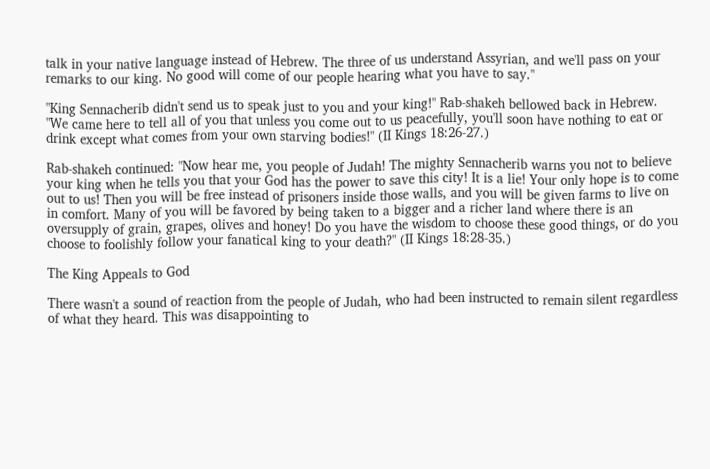talk in your native language instead of Hebrew. The three of us understand Assyrian, and we'll pass on your remarks to our king. No good will come of our people hearing what you have to say."

"King Sennacherib didn't send us to speak just to you and your king!" Rab-shakeh bellowed back in Hebrew. "We came here to tell all of you that unless you come out to us peacefully, you'll soon have nothing to eat or drink except what comes from your own starving bodies!" (II Kings 18:26-27.)

Rab-shakeh continued: "Now hear me, you people of Judah! The mighty Sennacherib warns you not to believe your king when he tells you that your God has the power to save this city! It is a lie! Your only hope is to come out to us! Then you will be free instead of prisoners inside those walls, and you will be given farms to live on in comfort. Many of you will be favored by being taken to a bigger and a richer land where there is an oversupply of grain, grapes, olives and honey! Do you have the wisdom to choose these good things, or do you choose to foolishly follow your fanatical king to your death?" (II Kings 18:28-35.)

The King Appeals to God

There wasn't a sound of reaction from the people of Judah, who had been instructed to remain silent regardless of what they heard. This was disappointing to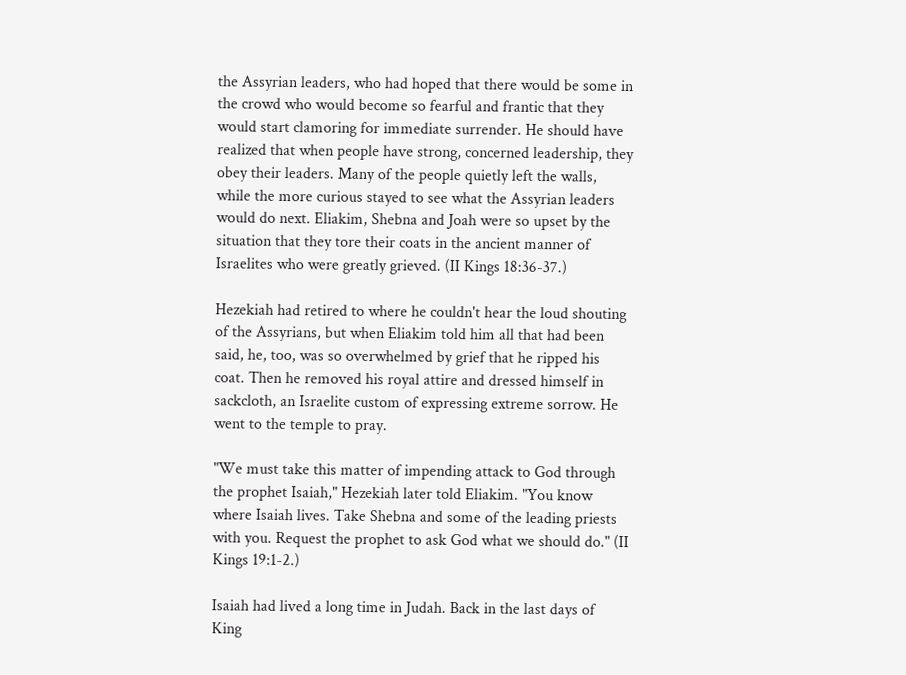the Assyrian leaders, who had hoped that there would be some in the crowd who would become so fearful and frantic that they would start clamoring for immediate surrender. He should have realized that when people have strong, concerned leadership, they obey their leaders. Many of the people quietly left the walls, while the more curious stayed to see what the Assyrian leaders would do next. Eliakim, Shebna and Joah were so upset by the situation that they tore their coats in the ancient manner of Israelites who were greatly grieved. (II Kings 18:36-37.)

Hezekiah had retired to where he couldn't hear the loud shouting of the Assyrians, but when Eliakim told him all that had been said, he, too, was so overwhelmed by grief that he ripped his coat. Then he removed his royal attire and dressed himself in sackcloth, an Israelite custom of expressing extreme sorrow. He went to the temple to pray.

"We must take this matter of impending attack to God through the prophet Isaiah," Hezekiah later told Eliakim. "You know where Isaiah lives. Take Shebna and some of the leading priests with you. Request the prophet to ask God what we should do." (II Kings 19:1-2.)

Isaiah had lived a long time in Judah. Back in the last days of King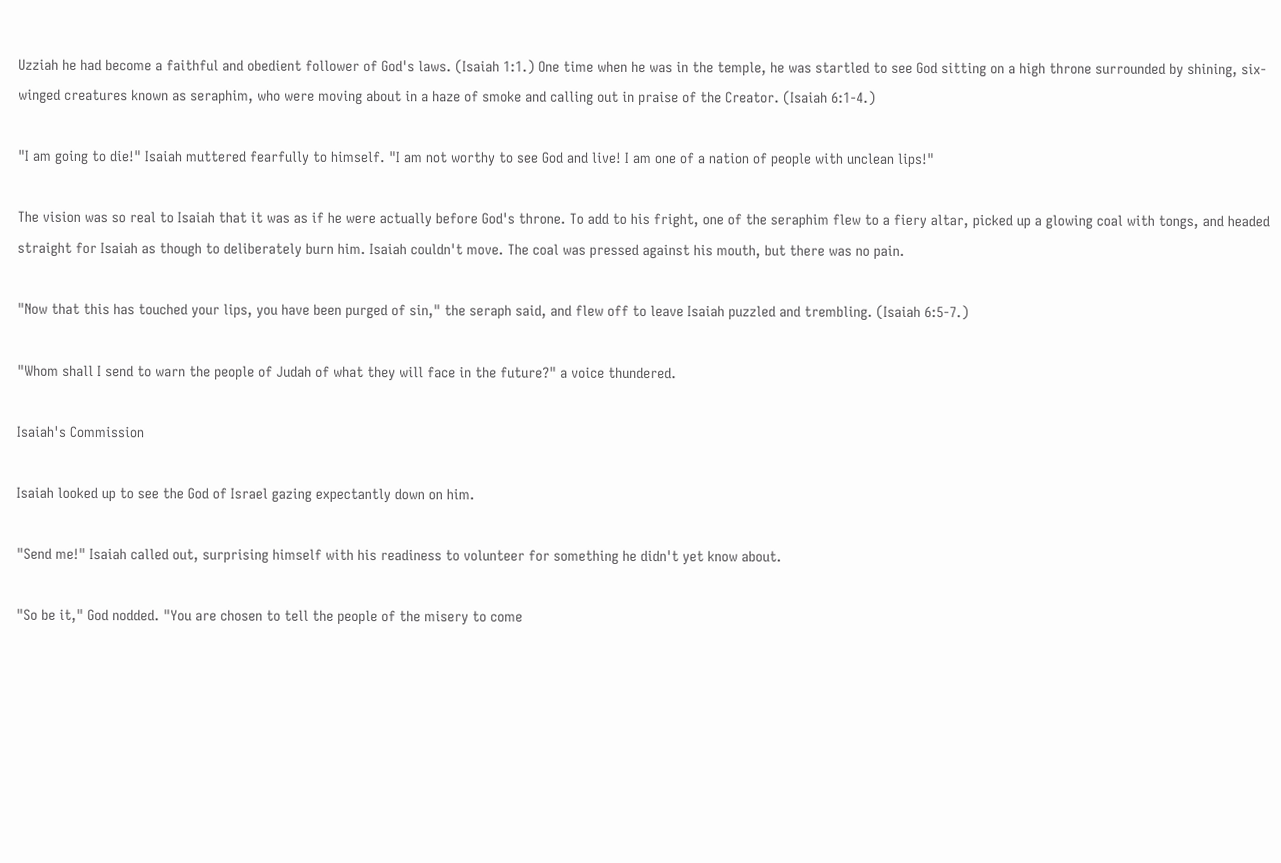Uzziah he had become a faithful and obedient follower of God's laws. (Isaiah 1:1.) One time when he was in the temple, he was startled to see God sitting on a high throne surrounded by shining, six-winged creatures known as seraphim, who were moving about in a haze of smoke and calling out in praise of the Creator. (Isaiah 6:1-4.)

"I am going to die!" Isaiah muttered fearfully to himself. "I am not worthy to see God and live! I am one of a nation of people with unclean lips!"

The vision was so real to Isaiah that it was as if he were actually before God's throne. To add to his fright, one of the seraphim flew to a fiery altar, picked up a glowing coal with tongs, and headed straight for Isaiah as though to deliberately burn him. Isaiah couldn't move. The coal was pressed against his mouth, but there was no pain.

"Now that this has touched your lips, you have been purged of sin," the seraph said, and flew off to leave Isaiah puzzled and trembling. (Isaiah 6:5-7.)

"Whom shall I send to warn the people of Judah of what they will face in the future?" a voice thundered.

Isaiah's Commission

Isaiah looked up to see the God of Israel gazing expectantly down on him.

"Send me!" Isaiah called out, surprising himself with his readiness to volunteer for something he didn't yet know about.

"So be it," God nodded. "You are chosen to tell the people of the misery to come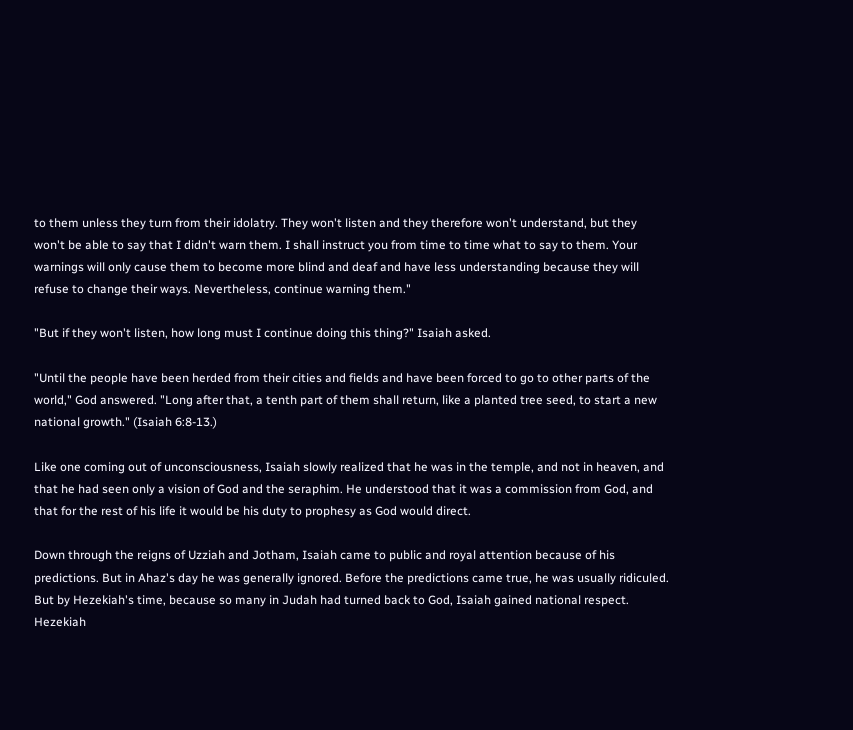to them unless they turn from their idolatry. They won't listen and they therefore won't understand, but they won't be able to say that I didn't warn them. I shall instruct you from time to time what to say to them. Your warnings will only cause them to become more blind and deaf and have less understanding because they will refuse to change their ways. Nevertheless, continue warning them."

"But if they won't listen, how long must I continue doing this thing?" Isaiah asked.

"Until the people have been herded from their cities and fields and have been forced to go to other parts of the world," God answered. "Long after that, a tenth part of them shall return, like a planted tree seed, to start a new national growth." (Isaiah 6:8-13.)

Like one coming out of unconsciousness, Isaiah slowly realized that he was in the temple, and not in heaven, and that he had seen only a vision of God and the seraphim. He understood that it was a commission from God, and that for the rest of his life it would be his duty to prophesy as God would direct.

Down through the reigns of Uzziah and Jotham, Isaiah came to public and royal attention because of his predictions. But in Ahaz's day he was generally ignored. Before the predictions came true, he was usually ridiculed. But by Hezekiah's time, because so many in Judah had turned back to God, Isaiah gained national respect. Hezekiah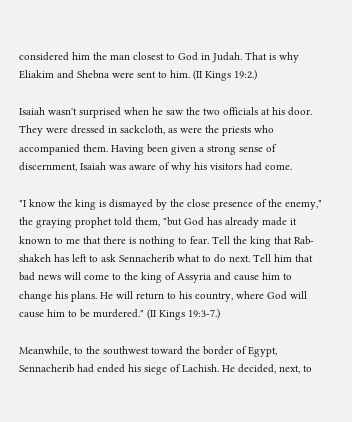considered him the man closest to God in Judah. That is why Eliakim and Shebna were sent to him. (II Kings 19:2.)

Isaiah wasn't surprised when he saw the two officials at his door. They were dressed in sackcloth, as were the priests who accompanied them. Having been given a strong sense of discernment, Isaiah was aware of why his visitors had come.

"I know the king is dismayed by the close presence of the enemy," the graying prophet told them, "but God has already made it known to me that there is nothing to fear. Tell the king that Rab-shakeh has left to ask Sennacherib what to do next. Tell him that bad news will come to the king of Assyria and cause him to change his plans. He will return to his country, where God will cause him to be murdered." (II Kings 19:3-7.)

Meanwhile, to the southwest toward the border of Egypt, Sennacherib had ended his siege of Lachish. He decided, next, to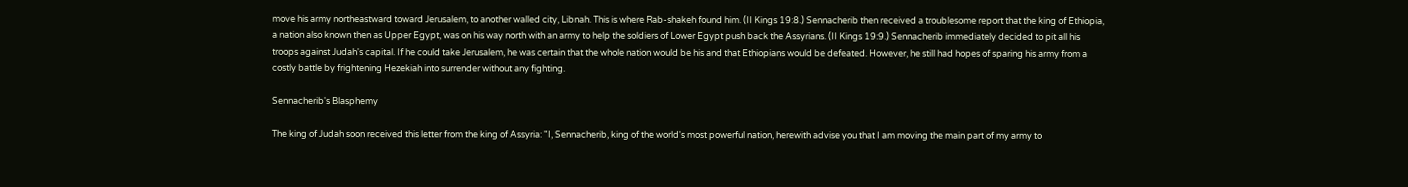move his army northeastward toward Jerusalem, to another walled city, Libnah. This is where Rab-shakeh found him. (II Kings 19:8.) Sennacherib then received a troublesome report that the king of Ethiopia, a nation also known then as Upper Egypt, was on his way north with an army to help the soldiers of Lower Egypt push back the Assyrians. (II Kings 19:9.) Sennacherib immediately decided to pit all his troops against Judah's capital. If he could take Jerusalem, he was certain that the whole nation would be his and that Ethiopians would be defeated. However, he still had hopes of sparing his army from a costly battle by frightening Hezekiah into surrender without any fighting.

Sennacherib's Blasphemy

The king of Judah soon received this letter from the king of Assyria: "I, Sennacherib, king of the world's most powerful nation, herewith advise you that I am moving the main part of my army to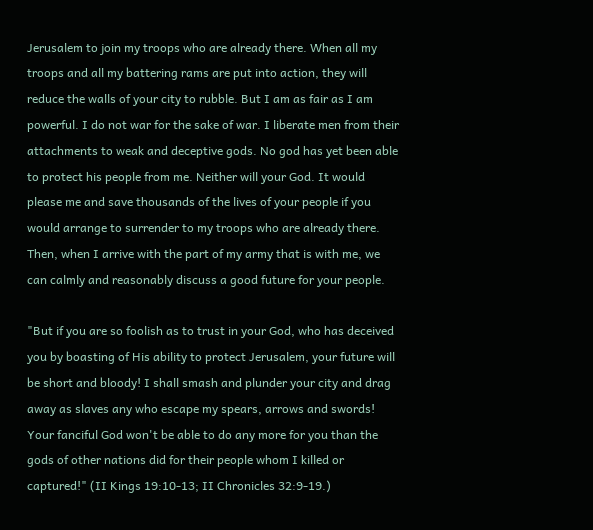Jerusalem to join my troops who are already there. When all my troops and all my battering rams are put into action, they will reduce the walls of your city to rubble. But I am as fair as I am powerful. I do not war for the sake of war. I liberate men from their attachments to weak and deceptive gods. No god has yet been able to protect his people from me. Neither will your God. It would please me and save thousands of the lives of your people if you would arrange to surrender to my troops who are already there. Then, when I arrive with the part of my army that is with me, we can calmly and reasonably discuss a good future for your people.

"But if you are so foolish as to trust in your God, who has deceived you by boasting of His ability to protect Jerusalem, your future will be short and bloody! I shall smash and plunder your city and drag away as slaves any who escape my spears, arrows and swords! Your fanciful God won't be able to do any more for you than the gods of other nations did for their people whom I killed or captured!" (II Kings 19:10-13; II Chronicles 32:9-19.)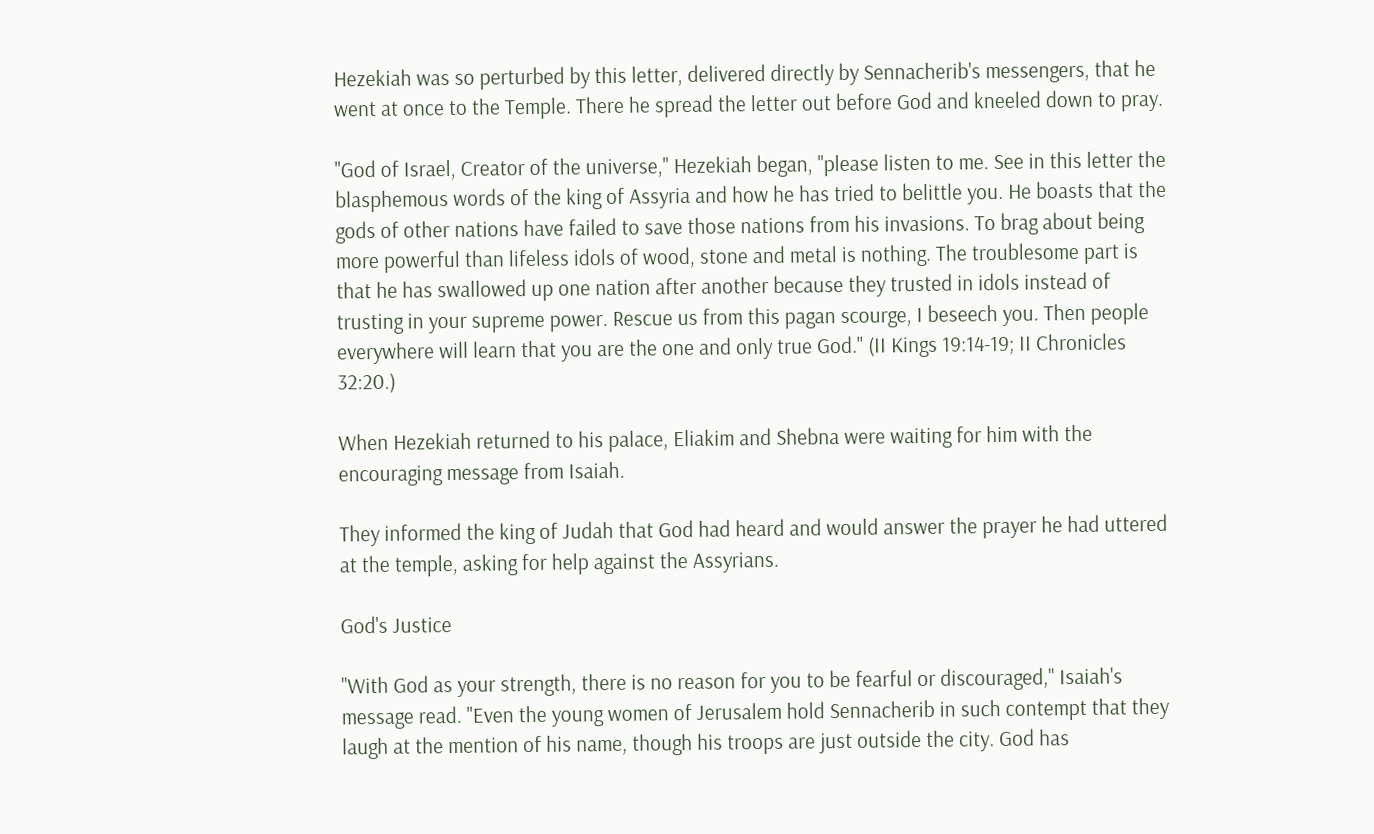Hezekiah was so perturbed by this letter, delivered directly by Sennacherib's messengers, that he went at once to the Temple. There he spread the letter out before God and kneeled down to pray.

"God of Israel, Creator of the universe," Hezekiah began, "please listen to me. See in this letter the blasphemous words of the king of Assyria and how he has tried to belittle you. He boasts that the gods of other nations have failed to save those nations from his invasions. To brag about being more powerful than lifeless idols of wood, stone and metal is nothing. The troublesome part is that he has swallowed up one nation after another because they trusted in idols instead of trusting in your supreme power. Rescue us from this pagan scourge, I beseech you. Then people everywhere will learn that you are the one and only true God." (II Kings 19:14-19; II Chronicles 32:20.)

When Hezekiah returned to his palace, Eliakim and Shebna were waiting for him with the encouraging message from Isaiah.

They informed the king of Judah that God had heard and would answer the prayer he had uttered at the temple, asking for help against the Assyrians.

God's Justice

"With God as your strength, there is no reason for you to be fearful or discouraged," Isaiah's message read. "Even the young women of Jerusalem hold Sennacherib in such contempt that they laugh at the mention of his name, though his troops are just outside the city. God has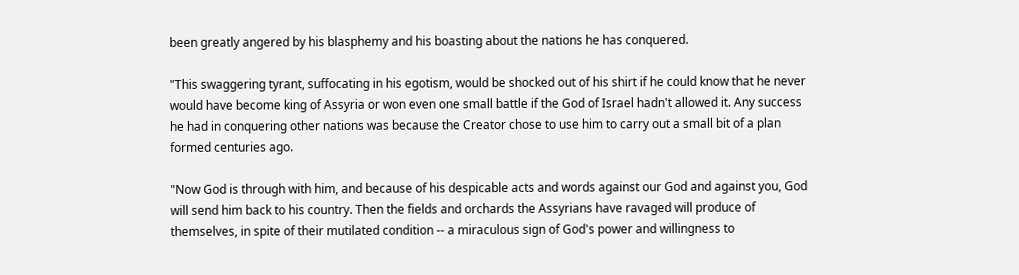been greatly angered by his blasphemy and his boasting about the nations he has conquered.

"This swaggering tyrant, suffocating in his egotism, would be shocked out of his shirt if he could know that he never would have become king of Assyria or won even one small battle if the God of Israel hadn't allowed it. Any success he had in conquering other nations was because the Creator chose to use him to carry out a small bit of a plan formed centuries ago.

"Now God is through with him, and because of his despicable acts and words against our God and against you, God will send him back to his country. Then the fields and orchards the Assyrians have ravaged will produce of themselves, in spite of their mutilated condition -- a miraculous sign of God's power and willingness to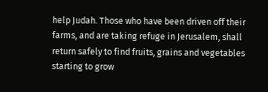help Judah. Those who have been driven off their farms, and are taking refuge in Jerusalem, shall return safely to find fruits, grains and vegetables starting to grow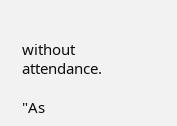without attendance.

"As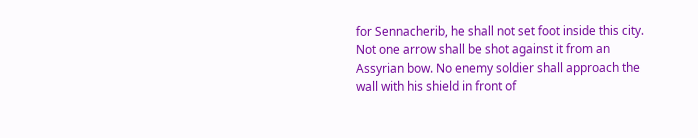for Sennacherib, he shall not set foot inside this city. Not one arrow shall be shot against it from an Assyrian bow. No enemy soldier shall approach the wall with his shield in front of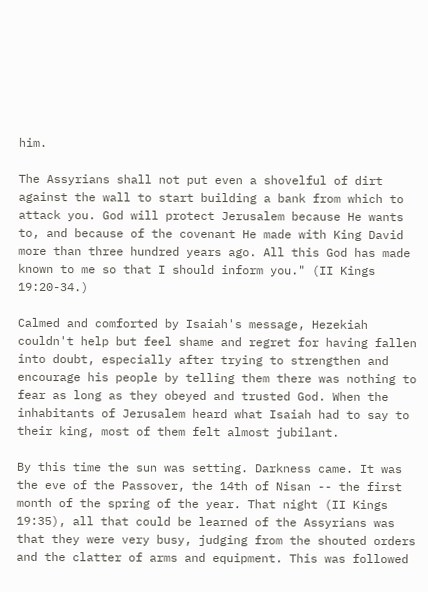him.

The Assyrians shall not put even a shovelful of dirt against the wall to start building a bank from which to attack you. God will protect Jerusalem because He wants to, and because of the covenant He made with King David more than three hundred years ago. All this God has made known to me so that I should inform you." (II Kings 19:20-34.)

Calmed and comforted by Isaiah's message, Hezekiah couldn't help but feel shame and regret for having fallen into doubt, especially after trying to strengthen and encourage his people by telling them there was nothing to fear as long as they obeyed and trusted God. When the inhabitants of Jerusalem heard what Isaiah had to say to their king, most of them felt almost jubilant.

By this time the sun was setting. Darkness came. It was the eve of the Passover, the 14th of Nisan -- the first month of the spring of the year. That night (II Kings 19:35), all that could be learned of the Assyrians was that they were very busy, judging from the shouted orders and the clatter of arms and equipment. This was followed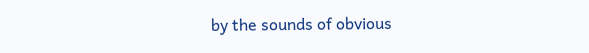by the sounds of obvious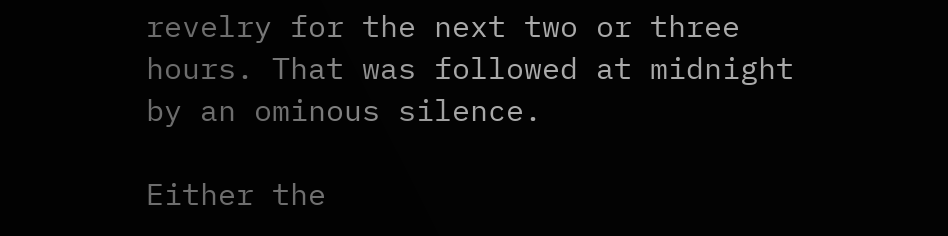revelry for the next two or three hours. That was followed at midnight by an ominous silence.

Either the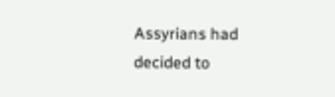Assyrians had decided to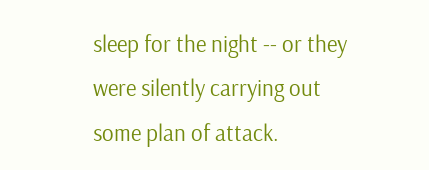sleep for the night -- or they were silently carrying out some plan of attack.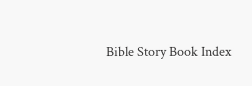Bible Story Book Index